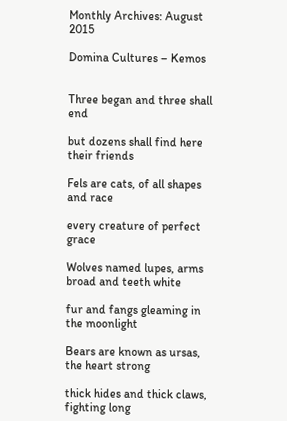Monthly Archives: August 2015

Domina Cultures – Kemos


Three began and three shall end

but dozens shall find here their friends

Fels are cats, of all shapes and race

every creature of perfect grace

Wolves named lupes, arms broad and teeth white

fur and fangs gleaming in the moonlight

Bears are known as ursas, the heart strong

thick hides and thick claws, fighting long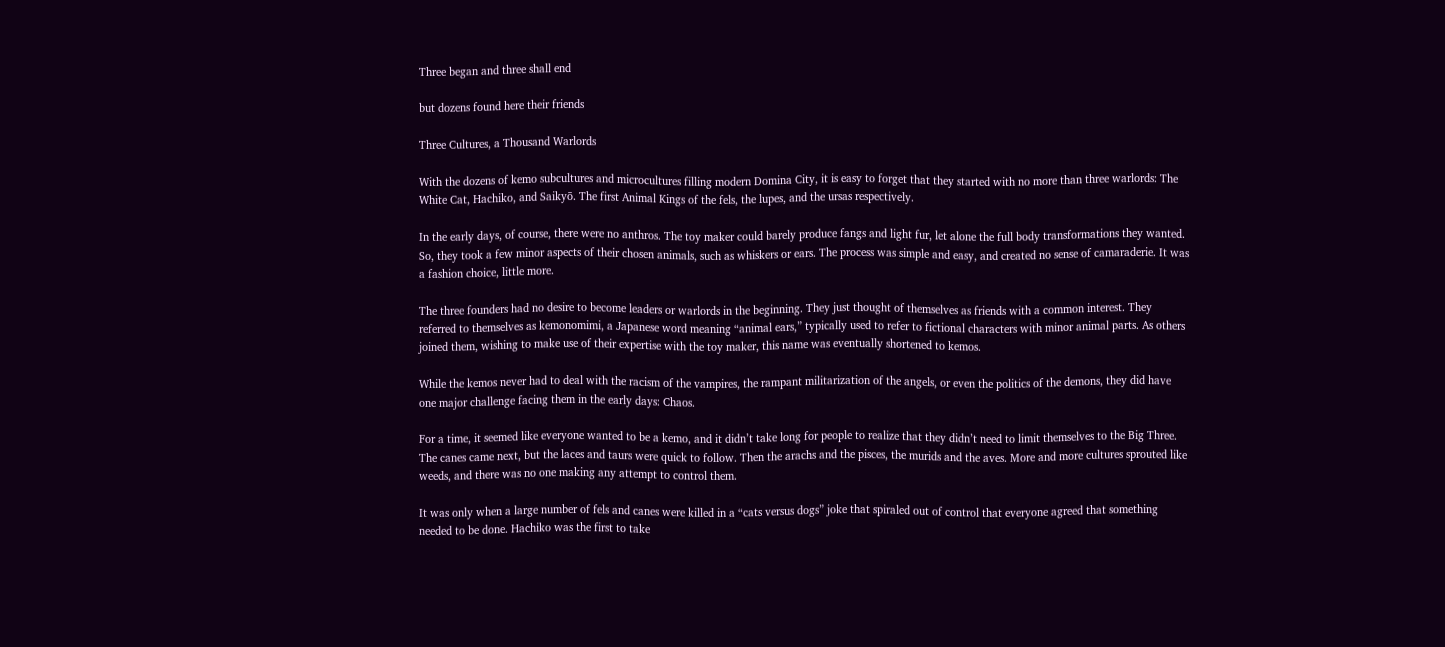Three began and three shall end

but dozens found here their friends

Three Cultures, a Thousand Warlords

With the dozens of kemo subcultures and microcultures filling modern Domina City, it is easy to forget that they started with no more than three warlords: The White Cat, Hachiko, and Saikyō. The first Animal Kings of the fels, the lupes, and the ursas respectively.

In the early days, of course, there were no anthros. The toy maker could barely produce fangs and light fur, let alone the full body transformations they wanted. So, they took a few minor aspects of their chosen animals, such as whiskers or ears. The process was simple and easy, and created no sense of camaraderie. It was a fashion choice, little more.

The three founders had no desire to become leaders or warlords in the beginning. They just thought of themselves as friends with a common interest. They referred to themselves as kemonomimi, a Japanese word meaning “animal ears,” typically used to refer to fictional characters with minor animal parts. As others joined them, wishing to make use of their expertise with the toy maker, this name was eventually shortened to kemos.

While the kemos never had to deal with the racism of the vampires, the rampant militarization of the angels, or even the politics of the demons, they did have one major challenge facing them in the early days: Chaos.

For a time, it seemed like everyone wanted to be a kemo, and it didn’t take long for people to realize that they didn’t need to limit themselves to the Big Three. The canes came next, but the laces and taurs were quick to follow. Then the arachs and the pisces, the murids and the aves. More and more cultures sprouted like weeds, and there was no one making any attempt to control them.

It was only when a large number of fels and canes were killed in a “cats versus dogs” joke that spiraled out of control that everyone agreed that something needed to be done. Hachiko was the first to take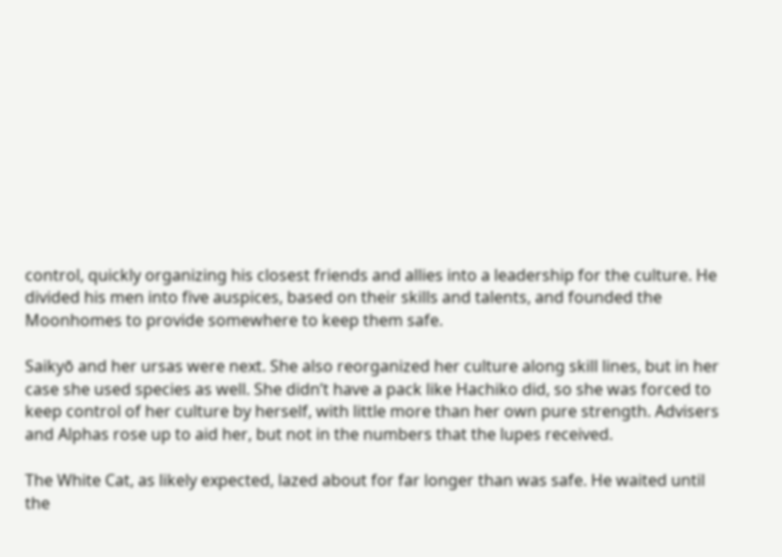control, quickly organizing his closest friends and allies into a leadership for the culture. He divided his men into five auspices, based on their skills and talents, and founded the Moonhomes to provide somewhere to keep them safe.

Saikyō and her ursas were next. She also reorganized her culture along skill lines, but in her case she used species as well. She didn’t have a pack like Hachiko did, so she was forced to keep control of her culture by herself, with little more than her own pure strength. Advisers and Alphas rose up to aid her, but not in the numbers that the lupes received.

The White Cat, as likely expected, lazed about for far longer than was safe. He waited until the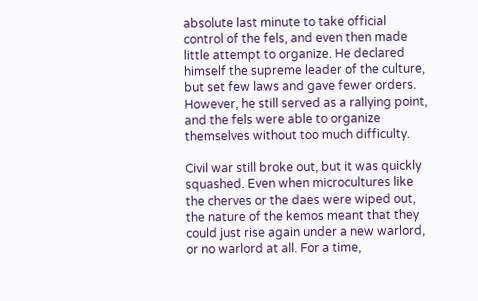absolute last minute to take official control of the fels, and even then made little attempt to organize. He declared himself the supreme leader of the culture, but set few laws and gave fewer orders. However, he still served as a rallying point, and the fels were able to organize themselves without too much difficulty.

Civil war still broke out, but it was quickly squashed. Even when microcultures like the cherves or the daes were wiped out, the nature of the kemos meant that they could just rise again under a new warlord, or no warlord at all. For a time,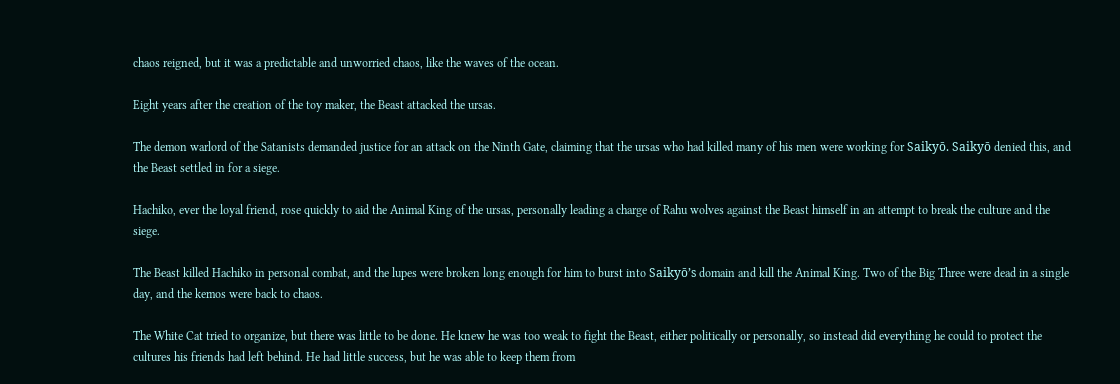chaos reigned, but it was a predictable and unworried chaos, like the waves of the ocean.

Eight years after the creation of the toy maker, the Beast attacked the ursas.

The demon warlord of the Satanists demanded justice for an attack on the Ninth Gate, claiming that the ursas who had killed many of his men were working for Saikyō. Saikyō denied this, and the Beast settled in for a siege.

Hachiko, ever the loyal friend, rose quickly to aid the Animal King of the ursas, personally leading a charge of Rahu wolves against the Beast himself in an attempt to break the culture and the siege.

The Beast killed Hachiko in personal combat, and the lupes were broken long enough for him to burst into Saikyō’s domain and kill the Animal King. Two of the Big Three were dead in a single day, and the kemos were back to chaos.

The White Cat tried to organize, but there was little to be done. He knew he was too weak to fight the Beast, either politically or personally, so instead did everything he could to protect the cultures his friends had left behind. He had little success, but he was able to keep them from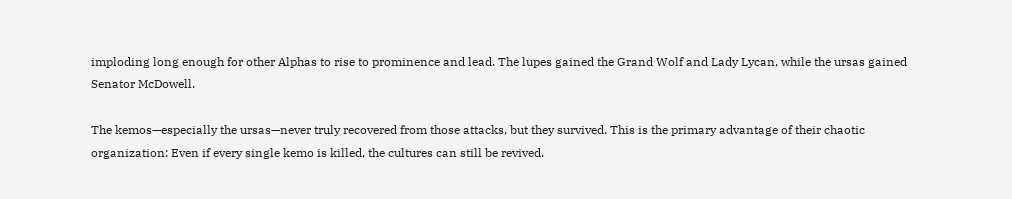imploding long enough for other Alphas to rise to prominence and lead. The lupes gained the Grand Wolf and Lady Lycan, while the ursas gained Senator McDowell.

The kemos—especially the ursas—never truly recovered from those attacks, but they survived. This is the primary advantage of their chaotic organization: Even if every single kemo is killed, the cultures can still be revived.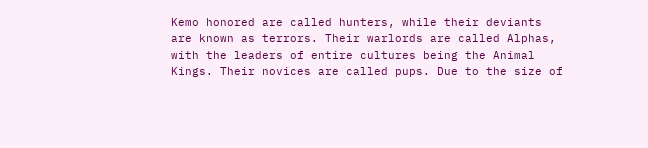Kemo honored are called hunters, while their deviants are known as terrors. Their warlords are called Alphas, with the leaders of entire cultures being the Animal Kings. Their novices are called pups. Due to the size of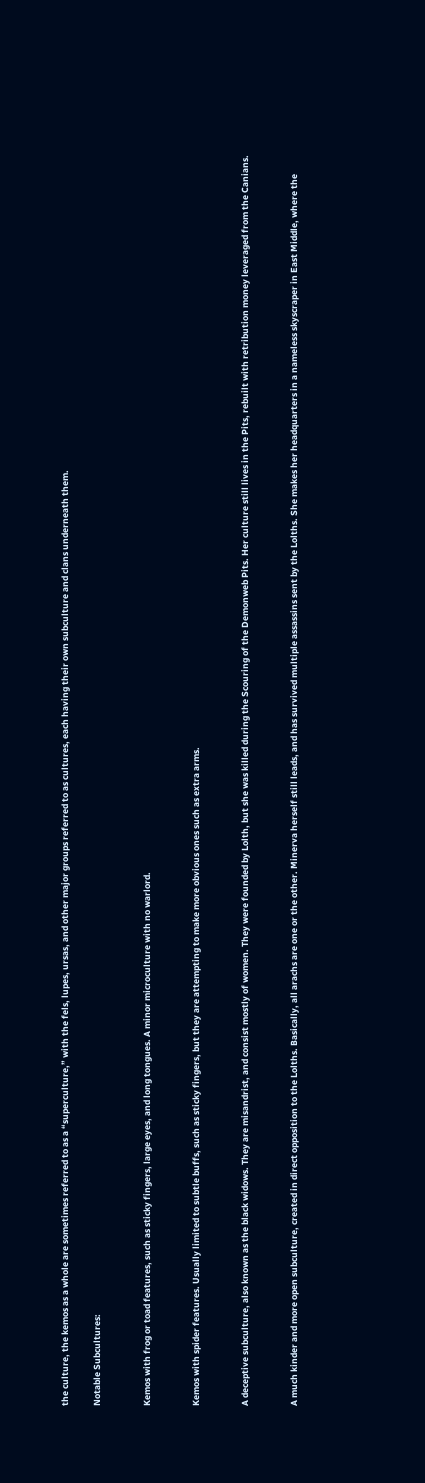the culture, the kemos as a whole are sometimes referred to as a “superculture,” with the fels, lupes, ursas, and other major groups referred to as cultures, each having their own subculture and clans underneath them.

Notable Subcultures:


Kemos with frog or toad features, such as sticky fingers, large eyes, and long tongues. A minor microculture with no warlord.


Kemos with spider features. Usually limited to subtle buffs, such as sticky fingers, but they are attempting to make more obvious ones such as extra arms.


A deceptive subculture, also known as the black widows. They are misandrist, and consist mostly of women. They were founded by Lolth, but she was killed during the Scouring of the Demonweb Pits. Her culture still lives in the Pits, rebuilt with retribution money leveraged from the Canians.


A much kinder and more open subculture, created in direct opposition to the Lolths. Basically, all arachs are one or the other. Minerva herself still leads, and has survived multiple assassins sent by the Lolths. She makes her headquarters in a nameless skyscraper in East Middle, where the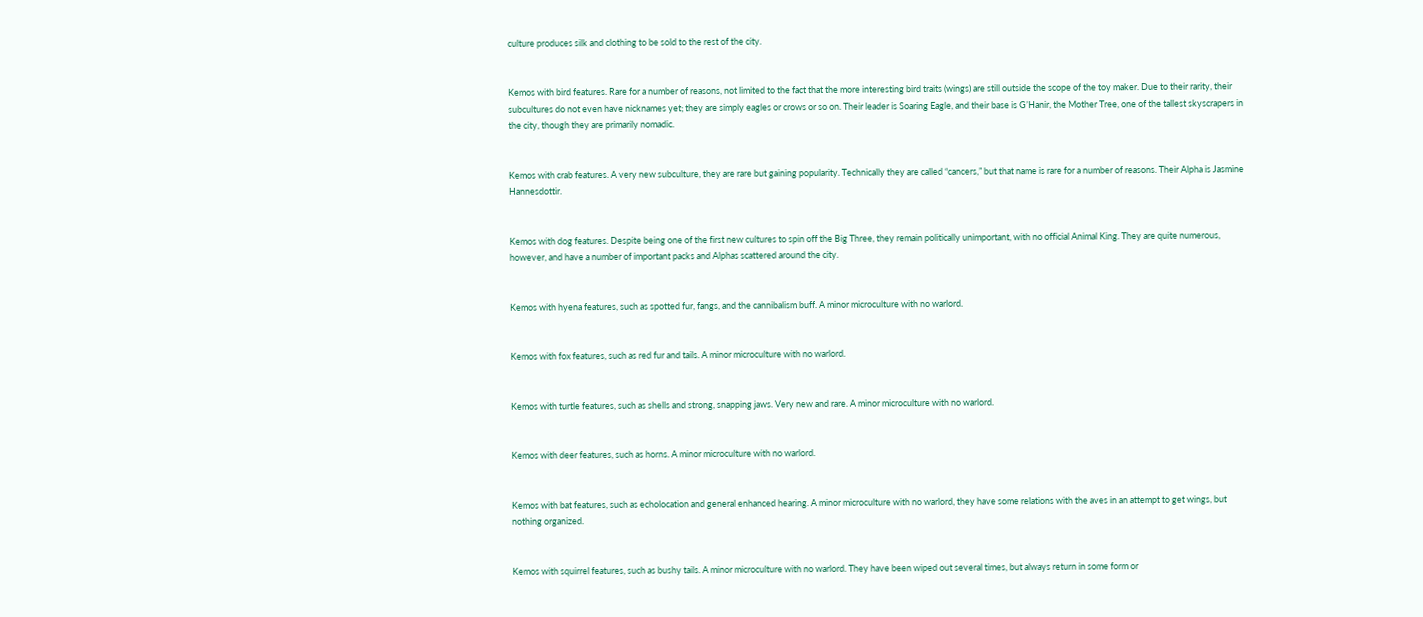culture produces silk and clothing to be sold to the rest of the city.


Kemos with bird features. Rare for a number of reasons, not limited to the fact that the more interesting bird traits (wings) are still outside the scope of the toy maker. Due to their rarity, their subcultures do not even have nicknames yet; they are simply eagles or crows or so on. Their leader is Soaring Eagle, and their base is G’Hanir, the Mother Tree, one of the tallest skyscrapers in the city, though they are primarily nomadic.


Kemos with crab features. A very new subculture, they are rare but gaining popularity. Technically they are called “cancers,” but that name is rare for a number of reasons. Their Alpha is Jasmine Hannesdottir.


Kemos with dog features. Despite being one of the first new cultures to spin off the Big Three, they remain politically unimportant, with no official Animal King. They are quite numerous, however, and have a number of important packs and Alphas scattered around the city.


Kemos with hyena features, such as spotted fur, fangs, and the cannibalism buff. A minor microculture with no warlord.


Kemos with fox features, such as red fur and tails. A minor microculture with no warlord.


Kemos with turtle features, such as shells and strong, snapping jaws. Very new and rare. A minor microculture with no warlord.


Kemos with deer features, such as horns. A minor microculture with no warlord.


Kemos with bat features, such as echolocation and general enhanced hearing. A minor microculture with no warlord, they have some relations with the aves in an attempt to get wings, but nothing organized.


Kemos with squirrel features, such as bushy tails. A minor microculture with no warlord. They have been wiped out several times, but always return in some form or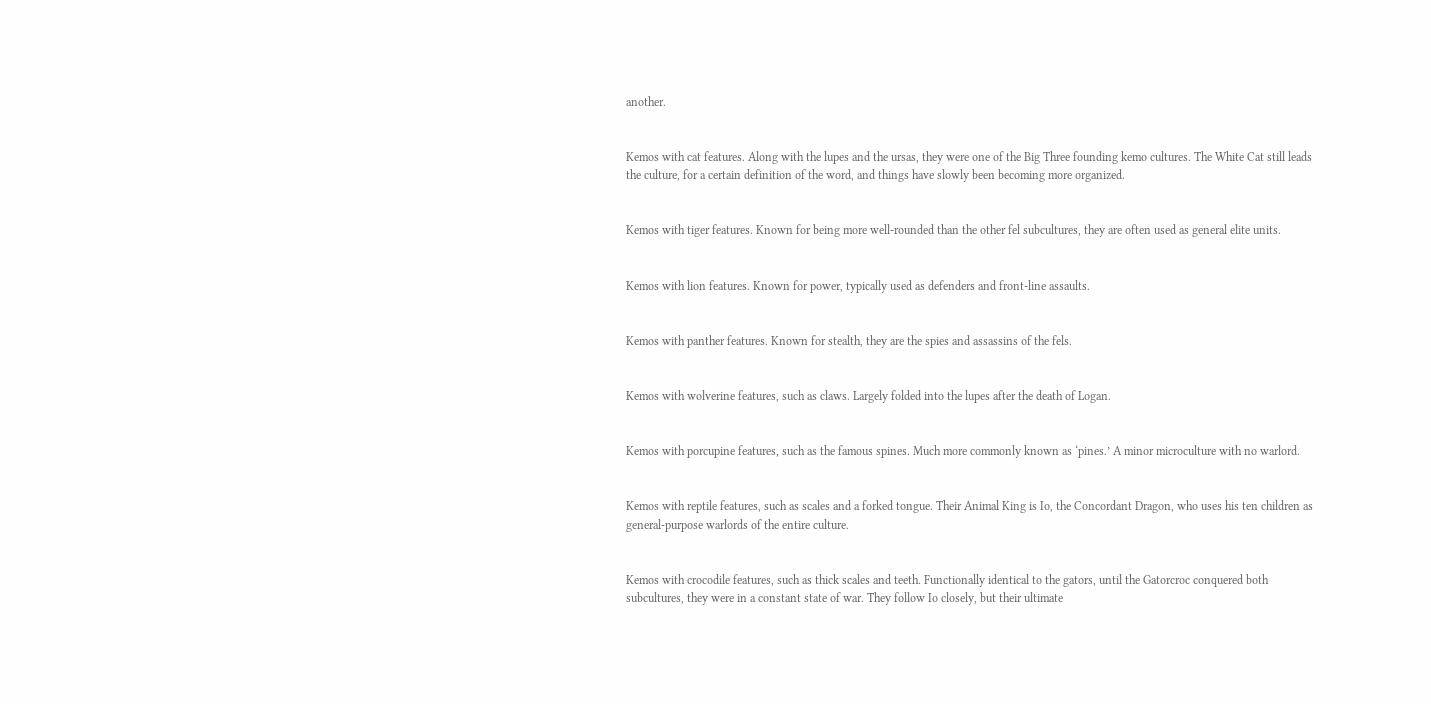another.


Kemos with cat features. Along with the lupes and the ursas, they were one of the Big Three founding kemo cultures. The White Cat still leads the culture, for a certain definition of the word, and things have slowly been becoming more organized.


Kemos with tiger features. Known for being more well-rounded than the other fel subcultures, they are often used as general elite units.


Kemos with lion features. Known for power, typically used as defenders and front-line assaults.


Kemos with panther features. Known for stealth, they are the spies and assassins of the fels.


Kemos with wolverine features, such as claws. Largely folded into the lupes after the death of Logan.


Kemos with porcupine features, such as the famous spines. Much more commonly known as ‘pines.’ A minor microculture with no warlord.


Kemos with reptile features, such as scales and a forked tongue. Their Animal King is Io, the Concordant Dragon, who uses his ten children as general-purpose warlords of the entire culture.


Kemos with crocodile features, such as thick scales and teeth. Functionally identical to the gators, until the Gatorcroc conquered both subcultures, they were in a constant state of war. They follow Io closely, but their ultimate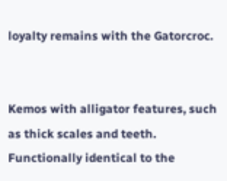loyalty remains with the Gatorcroc.


Kemos with alligator features, such as thick scales and teeth. Functionally identical to the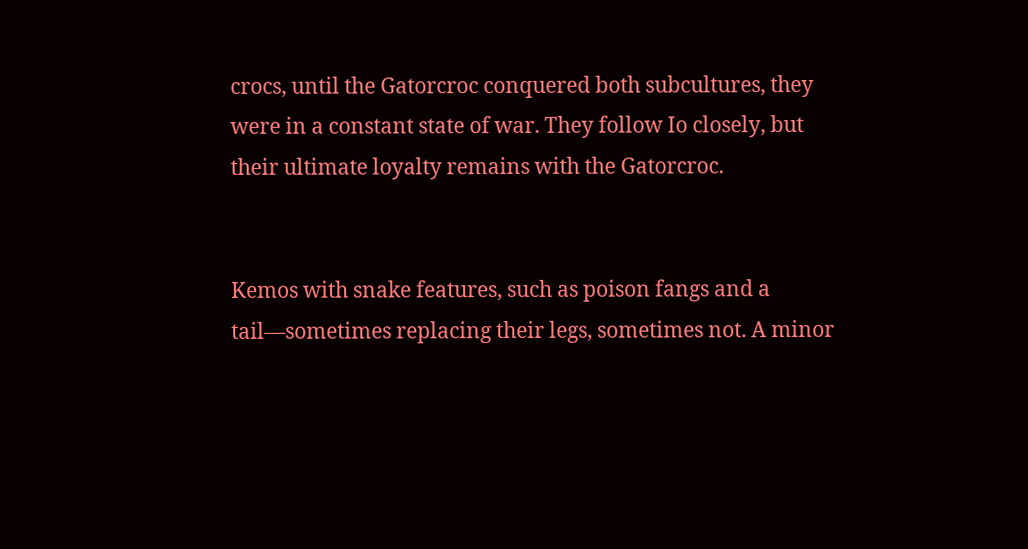crocs, until the Gatorcroc conquered both subcultures, they were in a constant state of war. They follow Io closely, but their ultimate loyalty remains with the Gatorcroc.


Kemos with snake features, such as poison fangs and a tail—sometimes replacing their legs, sometimes not. A minor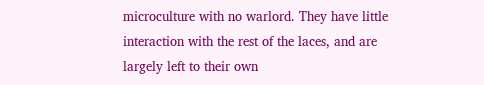microculture with no warlord. They have little interaction with the rest of the laces, and are largely left to their own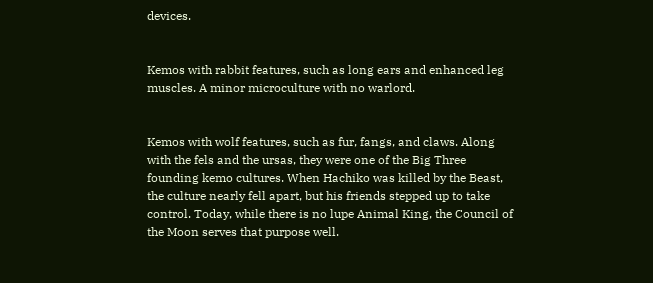devices.


Kemos with rabbit features, such as long ears and enhanced leg muscles. A minor microculture with no warlord.


Kemos with wolf features, such as fur, fangs, and claws. Along with the fels and the ursas, they were one of the Big Three founding kemo cultures. When Hachiko was killed by the Beast, the culture nearly fell apart, but his friends stepped up to take control. Today, while there is no lupe Animal King, the Council of the Moon serves that purpose well.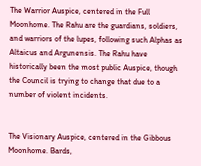The Warrior Auspice, centered in the Full Moonhome. The Rahu are the guardians, soldiers, and warriors of the lupes, following such Alphas as Altaicus and Argunensis. The Rahu have historically been the most public Auspice, though the Council is trying to change that due to a number of violent incidents.


The Visionary Auspice, centered in the Gibbous Moonhome. Bards,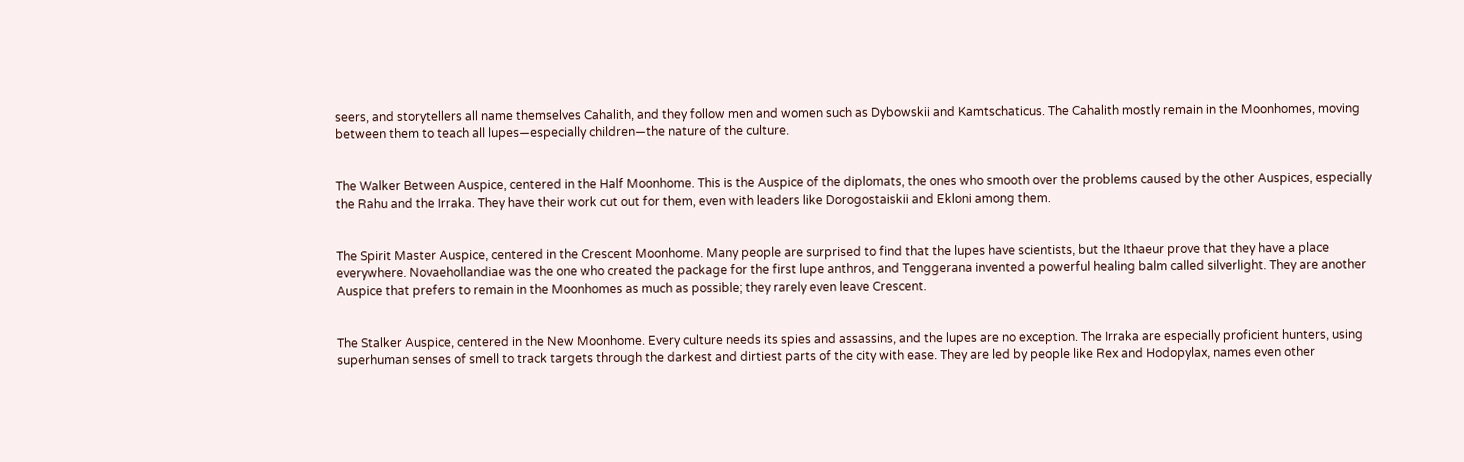seers, and storytellers all name themselves Cahalith, and they follow men and women such as Dybowskii and Kamtschaticus. The Cahalith mostly remain in the Moonhomes, moving between them to teach all lupes—especially children—the nature of the culture.


The Walker Between Auspice, centered in the Half Moonhome. This is the Auspice of the diplomats, the ones who smooth over the problems caused by the other Auspices, especially the Rahu and the Irraka. They have their work cut out for them, even with leaders like Dorogostaiskii and Ekloni among them.


The Spirit Master Auspice, centered in the Crescent Moonhome. Many people are surprised to find that the lupes have scientists, but the Ithaeur prove that they have a place everywhere. Novaehollandiae was the one who created the package for the first lupe anthros, and Tenggerana invented a powerful healing balm called silverlight. They are another Auspice that prefers to remain in the Moonhomes as much as possible; they rarely even leave Crescent.


The Stalker Auspice, centered in the New Moonhome. Every culture needs its spies and assassins, and the lupes are no exception. The Irraka are especially proficient hunters, using superhuman senses of smell to track targets through the darkest and dirtiest parts of the city with ease. They are led by people like Rex and Hodopylax, names even other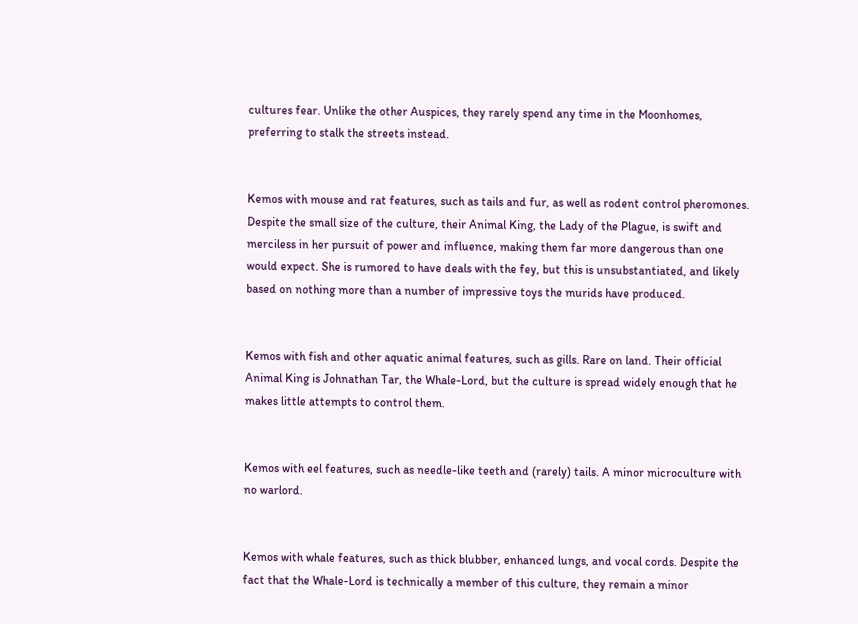cultures fear. Unlike the other Auspices, they rarely spend any time in the Moonhomes, preferring to stalk the streets instead.


Kemos with mouse and rat features, such as tails and fur, as well as rodent control pheromones. Despite the small size of the culture, their Animal King, the Lady of the Plague, is swift and merciless in her pursuit of power and influence, making them far more dangerous than one would expect. She is rumored to have deals with the fey, but this is unsubstantiated, and likely based on nothing more than a number of impressive toys the murids have produced.


Kemos with fish and other aquatic animal features, such as gills. Rare on land. Their official Animal King is Johnathan Tar, the Whale-Lord, but the culture is spread widely enough that he makes little attempts to control them.


Kemos with eel features, such as needle-like teeth and (rarely) tails. A minor microculture with no warlord.


Kemos with whale features, such as thick blubber, enhanced lungs, and vocal cords. Despite the fact that the Whale-Lord is technically a member of this culture, they remain a minor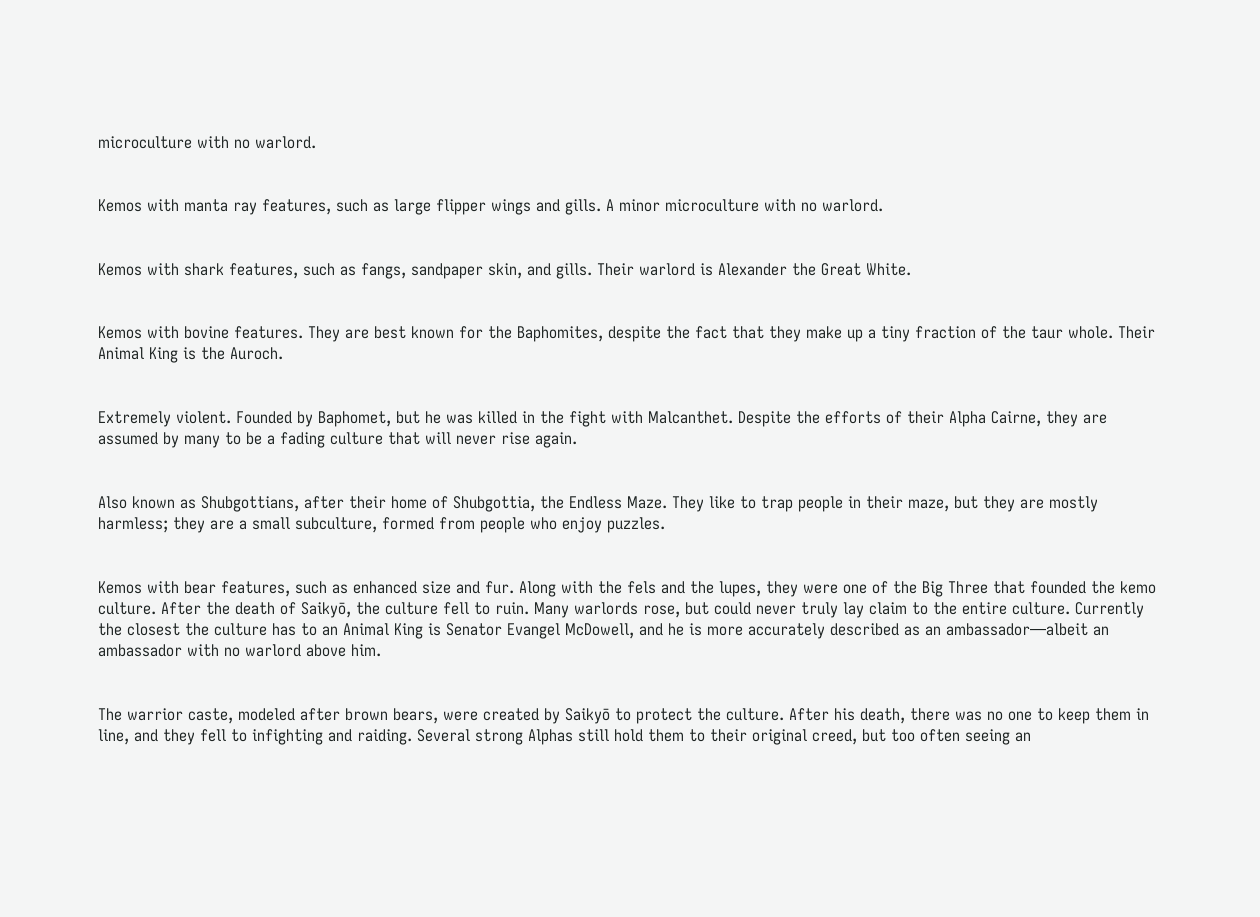microculture with no warlord.


Kemos with manta ray features, such as large flipper wings and gills. A minor microculture with no warlord.


Kemos with shark features, such as fangs, sandpaper skin, and gills. Their warlord is Alexander the Great White.


Kemos with bovine features. They are best known for the Baphomites, despite the fact that they make up a tiny fraction of the taur whole. Their Animal King is the Auroch.


Extremely violent. Founded by Baphomet, but he was killed in the fight with Malcanthet. Despite the efforts of their Alpha Cairne, they are assumed by many to be a fading culture that will never rise again.


Also known as Shubgottians, after their home of Shubgottia, the Endless Maze. They like to trap people in their maze, but they are mostly harmless; they are a small subculture, formed from people who enjoy puzzles.


Kemos with bear features, such as enhanced size and fur. Along with the fels and the lupes, they were one of the Big Three that founded the kemo culture. After the death of Saikyō, the culture fell to ruin. Many warlords rose, but could never truly lay claim to the entire culture. Currently the closest the culture has to an Animal King is Senator Evangel McDowell, and he is more accurately described as an ambassador—albeit an ambassador with no warlord above him.


The warrior caste, modeled after brown bears, were created by Saikyō to protect the culture. After his death, there was no one to keep them in line, and they fell to infighting and raiding. Several strong Alphas still hold them to their original creed, but too often seeing an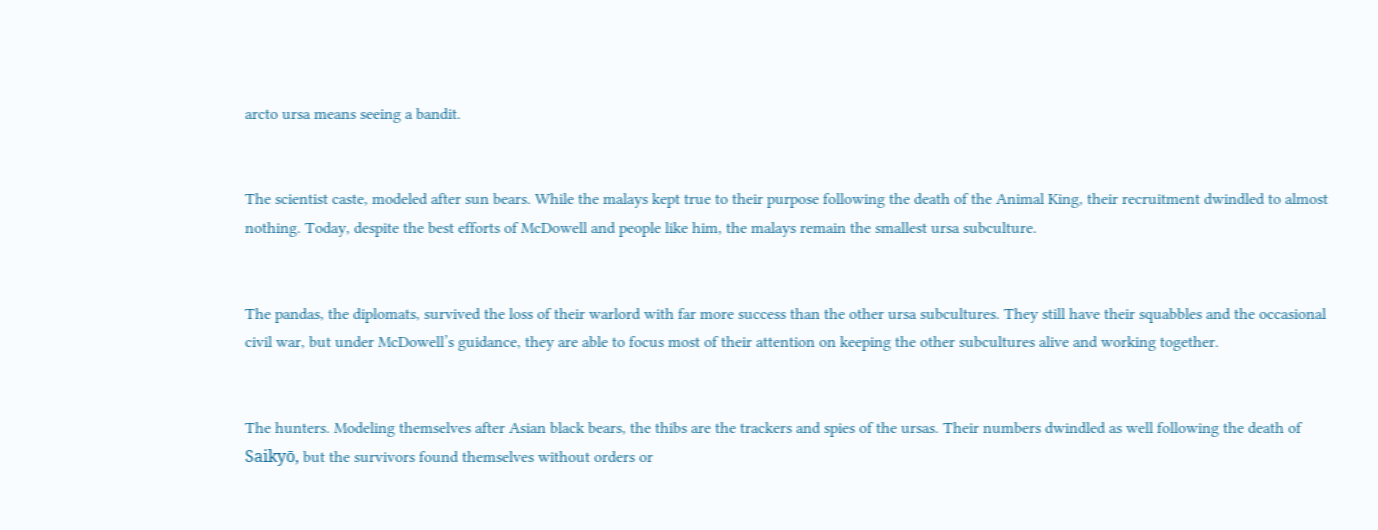arcto ursa means seeing a bandit.


The scientist caste, modeled after sun bears. While the malays kept true to their purpose following the death of the Animal King, their recruitment dwindled to almost nothing. Today, despite the best efforts of McDowell and people like him, the malays remain the smallest ursa subculture.


The pandas, the diplomats, survived the loss of their warlord with far more success than the other ursa subcultures. They still have their squabbles and the occasional civil war, but under McDowell’s guidance, they are able to focus most of their attention on keeping the other subcultures alive and working together.


The hunters. Modeling themselves after Asian black bears, the thibs are the trackers and spies of the ursas. Their numbers dwindled as well following the death of Saikyō, but the survivors found themselves without orders or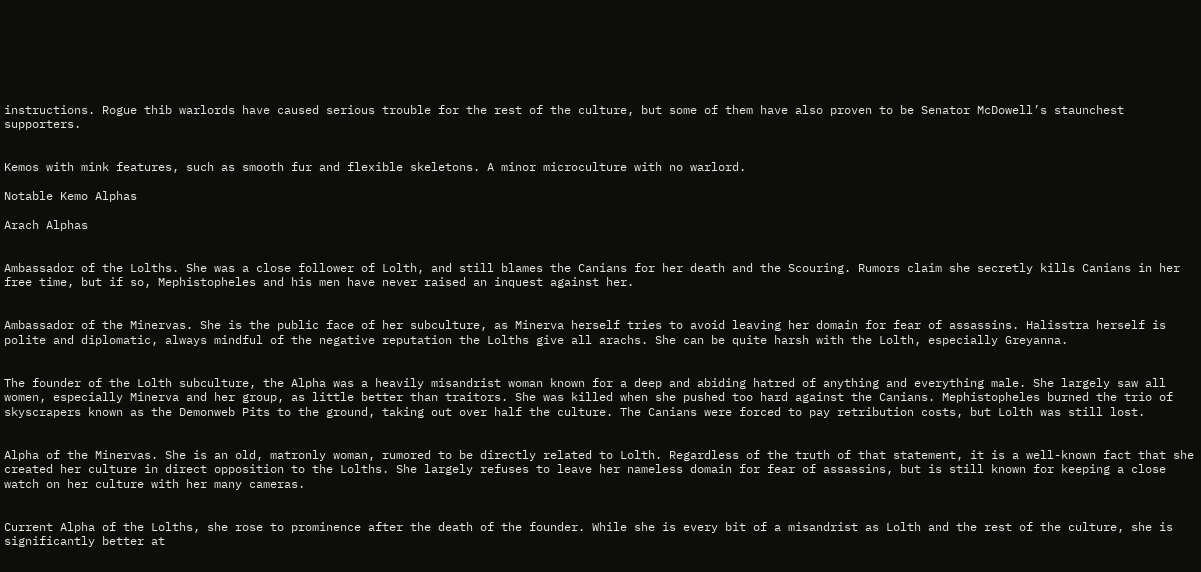instructions. Rogue thib warlords have caused serious trouble for the rest of the culture, but some of them have also proven to be Senator McDowell’s staunchest supporters.


Kemos with mink features, such as smooth fur and flexible skeletons. A minor microculture with no warlord.

Notable Kemo Alphas

Arach Alphas


Ambassador of the Lolths. She was a close follower of Lolth, and still blames the Canians for her death and the Scouring. Rumors claim she secretly kills Canians in her free time, but if so, Mephistopheles and his men have never raised an inquest against her.


Ambassador of the Minervas. She is the public face of her subculture, as Minerva herself tries to avoid leaving her domain for fear of assassins. Halisstra herself is polite and diplomatic, always mindful of the negative reputation the Lolths give all arachs. She can be quite harsh with the Lolth, especially Greyanna.


The founder of the Lolth subculture, the Alpha was a heavily misandrist woman known for a deep and abiding hatred of anything and everything male. She largely saw all women, especially Minerva and her group, as little better than traitors. She was killed when she pushed too hard against the Canians. Mephistopheles burned the trio of skyscrapers known as the Demonweb Pits to the ground, taking out over half the culture. The Canians were forced to pay retribution costs, but Lolth was still lost.


Alpha of the Minervas. She is an old, matronly woman, rumored to be directly related to Lolth. Regardless of the truth of that statement, it is a well-known fact that she created her culture in direct opposition to the Lolths. She largely refuses to leave her nameless domain for fear of assassins, but is still known for keeping a close watch on her culture with her many cameras.


Current Alpha of the Lolths, she rose to prominence after the death of the founder. While she is every bit of a misandrist as Lolth and the rest of the culture, she is significantly better at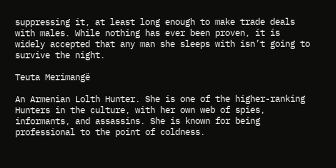suppressing it, at least long enough to make trade deals with males. While nothing has ever been proven, it is widely accepted that any man she sleeps with isn’t going to survive the night.

Teuta Merimangë

An Armenian Lolth Hunter. She is one of the higher-ranking Hunters in the culture, with her own web of spies, informants, and assassins. She is known for being professional to the point of coldness.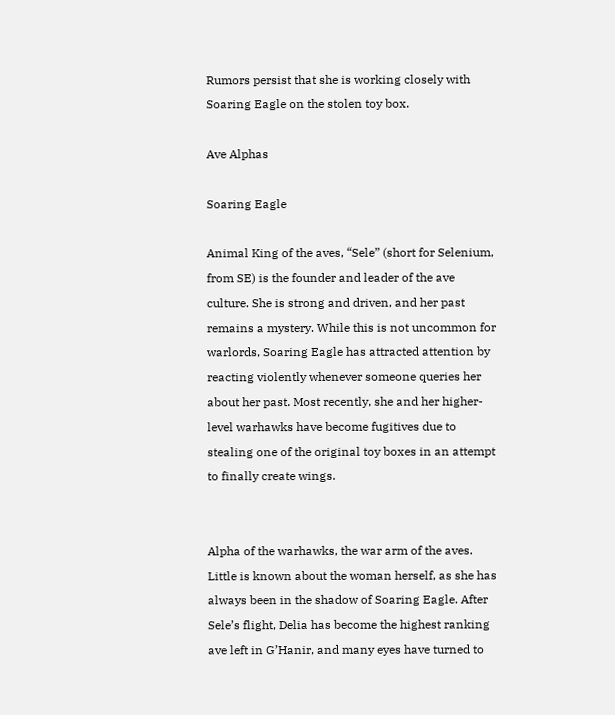Rumors persist that she is working closely with Soaring Eagle on the stolen toy box.

Ave Alphas

Soaring Eagle

Animal King of the aves, “Sele” (short for Selenium, from SE) is the founder and leader of the ave culture. She is strong and driven, and her past remains a mystery. While this is not uncommon for warlords, Soaring Eagle has attracted attention by reacting violently whenever someone queries her about her past. Most recently, she and her higher-level warhawks have become fugitives due to stealing one of the original toy boxes in an attempt to finally create wings.


Alpha of the warhawks, the war arm of the aves. Little is known about the woman herself, as she has always been in the shadow of Soaring Eagle. After Sele’s flight, Delia has become the highest ranking ave left in G’Hanir, and many eyes have turned to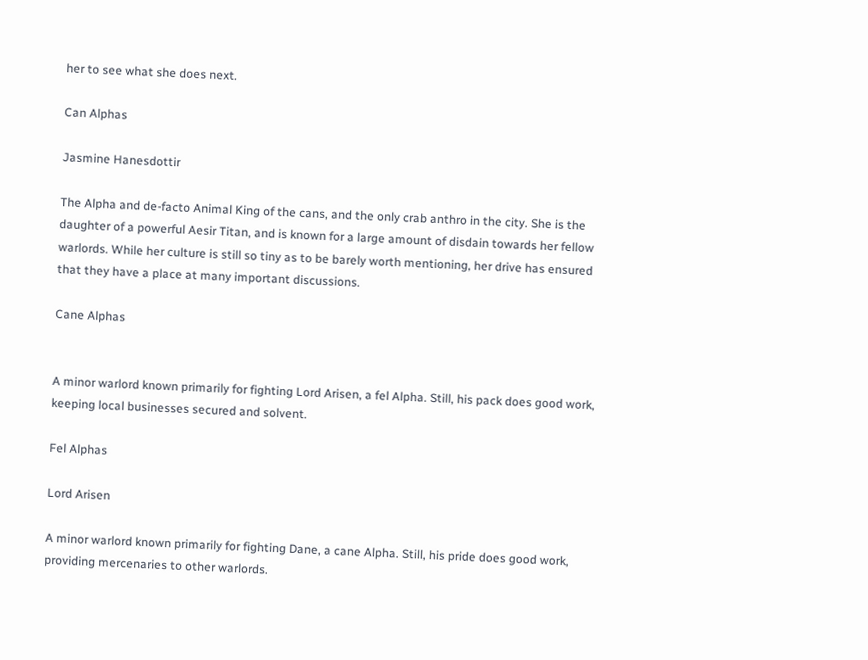her to see what she does next.

Can Alphas

Jasmine Hanesdottir

The Alpha and de-facto Animal King of the cans, and the only crab anthro in the city. She is the daughter of a powerful Aesir Titan, and is known for a large amount of disdain towards her fellow warlords. While her culture is still so tiny as to be barely worth mentioning, her drive has ensured that they have a place at many important discussions.

Cane Alphas


A minor warlord known primarily for fighting Lord Arisen, a fel Alpha. Still, his pack does good work, keeping local businesses secured and solvent.

Fel Alphas

Lord Arisen

A minor warlord known primarily for fighting Dane, a cane Alpha. Still, his pride does good work, providing mercenaries to other warlords.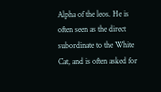Alpha of the leos. He is often seen as the direct subordinate to the White Cat, and is often asked for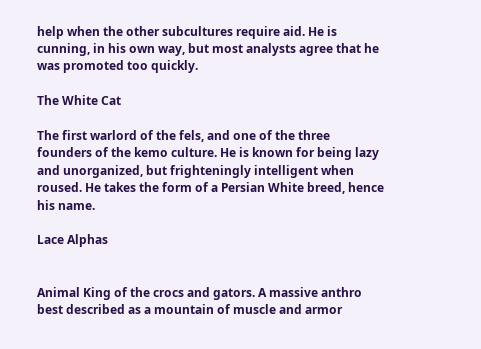help when the other subcultures require aid. He is cunning, in his own way, but most analysts agree that he was promoted too quickly.

The White Cat

The first warlord of the fels, and one of the three founders of the kemo culture. He is known for being lazy and unorganized, but frighteningly intelligent when roused. He takes the form of a Persian White breed, hence his name.

Lace Alphas


Animal King of the crocs and gators. A massive anthro best described as a mountain of muscle and armor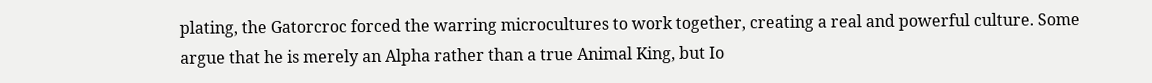plating, the Gatorcroc forced the warring microcultures to work together, creating a real and powerful culture. Some argue that he is merely an Alpha rather than a true Animal King, but Io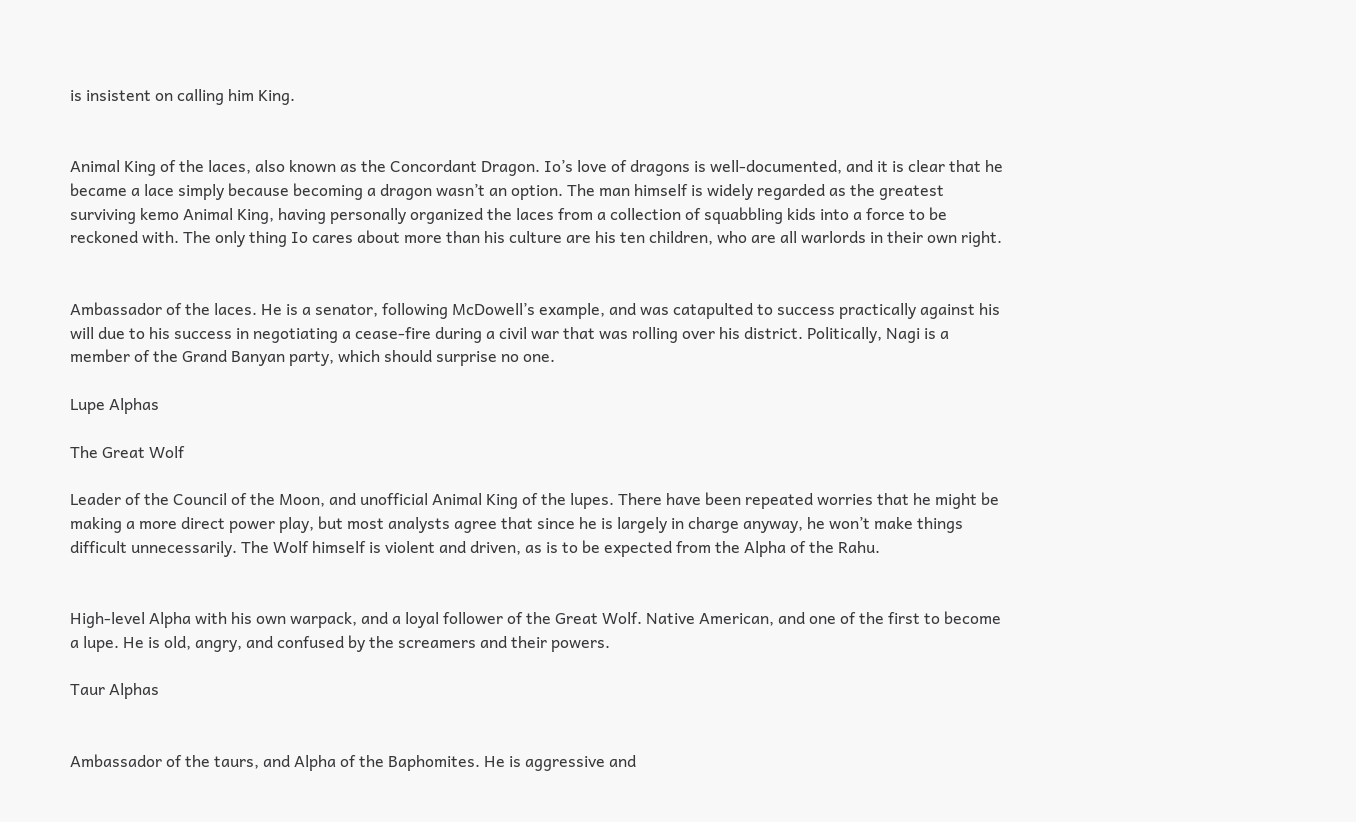is insistent on calling him King.


Animal King of the laces, also known as the Concordant Dragon. Io’s love of dragons is well-documented, and it is clear that he became a lace simply because becoming a dragon wasn’t an option. The man himself is widely regarded as the greatest surviving kemo Animal King, having personally organized the laces from a collection of squabbling kids into a force to be reckoned with. The only thing Io cares about more than his culture are his ten children, who are all warlords in their own right.


Ambassador of the laces. He is a senator, following McDowell’s example, and was catapulted to success practically against his will due to his success in negotiating a cease-fire during a civil war that was rolling over his district. Politically, Nagi is a member of the Grand Banyan party, which should surprise no one.

Lupe Alphas

The Great Wolf

Leader of the Council of the Moon, and unofficial Animal King of the lupes. There have been repeated worries that he might be making a more direct power play, but most analysts agree that since he is largely in charge anyway, he won’t make things difficult unnecessarily. The Wolf himself is violent and driven, as is to be expected from the Alpha of the Rahu.


High-level Alpha with his own warpack, and a loyal follower of the Great Wolf. Native American, and one of the first to become a lupe. He is old, angry, and confused by the screamers and their powers.

Taur Alphas


Ambassador of the taurs, and Alpha of the Baphomites. He is aggressive and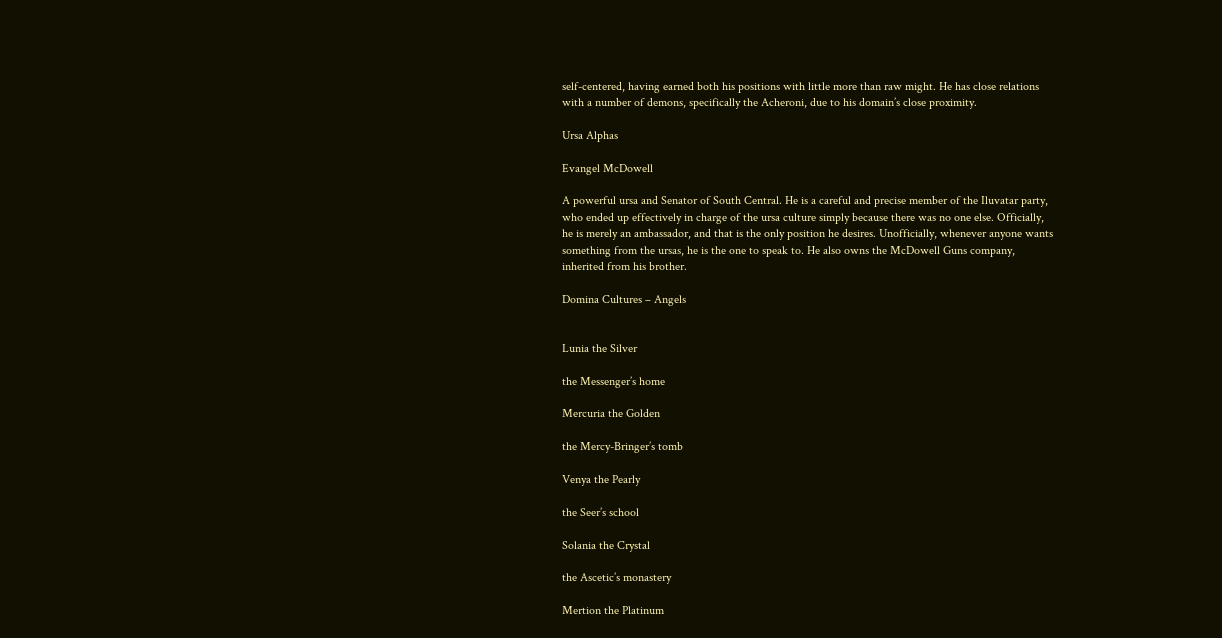self-centered, having earned both his positions with little more than raw might. He has close relations with a number of demons, specifically the Acheroni, due to his domain’s close proximity.

Ursa Alphas

Evangel McDowell

A powerful ursa and Senator of South Central. He is a careful and precise member of the Iluvatar party, who ended up effectively in charge of the ursa culture simply because there was no one else. Officially, he is merely an ambassador, and that is the only position he desires. Unofficially, whenever anyone wants something from the ursas, he is the one to speak to. He also owns the McDowell Guns company, inherited from his brother.

Domina Cultures – Angels


Lunia the Silver

the Messenger’s home

Mercuria the Golden

the Mercy-Bringer’s tomb

Venya the Pearly

the Seer’s school

Solania the Crystal

the Ascetic’s monastery

Mertion the Platinum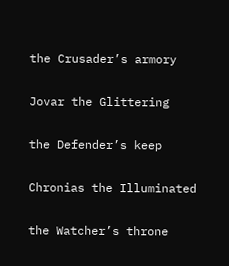the Crusader’s armory

Jovar the Glittering

the Defender’s keep

Chronias the Illuminated

the Watcher’s throne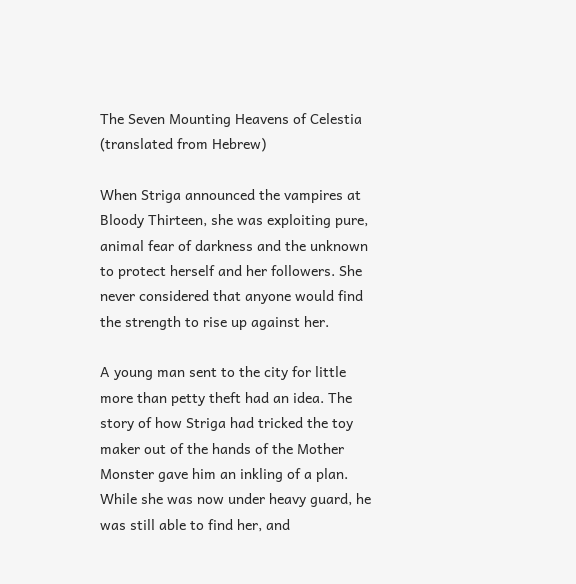The Seven Mounting Heavens of Celestia (translated from Hebrew)

When Striga announced the vampires at Bloody Thirteen, she was exploiting pure, animal fear of darkness and the unknown to protect herself and her followers. She never considered that anyone would find the strength to rise up against her.

A young man sent to the city for little more than petty theft had an idea. The story of how Striga had tricked the toy maker out of the hands of the Mother Monster gave him an inkling of a plan. While she was now under heavy guard, he was still able to find her, and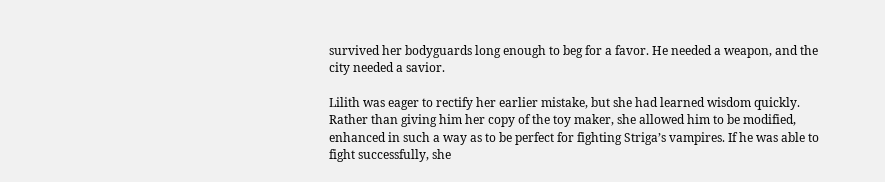survived her bodyguards long enough to beg for a favor. He needed a weapon, and the city needed a savior.

Lilith was eager to rectify her earlier mistake, but she had learned wisdom quickly. Rather than giving him her copy of the toy maker, she allowed him to be modified, enhanced in such a way as to be perfect for fighting Striga’s vampires. If he was able to fight successfully, she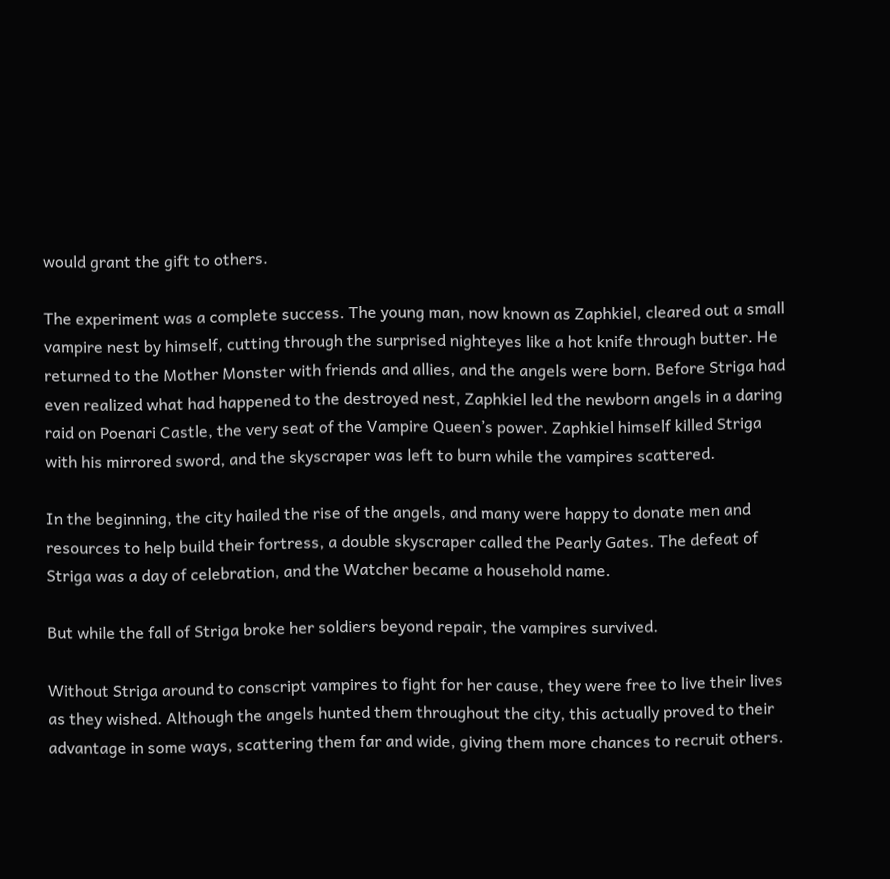would grant the gift to others.

The experiment was a complete success. The young man, now known as Zaphkiel, cleared out a small vampire nest by himself, cutting through the surprised nighteyes like a hot knife through butter. He returned to the Mother Monster with friends and allies, and the angels were born. Before Striga had even realized what had happened to the destroyed nest, Zaphkiel led the newborn angels in a daring raid on Poenari Castle, the very seat of the Vampire Queen’s power. Zaphkiel himself killed Striga with his mirrored sword, and the skyscraper was left to burn while the vampires scattered.

In the beginning, the city hailed the rise of the angels, and many were happy to donate men and resources to help build their fortress, a double skyscraper called the Pearly Gates. The defeat of Striga was a day of celebration, and the Watcher became a household name.

But while the fall of Striga broke her soldiers beyond repair, the vampires survived.

Without Striga around to conscript vampires to fight for her cause, they were free to live their lives as they wished. Although the angels hunted them throughout the city, this actually proved to their advantage in some ways, scattering them far and wide, giving them more chances to recruit others.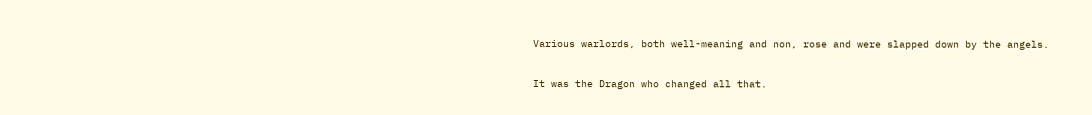Various warlords, both well-meaning and non, rose and were slapped down by the angels.

It was the Dragon who changed all that.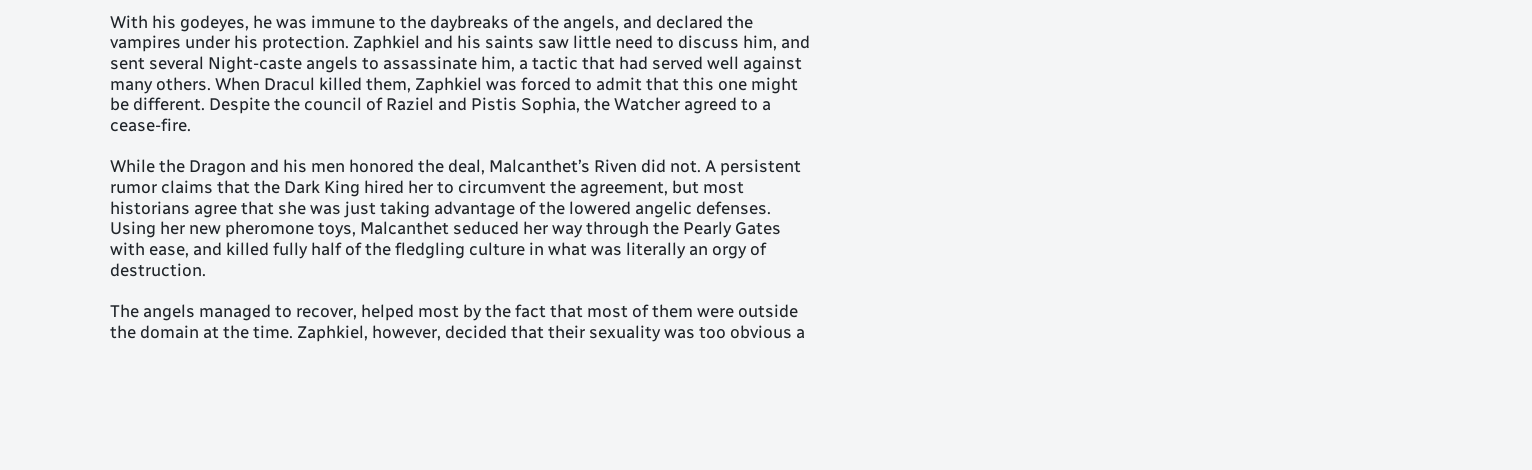With his godeyes, he was immune to the daybreaks of the angels, and declared the vampires under his protection. Zaphkiel and his saints saw little need to discuss him, and sent several Night-caste angels to assassinate him, a tactic that had served well against many others. When Dracul killed them, Zaphkiel was forced to admit that this one might be different. Despite the council of Raziel and Pistis Sophia, the Watcher agreed to a cease-fire.

While the Dragon and his men honored the deal, Malcanthet’s Riven did not. A persistent rumor claims that the Dark King hired her to circumvent the agreement, but most historians agree that she was just taking advantage of the lowered angelic defenses. Using her new pheromone toys, Malcanthet seduced her way through the Pearly Gates with ease, and killed fully half of the fledgling culture in what was literally an orgy of destruction.

The angels managed to recover, helped most by the fact that most of them were outside the domain at the time. Zaphkiel, however, decided that their sexuality was too obvious a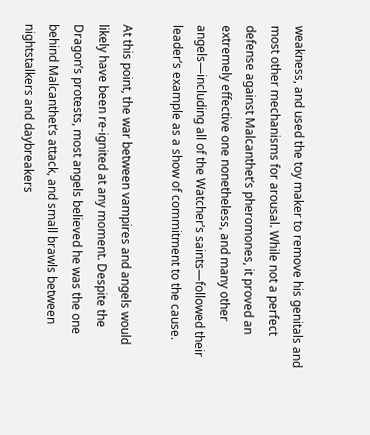weakness, and used the toy maker to remove his genitals and most other mechanisms for arousal. While not a perfect defense against Malcanthet’s pheromones, it proved an extremely effective one nonetheless, and many other angels—including all of the Watcher’s saints—followed their leader’s example as a show of commitment to the cause.

At this point, the war between vampires and angels would likely have been re-ignited at any moment. Despite the Dragon’s protests, most angels believed he was the one behind Malcanthet’s attack, and small brawls between nightstalkers and daybreakers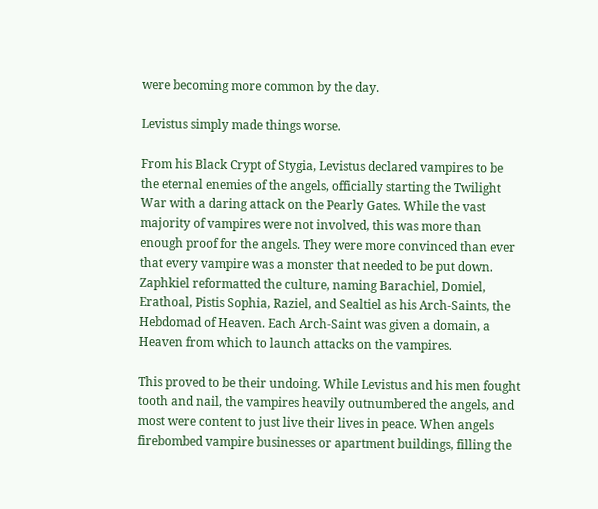were becoming more common by the day.

Levistus simply made things worse.

From his Black Crypt of Stygia, Levistus declared vampires to be the eternal enemies of the angels, officially starting the Twilight War with a daring attack on the Pearly Gates. While the vast majority of vampires were not involved, this was more than enough proof for the angels. They were more convinced than ever that every vampire was a monster that needed to be put down. Zaphkiel reformatted the culture, naming Barachiel, Domiel, Erathoal, Pistis Sophia, Raziel, and Sealtiel as his Arch-Saints, the Hebdomad of Heaven. Each Arch-Saint was given a domain, a Heaven from which to launch attacks on the vampires.

This proved to be their undoing. While Levistus and his men fought tooth and nail, the vampires heavily outnumbered the angels, and most were content to just live their lives in peace. When angels firebombed vampire businesses or apartment buildings, filling the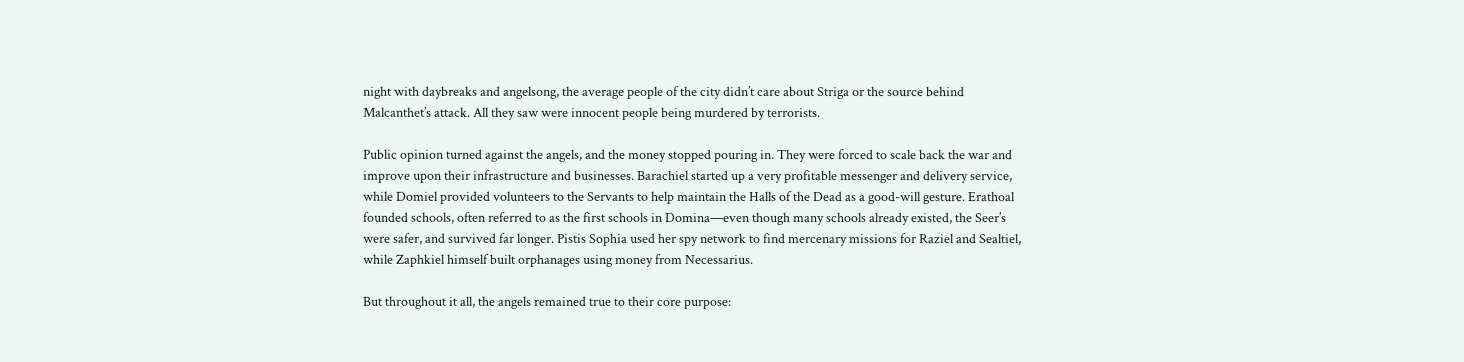night with daybreaks and angelsong, the average people of the city didn’t care about Striga or the source behind Malcanthet’s attack. All they saw were innocent people being murdered by terrorists.

Public opinion turned against the angels, and the money stopped pouring in. They were forced to scale back the war and improve upon their infrastructure and businesses. Barachiel started up a very profitable messenger and delivery service, while Domiel provided volunteers to the Servants to help maintain the Halls of the Dead as a good-will gesture. Erathoal founded schools, often referred to as the first schools in Domina—even though many schools already existed, the Seer’s were safer, and survived far longer. Pistis Sophia used her spy network to find mercenary missions for Raziel and Sealtiel, while Zaphkiel himself built orphanages using money from Necessarius.

But throughout it all, the angels remained true to their core purpose: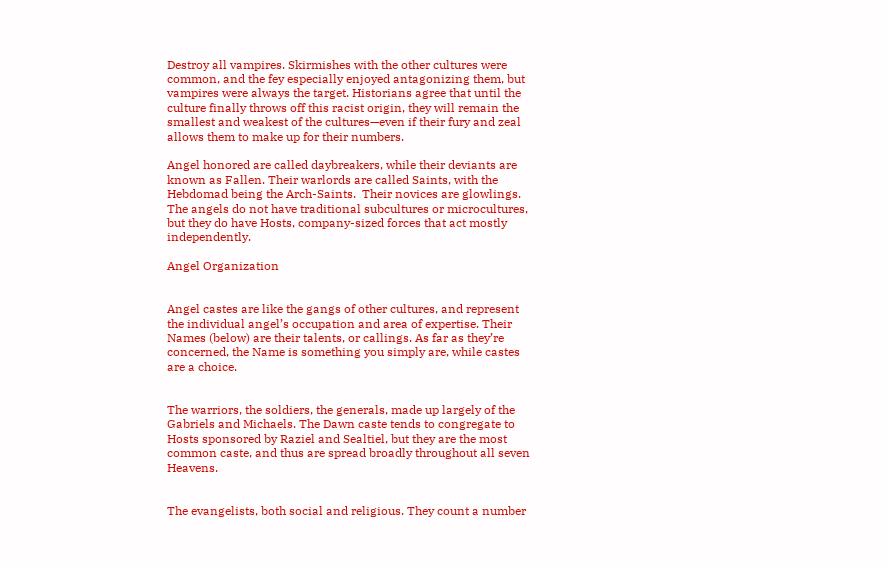Destroy all vampires. Skirmishes with the other cultures were common, and the fey especially enjoyed antagonizing them, but vampires were always the target. Historians agree that until the culture finally throws off this racist origin, they will remain the smallest and weakest of the cultures—even if their fury and zeal allows them to make up for their numbers.

Angel honored are called daybreakers, while their deviants are known as Fallen. Their warlords are called Saints, with the Hebdomad being the Arch-Saints.  Their novices are glowlings. The angels do not have traditional subcultures or microcultures, but they do have Hosts, company-sized forces that act mostly independently.

Angel Organization


Angel castes are like the gangs of other cultures, and represent the individual angel’s occupation and area of expertise. Their Names (below) are their talents, or callings. As far as they’re concerned, the Name is something you simply are, while castes are a choice.


The warriors, the soldiers, the generals, made up largely of the Gabriels and Michaels. The Dawn caste tends to congregate to Hosts sponsored by Raziel and Sealtiel, but they are the most common caste, and thus are spread broadly throughout all seven Heavens.


The evangelists, both social and religious. They count a number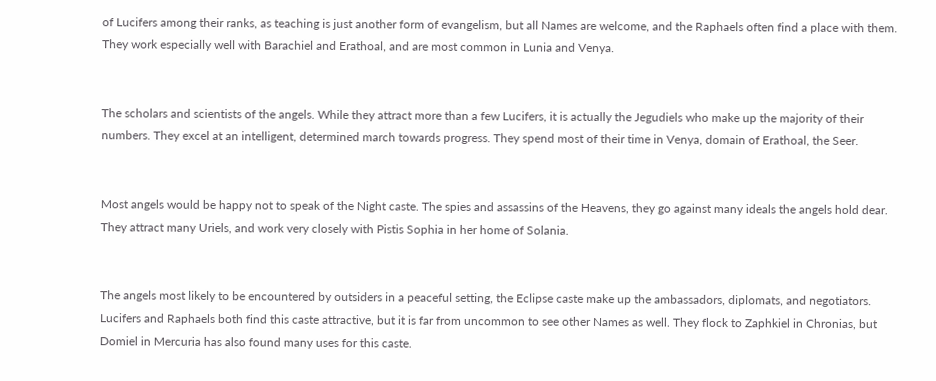of Lucifers among their ranks, as teaching is just another form of evangelism, but all Names are welcome, and the Raphaels often find a place with them. They work especially well with Barachiel and Erathoal, and are most common in Lunia and Venya.


The scholars and scientists of the angels. While they attract more than a few Lucifers, it is actually the Jegudiels who make up the majority of their numbers. They excel at an intelligent, determined march towards progress. They spend most of their time in Venya, domain of Erathoal, the Seer.


Most angels would be happy not to speak of the Night caste. The spies and assassins of the Heavens, they go against many ideals the angels hold dear. They attract many Uriels, and work very closely with Pistis Sophia in her home of Solania.


The angels most likely to be encountered by outsiders in a peaceful setting, the Eclipse caste make up the ambassadors, diplomats, and negotiators. Lucifers and Raphaels both find this caste attractive, but it is far from uncommon to see other Names as well. They flock to Zaphkiel in Chronias, but Domiel in Mercuria has also found many uses for this caste.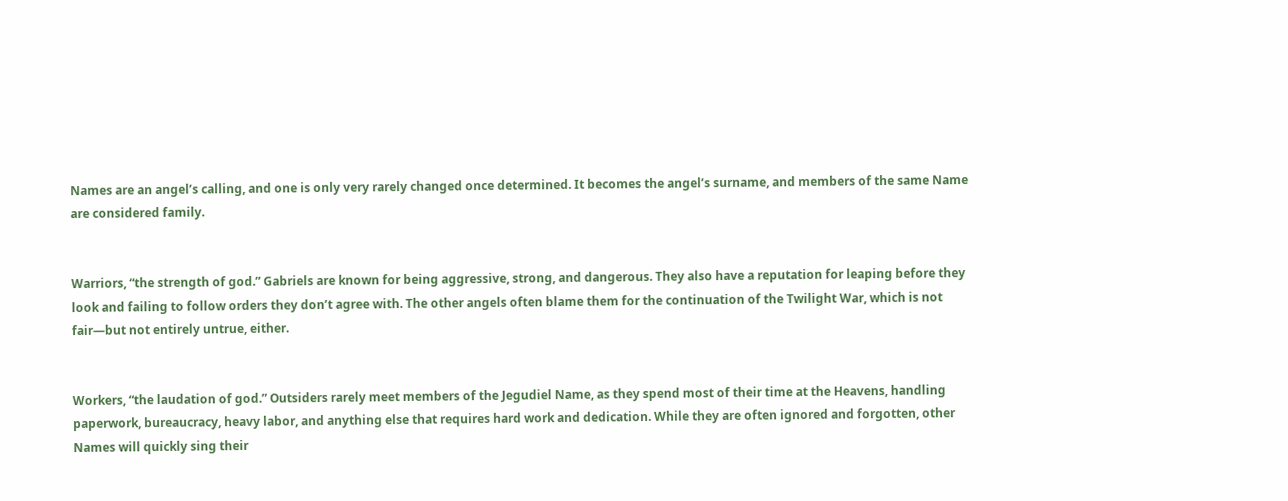Names are an angel’s calling, and one is only very rarely changed once determined. It becomes the angel’s surname, and members of the same Name are considered family.


Warriors, “the strength of god.” Gabriels are known for being aggressive, strong, and dangerous. They also have a reputation for leaping before they look and failing to follow orders they don’t agree with. The other angels often blame them for the continuation of the Twilight War, which is not fair—but not entirely untrue, either.


Workers, “the laudation of god.” Outsiders rarely meet members of the Jegudiel Name, as they spend most of their time at the Heavens, handling paperwork, bureaucracy, heavy labor, and anything else that requires hard work and dedication. While they are often ignored and forgotten, other Names will quickly sing their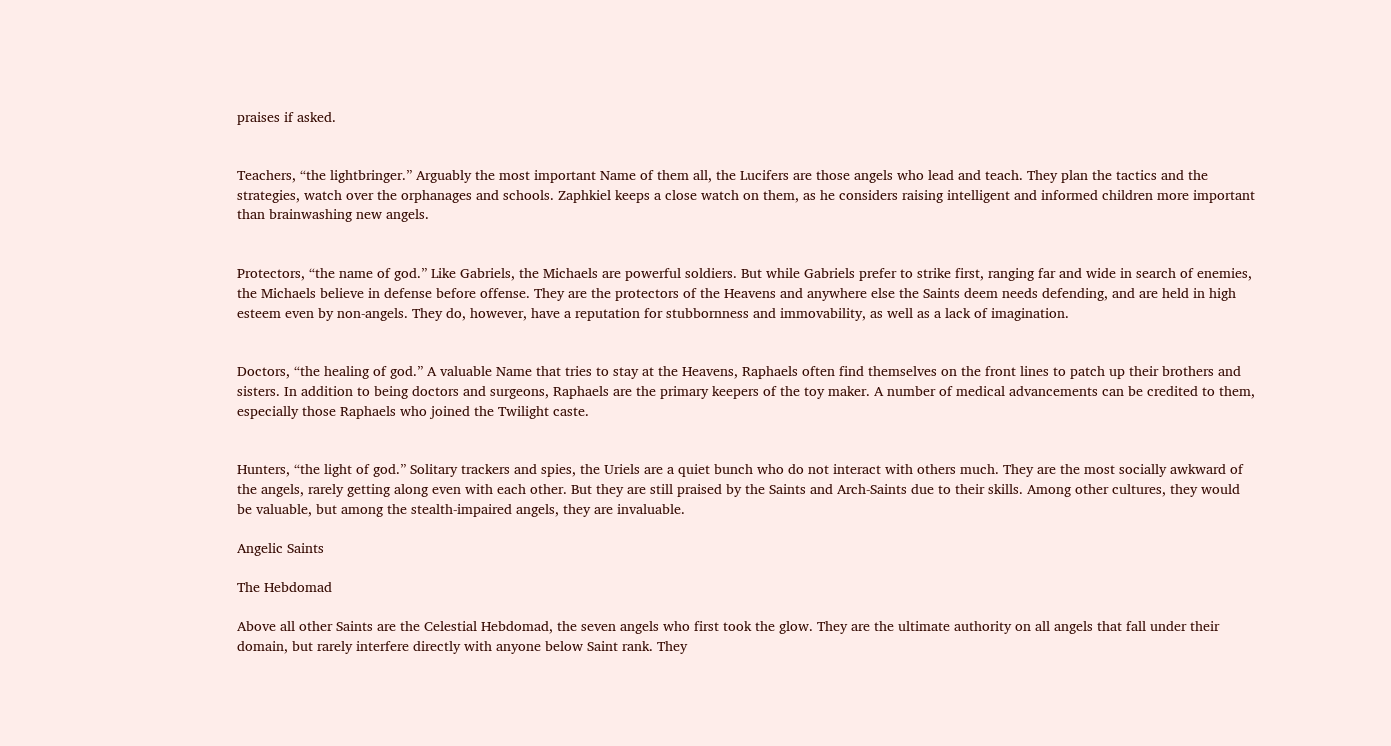praises if asked.


Teachers, “the lightbringer.” Arguably the most important Name of them all, the Lucifers are those angels who lead and teach. They plan the tactics and the strategies, watch over the orphanages and schools. Zaphkiel keeps a close watch on them, as he considers raising intelligent and informed children more important than brainwashing new angels.


Protectors, “the name of god.” Like Gabriels, the Michaels are powerful soldiers. But while Gabriels prefer to strike first, ranging far and wide in search of enemies, the Michaels believe in defense before offense. They are the protectors of the Heavens and anywhere else the Saints deem needs defending, and are held in high esteem even by non-angels. They do, however, have a reputation for stubbornness and immovability, as well as a lack of imagination.


Doctors, “the healing of god.” A valuable Name that tries to stay at the Heavens, Raphaels often find themselves on the front lines to patch up their brothers and sisters. In addition to being doctors and surgeons, Raphaels are the primary keepers of the toy maker. A number of medical advancements can be credited to them, especially those Raphaels who joined the Twilight caste.


Hunters, “the light of god.” Solitary trackers and spies, the Uriels are a quiet bunch who do not interact with others much. They are the most socially awkward of the angels, rarely getting along even with each other. But they are still praised by the Saints and Arch-Saints due to their skills. Among other cultures, they would be valuable, but among the stealth-impaired angels, they are invaluable.

Angelic Saints

The Hebdomad

Above all other Saints are the Celestial Hebdomad, the seven angels who first took the glow. They are the ultimate authority on all angels that fall under their domain, but rarely interfere directly with anyone below Saint rank. They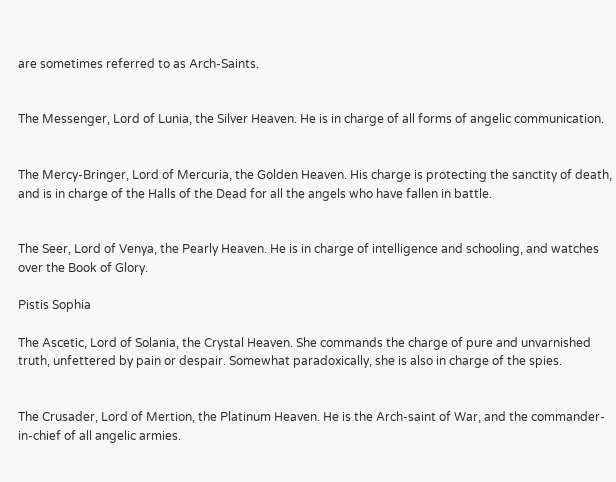are sometimes referred to as Arch-Saints.


The Messenger, Lord of Lunia, the Silver Heaven. He is in charge of all forms of angelic communication.


The Mercy-Bringer, Lord of Mercuria, the Golden Heaven. His charge is protecting the sanctity of death, and is in charge of the Halls of the Dead for all the angels who have fallen in battle.


The Seer, Lord of Venya, the Pearly Heaven. He is in charge of intelligence and schooling, and watches over the Book of Glory.

Pistis Sophia

The Ascetic, Lord of Solania, the Crystal Heaven. She commands the charge of pure and unvarnished truth, unfettered by pain or despair. Somewhat paradoxically, she is also in charge of the spies.


The Crusader, Lord of Mertion, the Platinum Heaven. He is the Arch-saint of War, and the commander-in-chief of all angelic armies.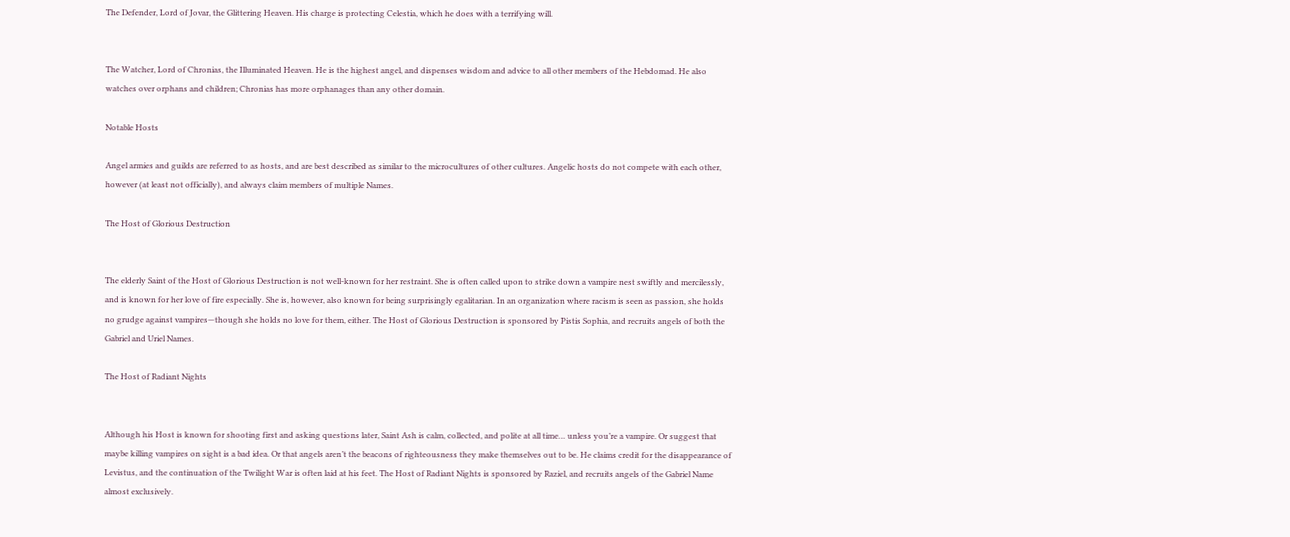The Defender, Lord of Jovar, the Glittering Heaven. His charge is protecting Celestia, which he does with a terrifying will.


The Watcher, Lord of Chronias, the Illuminated Heaven. He is the highest angel, and dispenses wisdom and advice to all other members of the Hebdomad. He also watches over orphans and children; Chronias has more orphanages than any other domain.

Notable Hosts

Angel armies and guilds are referred to as hosts, and are best described as similar to the microcultures of other cultures. Angelic hosts do not compete with each other, however (at least not officially), and always claim members of multiple Names.

The Host of Glorious Destruction


The elderly Saint of the Host of Glorious Destruction is not well-known for her restraint. She is often called upon to strike down a vampire nest swiftly and mercilessly, and is known for her love of fire especially. She is, however, also known for being surprisingly egalitarian. In an organization where racism is seen as passion, she holds no grudge against vampires—though she holds no love for them, either. The Host of Glorious Destruction is sponsored by Pistis Sophia, and recruits angels of both the Gabriel and Uriel Names.

The Host of Radiant Nights


Although his Host is known for shooting first and asking questions later, Saint Ash is calm, collected, and polite at all time… unless you’re a vampire. Or suggest that maybe killing vampires on sight is a bad idea. Or that angels aren’t the beacons of righteousness they make themselves out to be. He claims credit for the disappearance of Levistus, and the continuation of the Twilight War is often laid at his feet. The Host of Radiant Nights is sponsored by Raziel, and recruits angels of the Gabriel Name almost exclusively.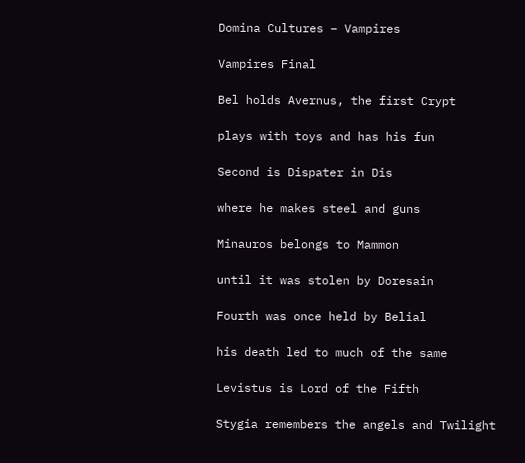Domina Cultures – Vampires

Vampires Final

Bel holds Avernus, the first Crypt

plays with toys and has his fun

Second is Dispater in Dis

where he makes steel and guns

Minauros belongs to Mammon

until it was stolen by Doresain

Fourth was once held by Belial

his death led to much of the same

Levistus is Lord of the Fifth

Stygia remembers the angels and Twilight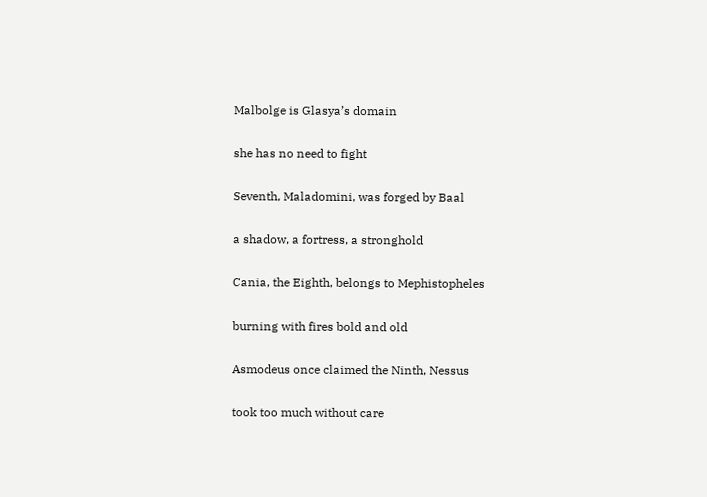Malbolge is Glasya’s domain

she has no need to fight

Seventh, Maladomini, was forged by Baal

a shadow, a fortress, a stronghold

Cania, the Eighth, belongs to Mephistopheles

burning with fires bold and old

Asmodeus once claimed the Ninth, Nessus

took too much without care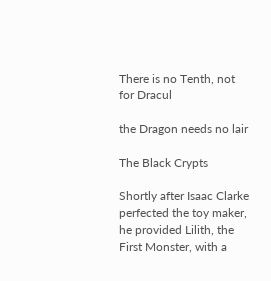There is no Tenth, not for Dracul

the Dragon needs no lair

The Black Crypts

Shortly after Isaac Clarke perfected the toy maker, he provided Lilith, the First Monster, with a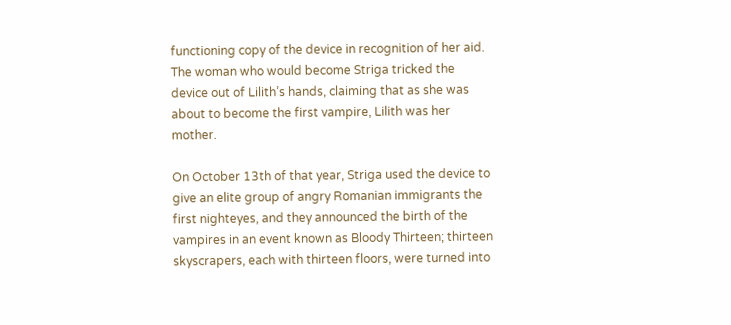functioning copy of the device in recognition of her aid. The woman who would become Striga tricked the device out of Lilith’s hands, claiming that as she was about to become the first vampire, Lilith was her mother.

On October 13th of that year, Striga used the device to give an elite group of angry Romanian immigrants the first nighteyes, and they announced the birth of the vampires in an event known as Bloody Thirteen; thirteen skyscrapers, each with thirteen floors, were turned into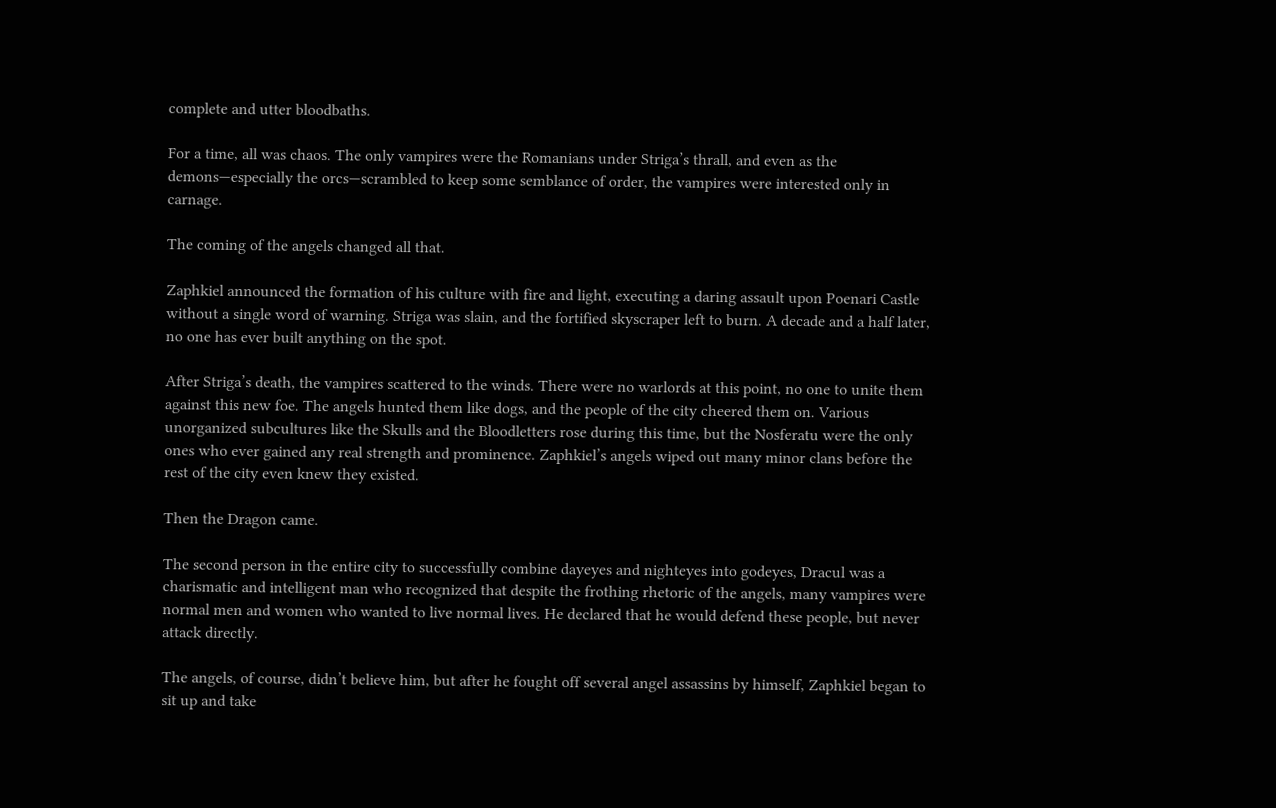complete and utter bloodbaths.

For a time, all was chaos. The only vampires were the Romanians under Striga’s thrall, and even as the demons—especially the orcs—scrambled to keep some semblance of order, the vampires were interested only in carnage.

The coming of the angels changed all that.

Zaphkiel announced the formation of his culture with fire and light, executing a daring assault upon Poenari Castle without a single word of warning. Striga was slain, and the fortified skyscraper left to burn. A decade and a half later, no one has ever built anything on the spot.

After Striga’s death, the vampires scattered to the winds. There were no warlords at this point, no one to unite them against this new foe. The angels hunted them like dogs, and the people of the city cheered them on. Various unorganized subcultures like the Skulls and the Bloodletters rose during this time, but the Nosferatu were the only ones who ever gained any real strength and prominence. Zaphkiel’s angels wiped out many minor clans before the rest of the city even knew they existed.

Then the Dragon came.

The second person in the entire city to successfully combine dayeyes and nighteyes into godeyes, Dracul was a charismatic and intelligent man who recognized that despite the frothing rhetoric of the angels, many vampires were normal men and women who wanted to live normal lives. He declared that he would defend these people, but never attack directly.

The angels, of course, didn’t believe him, but after he fought off several angel assassins by himself, Zaphkiel began to sit up and take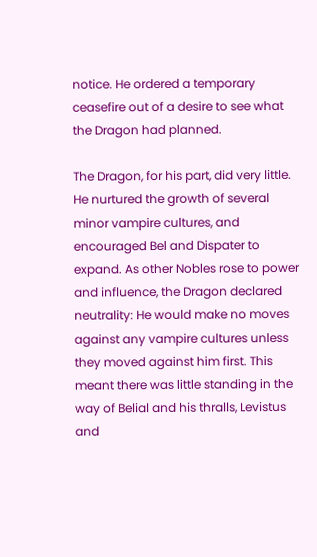notice. He ordered a temporary ceasefire out of a desire to see what the Dragon had planned.

The Dragon, for his part, did very little. He nurtured the growth of several minor vampire cultures, and encouraged Bel and Dispater to expand. As other Nobles rose to power and influence, the Dragon declared neutrality: He would make no moves against any vampire cultures unless they moved against him first. This meant there was little standing in the way of Belial and his thralls, Levistus and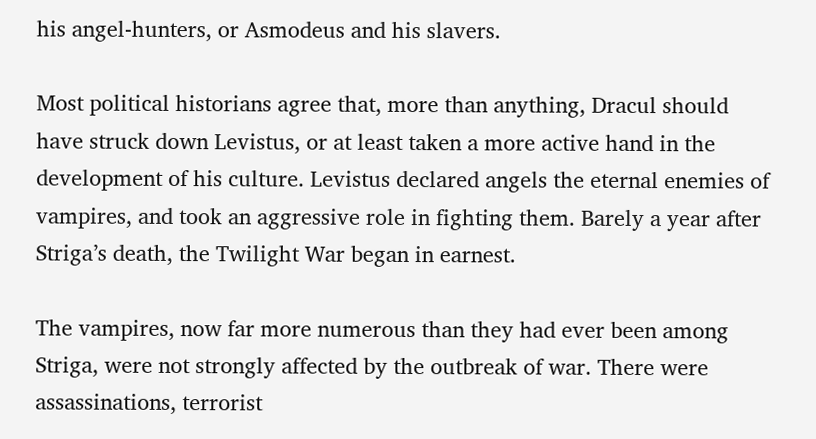his angel-hunters, or Asmodeus and his slavers.

Most political historians agree that, more than anything, Dracul should have struck down Levistus, or at least taken a more active hand in the development of his culture. Levistus declared angels the eternal enemies of vampires, and took an aggressive role in fighting them. Barely a year after Striga’s death, the Twilight War began in earnest.

The vampires, now far more numerous than they had ever been among Striga, were not strongly affected by the outbreak of war. There were assassinations, terrorist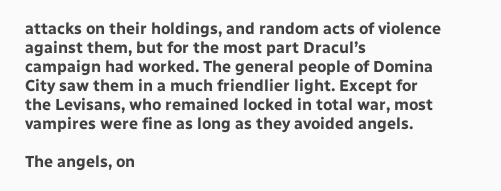attacks on their holdings, and random acts of violence against them, but for the most part Dracul’s campaign had worked. The general people of Domina City saw them in a much friendlier light. Except for the Levisans, who remained locked in total war, most vampires were fine as long as they avoided angels.

The angels, on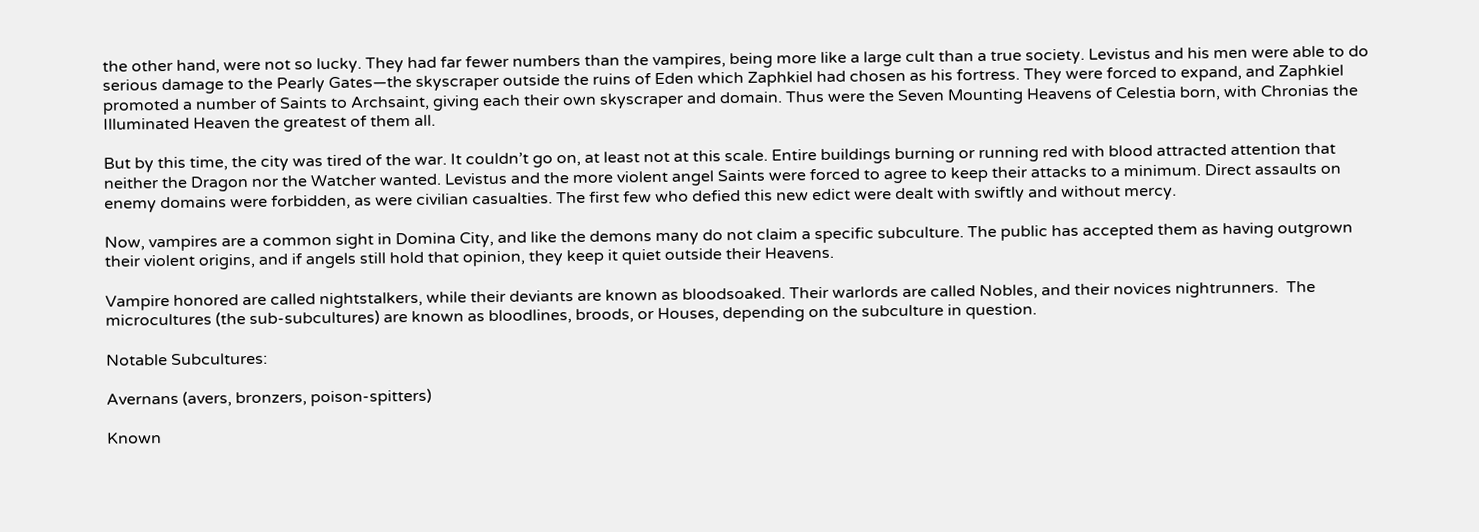the other hand, were not so lucky. They had far fewer numbers than the vampires, being more like a large cult than a true society. Levistus and his men were able to do serious damage to the Pearly Gates—the skyscraper outside the ruins of Eden which Zaphkiel had chosen as his fortress. They were forced to expand, and Zaphkiel promoted a number of Saints to Archsaint, giving each their own skyscraper and domain. Thus were the Seven Mounting Heavens of Celestia born, with Chronias the Illuminated Heaven the greatest of them all.

But by this time, the city was tired of the war. It couldn’t go on, at least not at this scale. Entire buildings burning or running red with blood attracted attention that neither the Dragon nor the Watcher wanted. Levistus and the more violent angel Saints were forced to agree to keep their attacks to a minimum. Direct assaults on enemy domains were forbidden, as were civilian casualties. The first few who defied this new edict were dealt with swiftly and without mercy.

Now, vampires are a common sight in Domina City, and like the demons many do not claim a specific subculture. The public has accepted them as having outgrown their violent origins, and if angels still hold that opinion, they keep it quiet outside their Heavens.

Vampire honored are called nightstalkers, while their deviants are known as bloodsoaked. Their warlords are called Nobles, and their novices nightrunners.  The microcultures (the sub-subcultures) are known as bloodlines, broods, or Houses, depending on the subculture in question.

Notable Subcultures:

Avernans (avers, bronzers, poison-spitters)

Known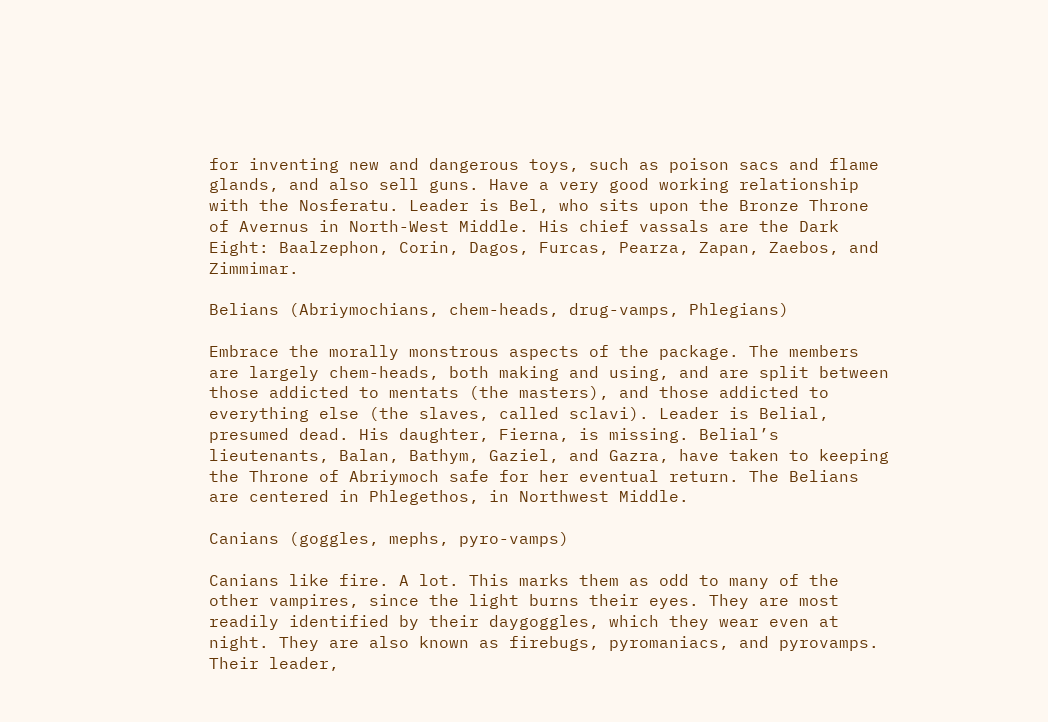for inventing new and dangerous toys, such as poison sacs and flame glands, and also sell guns. Have a very good working relationship with the Nosferatu. Leader is Bel, who sits upon the Bronze Throne of Avernus in North-West Middle. His chief vassals are the Dark Eight: Baalzephon, Corin, Dagos, Furcas, Pearza, Zapan, Zaebos, and Zimmimar.

Belians (Abriymochians, chem-heads, drug-vamps, Phlegians)

Embrace the morally monstrous aspects of the package. The members are largely chem-heads, both making and using, and are split between those addicted to mentats (the masters), and those addicted to everything else (the slaves, called sclavi). Leader is Belial, presumed dead. His daughter, Fierna, is missing. Belial’s lieutenants, Balan, Bathym, Gaziel, and Gazra, have taken to keeping the Throne of Abriymoch safe for her eventual return. The Belians are centered in Phlegethos, in Northwest Middle.

Canians (goggles, mephs, pyro-vamps)

Canians like fire. A lot. This marks them as odd to many of the other vampires, since the light burns their eyes. They are most readily identified by their daygoggles, which they wear even at night. They are also known as firebugs, pyromaniacs, and pyrovamps. Their leader,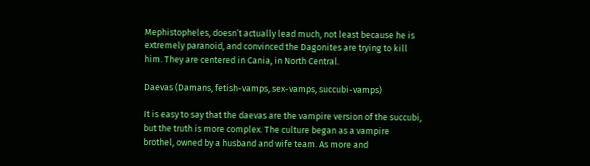Mephistopheles, doesn’t actually lead much, not least because he is extremely paranoid, and convinced the Dagonites are trying to kill him. They are centered in Cania, in North Central.

Daevas (Damans, fetish-vamps, sex-vamps, succubi-vamps)

It is easy to say that the daevas are the vampire version of the succubi, but the truth is more complex. The culture began as a vampire brothel, owned by a husband and wife team. As more and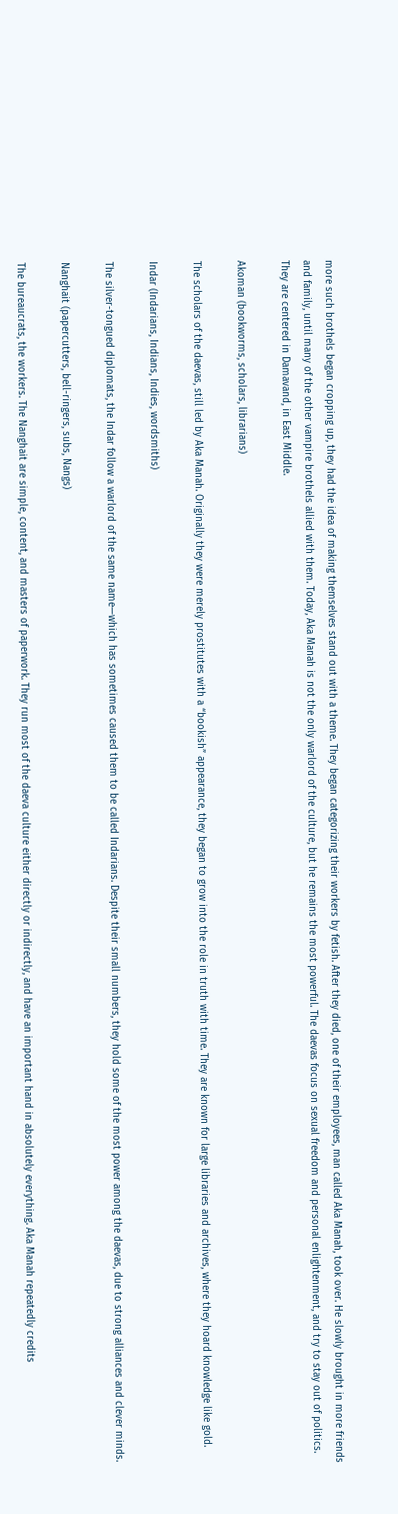more such brothels began cropping up, they had the idea of making themselves stand out with a theme. They began categorizing their workers by fetish. After they died, one of their employees, man called Aka Manah, took over. He slowly brought in more friends and family, until many of the other vampire brothels allied with them. Today, Aka Manah is not the only warlord of the culture, but he remains the most powerful. The daevas focus on sexual freedom and personal enlightenment, and try to stay out of politics. They are centered in Damavand, in East Middle.

Akoman (bookworms, scholars, librarians)

The scholars of the daevas, still led by Aka Manah. Originally they were merely prostitutes with a “bookish” appearance, they began to grow into the role in truth with time. They are known for large libraries and archives, where they hoard knowledge like gold.

Indar (Indarians, Indians, Indies, wordsmiths)

The silver-tongued diplomats, the Indar follow a warlord of the same name—which has sometimes caused them to be called Indarians. Despite their small numbers, they hold some of the most power among the daevas, due to strong alliances and clever minds.

Nanghait (papercutters, bell-ringers, subs, Nangs)

The bureaucrats, the workers. The Nanghait are simple, content, and masters of paperwork. They run most of the daeva culture either directly or indirectly, and have an important hand in absolutely everything. Aka Manah repeatedly credits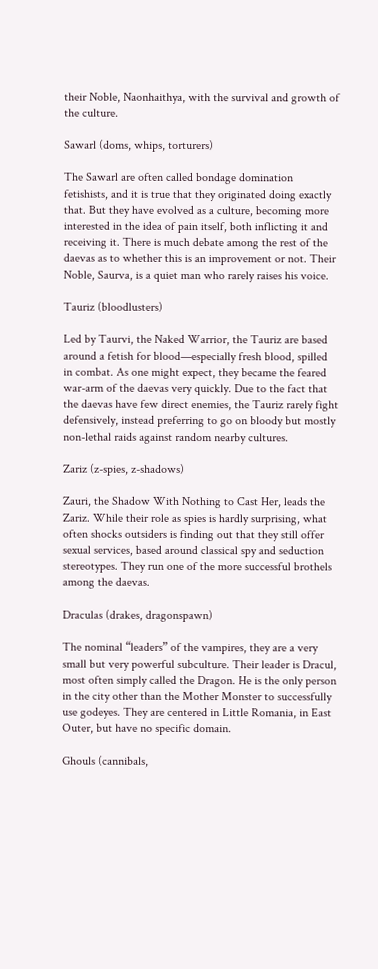their Noble, Naonhaithya, with the survival and growth of the culture.

Sawarl (doms, whips, torturers)

The Sawarl are often called bondage domination fetishists, and it is true that they originated doing exactly that. But they have evolved as a culture, becoming more interested in the idea of pain itself, both inflicting it and receiving it. There is much debate among the rest of the daevas as to whether this is an improvement or not. Their Noble, Saurva, is a quiet man who rarely raises his voice.

Tauriz (bloodlusters)

Led by Taurvi, the Naked Warrior, the Tauriz are based around a fetish for blood—especially fresh blood, spilled in combat. As one might expect, they became the feared war-arm of the daevas very quickly. Due to the fact that the daevas have few direct enemies, the Tauriz rarely fight defensively, instead preferring to go on bloody but mostly non-lethal raids against random nearby cultures.

Zariz (z-spies, z-shadows)

Zauri, the Shadow With Nothing to Cast Her, leads the Zariz. While their role as spies is hardly surprising, what often shocks outsiders is finding out that they still offer sexual services, based around classical spy and seduction stereotypes. They run one of the more successful brothels among the daevas.

Draculas (drakes, dragonspawn)

The nominal “leaders” of the vampires, they are a very small but very powerful subculture. Their leader is Dracul, most often simply called the Dragon. He is the only person in the city other than the Mother Monster to successfully use godeyes. They are centered in Little Romania, in East Outer, but have no specific domain.

Ghouls (cannibals,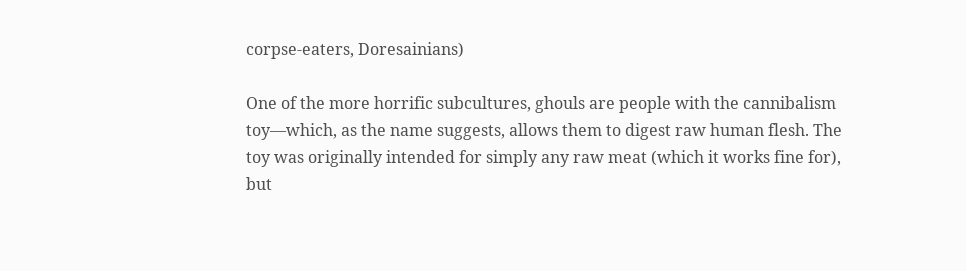corpse-eaters, Doresainians)

One of the more horrific subcultures, ghouls are people with the cannibalism toy—which, as the name suggests, allows them to digest raw human flesh. The toy was originally intended for simply any raw meat (which it works fine for), but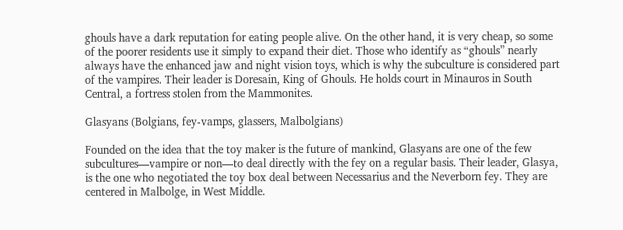ghouls have a dark reputation for eating people alive. On the other hand, it is very cheap, so some of the poorer residents use it simply to expand their diet. Those who identify as “ghouls” nearly always have the enhanced jaw and night vision toys, which is why the subculture is considered part of the vampires. Their leader is Doresain, King of Ghouls. He holds court in Minauros in South Central, a fortress stolen from the Mammonites.

Glasyans (Bolgians, fey-vamps, glassers, Malbolgians)

Founded on the idea that the toy maker is the future of mankind, Glasyans are one of the few subcultures—vampire or non—to deal directly with the fey on a regular basis. Their leader, Glasya, is the one who negotiated the toy box deal between Necessarius and the Neverborn fey. They are centered in Malbolge, in West Middle.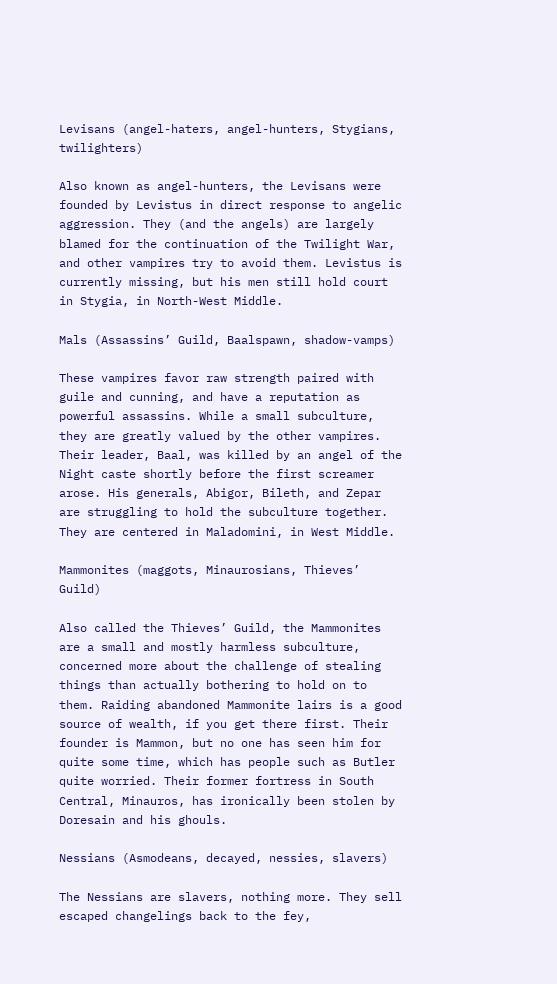Levisans (angel-haters, angel-hunters, Stygians, twilighters)

Also known as angel-hunters, the Levisans were founded by Levistus in direct response to angelic aggression. They (and the angels) are largely blamed for the continuation of the Twilight War, and other vampires try to avoid them. Levistus is currently missing, but his men still hold court in Stygia, in North-West Middle.

Mals (Assassins’ Guild, Baalspawn, shadow-vamps)

These vampires favor raw strength paired with guile and cunning, and have a reputation as powerful assassins. While a small subculture, they are greatly valued by the other vampires. Their leader, Baal, was killed by an angel of the Night caste shortly before the first screamer arose. His generals, Abigor, Bileth, and Zepar are struggling to hold the subculture together. They are centered in Maladomini, in West Middle.

Mammonites (maggots, Minaurosians, Thieves’ Guild)

Also called the Thieves’ Guild, the Mammonites are a small and mostly harmless subculture, concerned more about the challenge of stealing things than actually bothering to hold on to them. Raiding abandoned Mammonite lairs is a good source of wealth, if you get there first. Their founder is Mammon, but no one has seen him for quite some time, which has people such as Butler quite worried. Their former fortress in South Central, Minauros, has ironically been stolen by Doresain and his ghouls.

Nessians (Asmodeans, decayed, nessies, slavers)

The Nessians are slavers, nothing more. They sell escaped changelings back to the fey,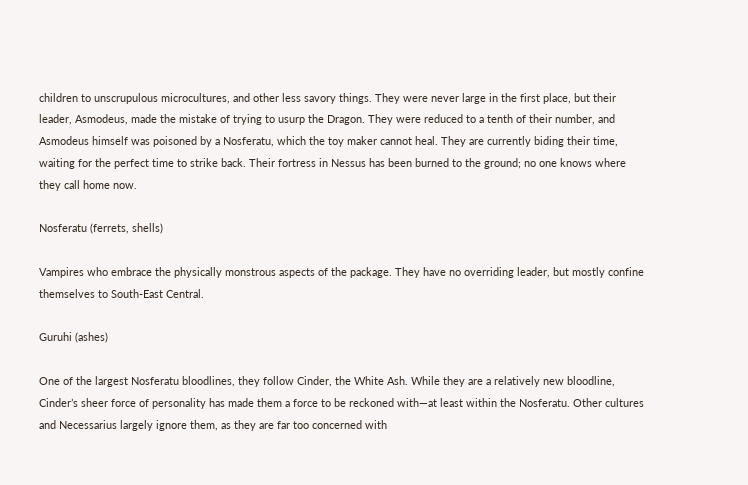children to unscrupulous microcultures, and other less savory things. They were never large in the first place, but their leader, Asmodeus, made the mistake of trying to usurp the Dragon. They were reduced to a tenth of their number, and Asmodeus himself was poisoned by a Nosferatu, which the toy maker cannot heal. They are currently biding their time, waiting for the perfect time to strike back. Their fortress in Nessus has been burned to the ground; no one knows where they call home now.

Nosferatu (ferrets, shells)

Vampires who embrace the physically monstrous aspects of the package. They have no overriding leader, but mostly confine themselves to South-East Central.

Guruhi (ashes)

One of the largest Nosferatu bloodlines, they follow Cinder, the White Ash. While they are a relatively new bloodline, Cinder’s sheer force of personality has made them a force to be reckoned with—at least within the Nosferatu. Other cultures and Necessarius largely ignore them, as they are far too concerned with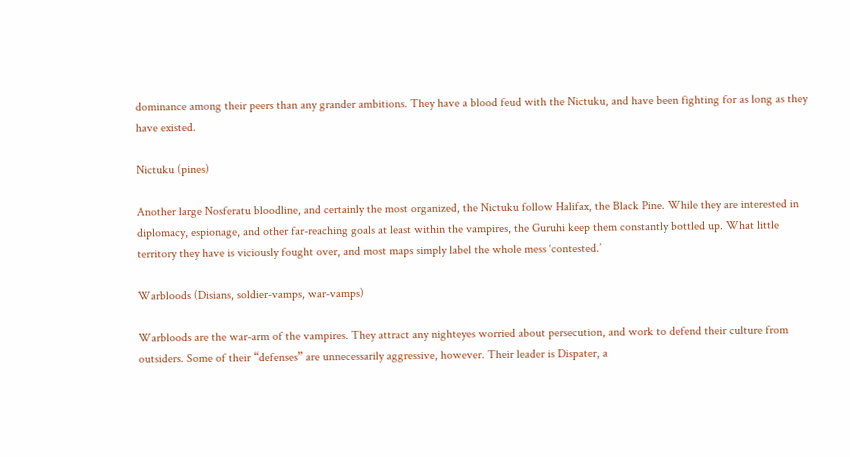dominance among their peers than any grander ambitions. They have a blood feud with the Nictuku, and have been fighting for as long as they have existed.

Nictuku (pines)

Another large Nosferatu bloodline, and certainly the most organized, the Nictuku follow Halifax, the Black Pine. While they are interested in diplomacy, espionage, and other far-reaching goals at least within the vampires, the Guruhi keep them constantly bottled up. What little territory they have is viciously fought over, and most maps simply label the whole mess ‘contested.’

Warbloods (Disians, soldier-vamps, war-vamps)

Warbloods are the war-arm of the vampires. They attract any nighteyes worried about persecution, and work to defend their culture from outsiders. Some of their “defenses” are unnecessarily aggressive, however. Their leader is Dispater, a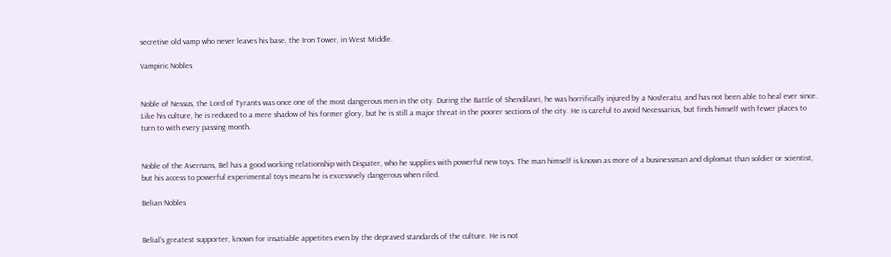secretive old vamp who never leaves his base, the Iron Tower, in West Middle.

Vampiric Nobles


Noble of Nessus, the Lord of Tyrants was once one of the most dangerous men in the city. During the Battle of Shendilavri, he was horrifically injured by a Nosferatu, and has not been able to heal ever since. Like his culture, he is reduced to a mere shadow of his former glory, but he is still a major threat in the poorer sections of the city. He is careful to avoid Necessarius, but finds himself with fewer places to turn to with every passing month.


Noble of the Avernans, Bel has a good working relationship with Dispater, who he supplies with powerful new toys. The man himself is known as more of a businessman and diplomat than soldier or scientist, but his access to powerful experimental toys means he is excessively dangerous when riled.

Belian Nobles


Belial’s greatest supporter, known for insatiable appetites even by the depraved standards of the culture. He is not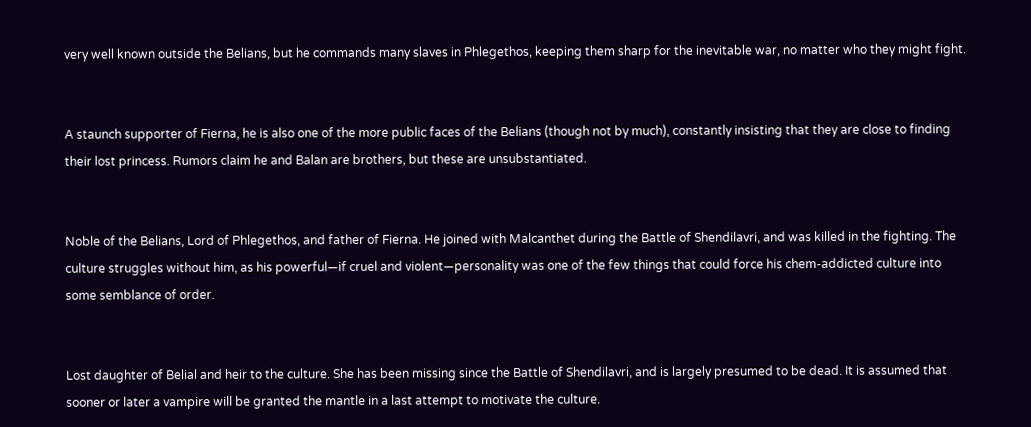very well known outside the Belians, but he commands many slaves in Phlegethos, keeping them sharp for the inevitable war, no matter who they might fight.


A staunch supporter of Fierna, he is also one of the more public faces of the Belians (though not by much), constantly insisting that they are close to finding their lost princess. Rumors claim he and Balan are brothers, but these are unsubstantiated.


Noble of the Belians, Lord of Phlegethos, and father of Fierna. He joined with Malcanthet during the Battle of Shendilavri, and was killed in the fighting. The culture struggles without him, as his powerful—if cruel and violent—personality was one of the few things that could force his chem-addicted culture into some semblance of order.


Lost daughter of Belial and heir to the culture. She has been missing since the Battle of Shendilavri, and is largely presumed to be dead. It is assumed that sooner or later a vampire will be granted the mantle in a last attempt to motivate the culture.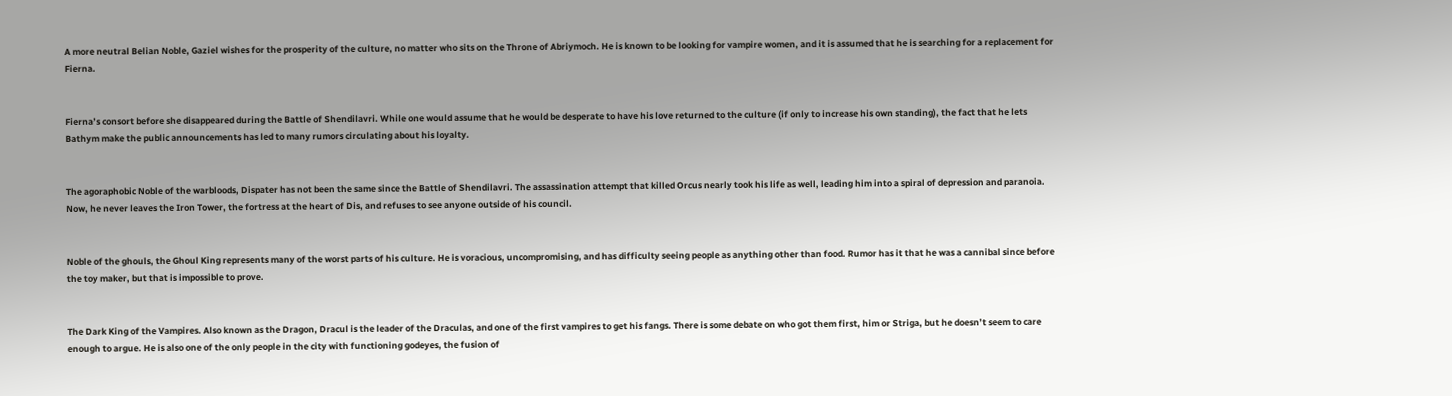A more neutral Belian Noble, Gaziel wishes for the prosperity of the culture, no matter who sits on the Throne of Abriymoch. He is known to be looking for vampire women, and it is assumed that he is searching for a replacement for Fierna.


Fierna’s consort before she disappeared during the Battle of Shendilavri. While one would assume that he would be desperate to have his love returned to the culture (if only to increase his own standing), the fact that he lets Bathym make the public announcements has led to many rumors circulating about his loyalty.


The agoraphobic Noble of the warbloods, Dispater has not been the same since the Battle of Shendilavri. The assassination attempt that killed Orcus nearly took his life as well, leading him into a spiral of depression and paranoia. Now, he never leaves the Iron Tower, the fortress at the heart of Dis, and refuses to see anyone outside of his council.


Noble of the ghouls, the Ghoul King represents many of the worst parts of his culture. He is voracious, uncompromising, and has difficulty seeing people as anything other than food. Rumor has it that he was a cannibal since before the toy maker, but that is impossible to prove.


The Dark King of the Vampires. Also known as the Dragon, Dracul is the leader of the Draculas, and one of the first vampires to get his fangs. There is some debate on who got them first, him or Striga, but he doesn’t seem to care enough to argue. He is also one of the only people in the city with functioning godeyes, the fusion of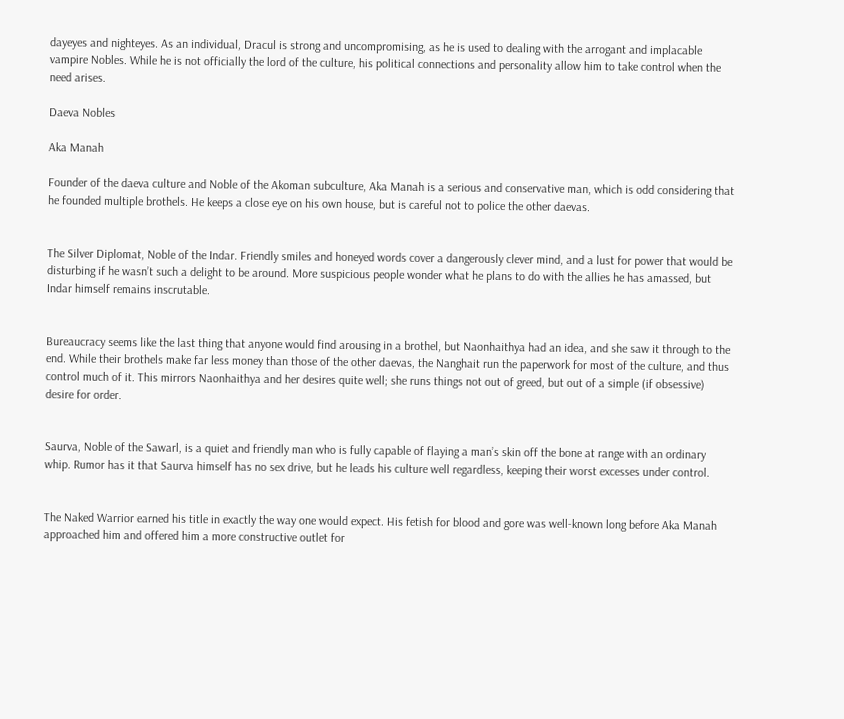dayeyes and nighteyes. As an individual, Dracul is strong and uncompromising, as he is used to dealing with the arrogant and implacable vampire Nobles. While he is not officially the lord of the culture, his political connections and personality allow him to take control when the need arises.

Daeva Nobles

Aka Manah

Founder of the daeva culture and Noble of the Akoman subculture, Aka Manah is a serious and conservative man, which is odd considering that he founded multiple brothels. He keeps a close eye on his own house, but is careful not to police the other daevas.


The Silver Diplomat, Noble of the Indar. Friendly smiles and honeyed words cover a dangerously clever mind, and a lust for power that would be disturbing if he wasn’t such a delight to be around. More suspicious people wonder what he plans to do with the allies he has amassed, but Indar himself remains inscrutable.


Bureaucracy seems like the last thing that anyone would find arousing in a brothel, but Naonhaithya had an idea, and she saw it through to the end. While their brothels make far less money than those of the other daevas, the Nanghait run the paperwork for most of the culture, and thus control much of it. This mirrors Naonhaithya and her desires quite well; she runs things not out of greed, but out of a simple (if obsessive) desire for order.


Saurva, Noble of the Sawarl, is a quiet and friendly man who is fully capable of flaying a man’s skin off the bone at range with an ordinary whip. Rumor has it that Saurva himself has no sex drive, but he leads his culture well regardless, keeping their worst excesses under control.


The Naked Warrior earned his title in exactly the way one would expect. His fetish for blood and gore was well-known long before Aka Manah approached him and offered him a more constructive outlet for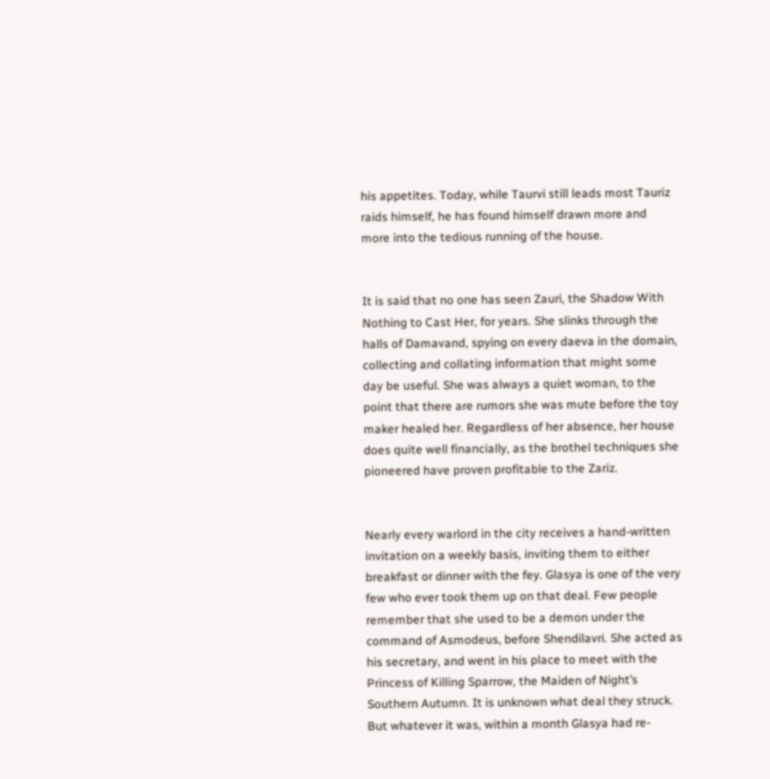his appetites. Today, while Taurvi still leads most Tauriz raids himself, he has found himself drawn more and more into the tedious running of the house.


It is said that no one has seen Zauri, the Shadow With Nothing to Cast Her, for years. She slinks through the halls of Damavand, spying on every daeva in the domain, collecting and collating information that might some day be useful. She was always a quiet woman, to the point that there are rumors she was mute before the toy maker healed her. Regardless of her absence, her house does quite well financially, as the brothel techniques she pioneered have proven profitable to the Zariz.


Nearly every warlord in the city receives a hand-written invitation on a weekly basis, inviting them to either breakfast or dinner with the fey. Glasya is one of the very few who ever took them up on that deal. Few people remember that she used to be a demon under the command of Asmodeus, before Shendilavri. She acted as his secretary, and went in his place to meet with the Princess of Killing Sparrow, the Maiden of Night’s Southern Autumn. It is unknown what deal they struck. But whatever it was, within a month Glasya had re-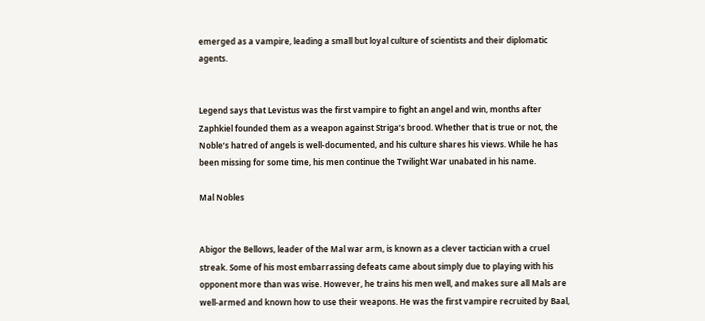emerged as a vampire, leading a small but loyal culture of scientists and their diplomatic agents.


Legend says that Levistus was the first vampire to fight an angel and win, months after Zaphkiel founded them as a weapon against Striga’s brood. Whether that is true or not, the Noble’s hatred of angels is well-documented, and his culture shares his views. While he has been missing for some time, his men continue the Twilight War unabated in his name.

Mal Nobles


Abigor the Bellows, leader of the Mal war arm, is known as a clever tactician with a cruel streak. Some of his most embarrassing defeats came about simply due to playing with his opponent more than was wise. However, he trains his men well, and makes sure all Mals are well-armed and known how to use their weapons. He was the first vampire recruited by Baal,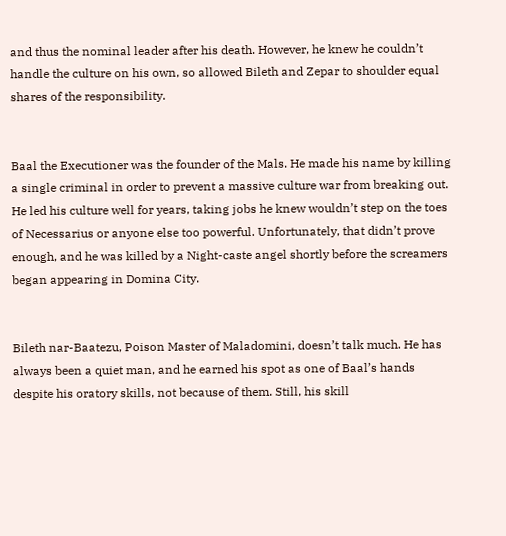and thus the nominal leader after his death. However, he knew he couldn’t handle the culture on his own, so allowed Bileth and Zepar to shoulder equal shares of the responsibility.


Baal the Executioner was the founder of the Mals. He made his name by killing a single criminal in order to prevent a massive culture war from breaking out. He led his culture well for years, taking jobs he knew wouldn’t step on the toes of Necessarius or anyone else too powerful. Unfortunately, that didn’t prove enough, and he was killed by a Night-caste angel shortly before the screamers began appearing in Domina City.


Bileth nar-Baatezu, Poison Master of Maladomini, doesn’t talk much. He has always been a quiet man, and he earned his spot as one of Baal’s hands despite his oratory skills, not because of them. Still, his skill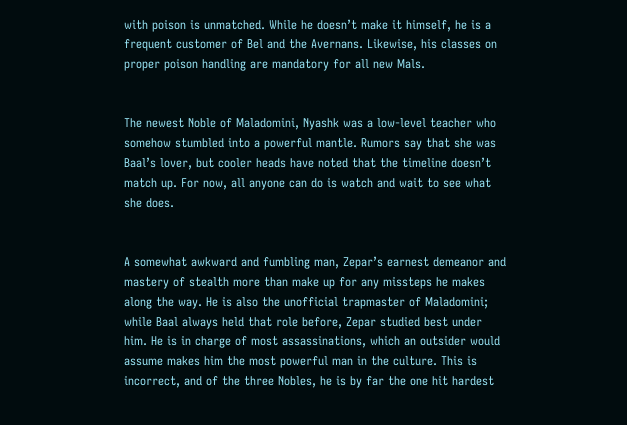with poison is unmatched. While he doesn’t make it himself, he is a frequent customer of Bel and the Avernans. Likewise, his classes on proper poison handling are mandatory for all new Mals.


The newest Noble of Maladomini, Nyashk was a low-level teacher who somehow stumbled into a powerful mantle. Rumors say that she was Baal’s lover, but cooler heads have noted that the timeline doesn’t match up. For now, all anyone can do is watch and wait to see what she does.


A somewhat awkward and fumbling man, Zepar’s earnest demeanor and mastery of stealth more than make up for any missteps he makes along the way. He is also the unofficial trapmaster of Maladomini; while Baal always held that role before, Zepar studied best under him. He is in charge of most assassinations, which an outsider would assume makes him the most powerful man in the culture. This is incorrect, and of the three Nobles, he is by far the one hit hardest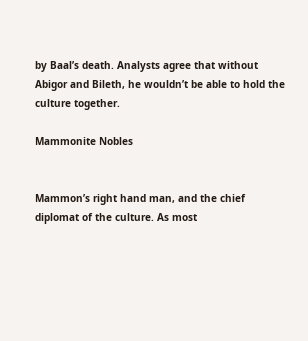by Baal’s death. Analysts agree that without Abigor and Bileth, he wouldn’t be able to hold the culture together.

Mammonite Nobles


Mammon’s right hand man, and the chief diplomat of the culture. As most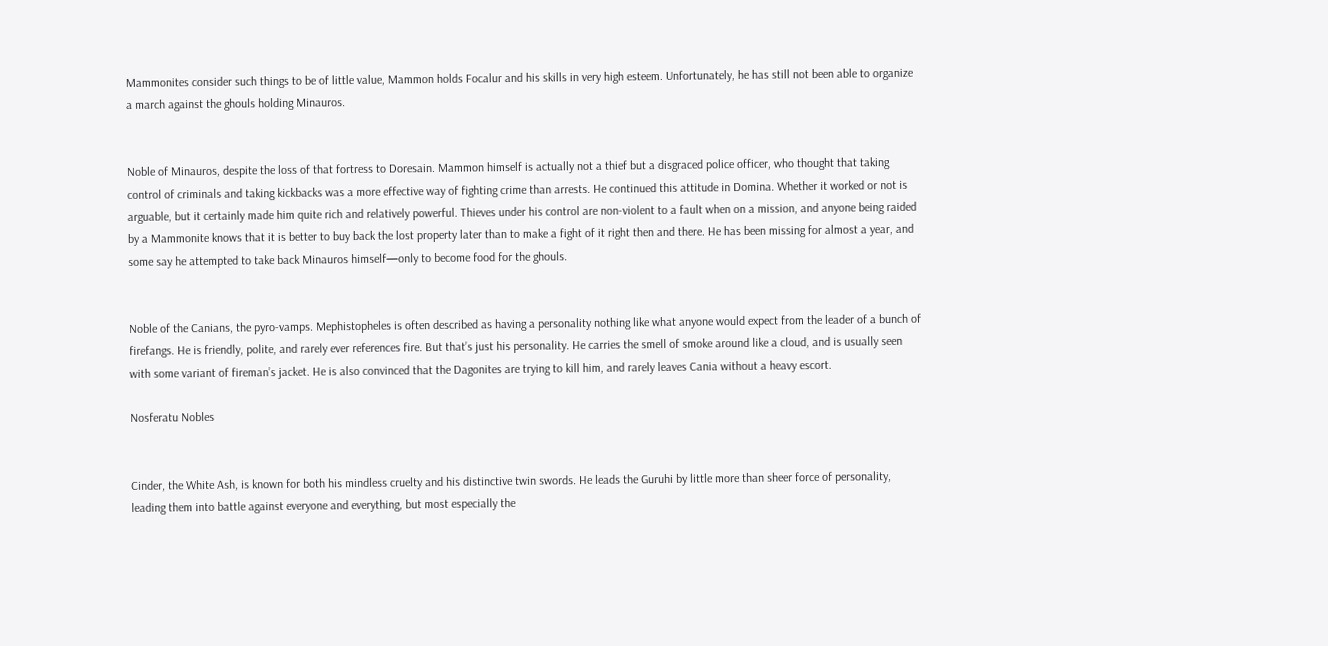Mammonites consider such things to be of little value, Mammon holds Focalur and his skills in very high esteem. Unfortunately, he has still not been able to organize a march against the ghouls holding Minauros.


Noble of Minauros, despite the loss of that fortress to Doresain. Mammon himself is actually not a thief but a disgraced police officer, who thought that taking control of criminals and taking kickbacks was a more effective way of fighting crime than arrests. He continued this attitude in Domina. Whether it worked or not is arguable, but it certainly made him quite rich and relatively powerful. Thieves under his control are non-violent to a fault when on a mission, and anyone being raided by a Mammonite knows that it is better to buy back the lost property later than to make a fight of it right then and there. He has been missing for almost a year, and some say he attempted to take back Minauros himself—only to become food for the ghouls.


Noble of the Canians, the pyro-vamps. Mephistopheles is often described as having a personality nothing like what anyone would expect from the leader of a bunch of firefangs. He is friendly, polite, and rarely ever references fire. But that’s just his personality. He carries the smell of smoke around like a cloud, and is usually seen with some variant of fireman’s jacket. He is also convinced that the Dagonites are trying to kill him, and rarely leaves Cania without a heavy escort.

Nosferatu Nobles


Cinder, the White Ash, is known for both his mindless cruelty and his distinctive twin swords. He leads the Guruhi by little more than sheer force of personality, leading them into battle against everyone and everything, but most especially the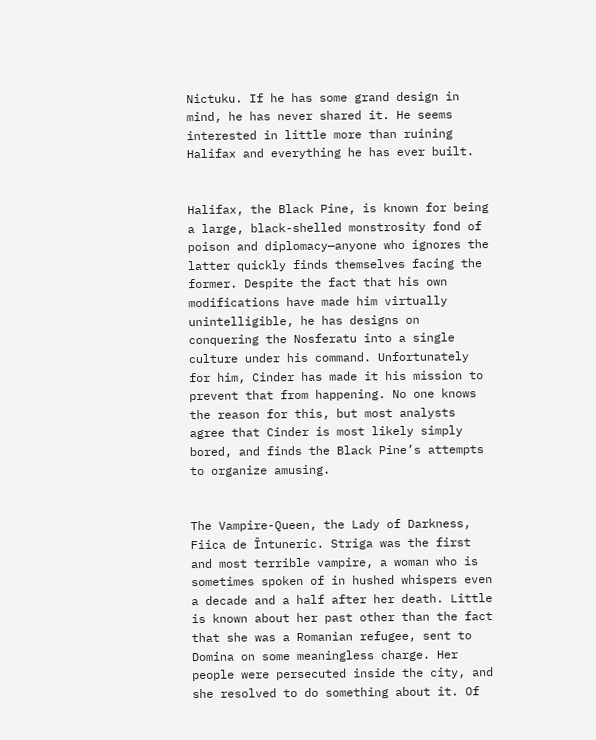Nictuku. If he has some grand design in mind, he has never shared it. He seems interested in little more than ruining Halifax and everything he has ever built.


Halifax, the Black Pine, is known for being a large, black-shelled monstrosity fond of poison and diplomacy—anyone who ignores the latter quickly finds themselves facing the former. Despite the fact that his own modifications have made him virtually unintelligible, he has designs on conquering the Nosferatu into a single culture under his command. Unfortunately for him, Cinder has made it his mission to prevent that from happening. No one knows the reason for this, but most analysts agree that Cinder is most likely simply bored, and finds the Black Pine’s attempts to organize amusing.


The Vampire-Queen, the Lady of Darkness, Fiica de Întuneric. Striga was the first and most terrible vampire, a woman who is sometimes spoken of in hushed whispers even a decade and a half after her death. Little is known about her past other than the fact that she was a Romanian refugee, sent to Domina on some meaningless charge. Her people were persecuted inside the city, and she resolved to do something about it. Of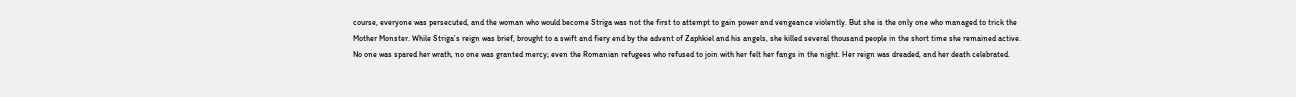course, everyone was persecuted, and the woman who would become Striga was not the first to attempt to gain power and vengeance violently. But she is the only one who managed to trick the Mother Monster. While Striga’s reign was brief, brought to a swift and fiery end by the advent of Zaphkiel and his angels, she killed several thousand people in the short time she remained active. No one was spared her wrath, no one was granted mercy; even the Romanian refugees who refused to join with her felt her fangs in the night. Her reign was dreaded, and her death celebrated.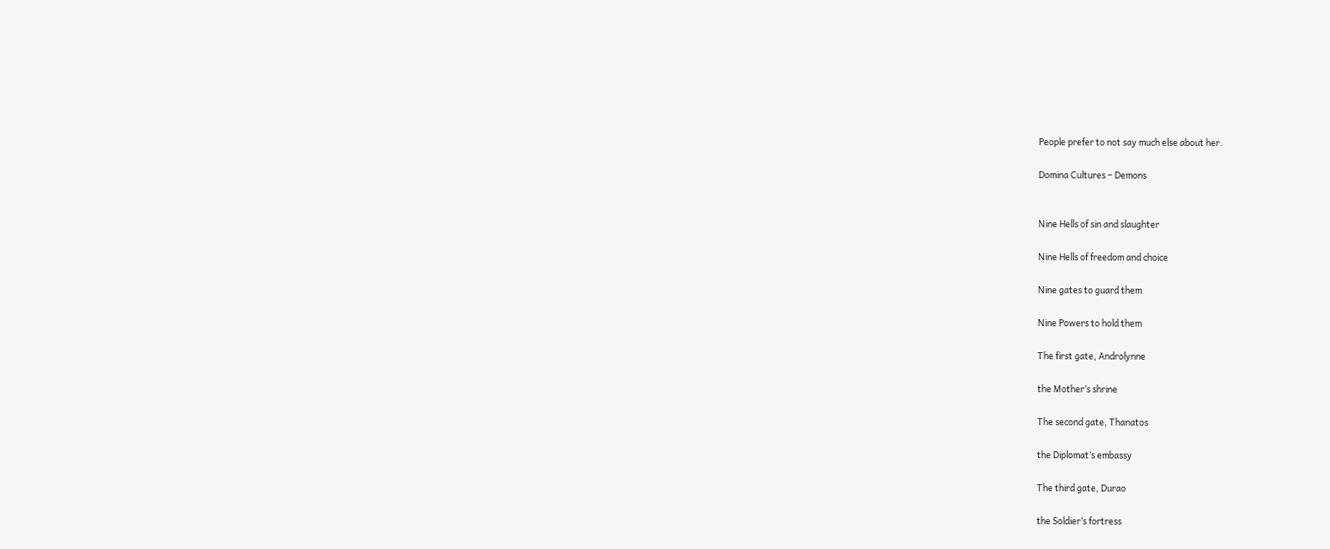People prefer to not say much else about her.

Domina Cultures – Demons


Nine Hells of sin and slaughter

Nine Hells of freedom and choice

Nine gates to guard them

Nine Powers to hold them

The first gate, Androlynne

the Mother’s shrine

The second gate, Thanatos

the Diplomat’s embassy

The third gate, Durao

the Soldier’s fortress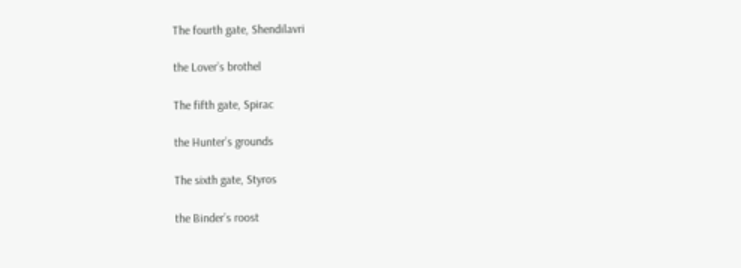The fourth gate, Shendilavri

the Lover’s brothel

The fifth gate, Spirac

the Hunter’s grounds

The sixth gate, Styros

the Binder’s roost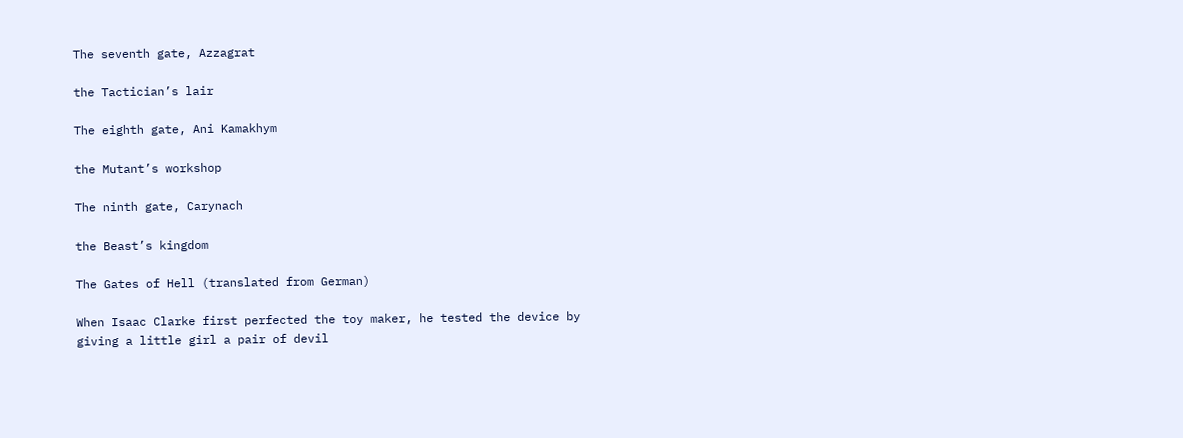The seventh gate, Azzagrat

the Tactician’s lair

The eighth gate, Ani Kamakhym

the Mutant’s workshop

The ninth gate, Carynach

the Beast’s kingdom

The Gates of Hell (translated from German)

When Isaac Clarke first perfected the toy maker, he tested the device by giving a little girl a pair of devil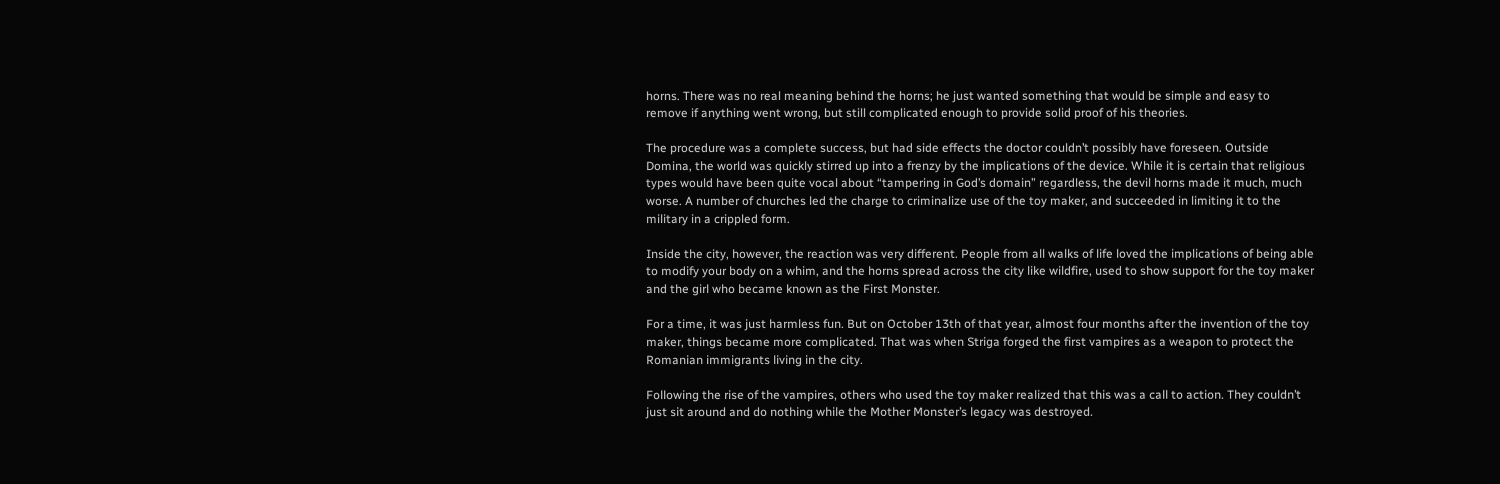horns. There was no real meaning behind the horns; he just wanted something that would be simple and easy to remove if anything went wrong, but still complicated enough to provide solid proof of his theories.

The procedure was a complete success, but had side effects the doctor couldn’t possibly have foreseen. Outside Domina, the world was quickly stirred up into a frenzy by the implications of the device. While it is certain that religious types would have been quite vocal about “tampering in God’s domain” regardless, the devil horns made it much, much worse. A number of churches led the charge to criminalize use of the toy maker, and succeeded in limiting it to the military in a crippled form.

Inside the city, however, the reaction was very different. People from all walks of life loved the implications of being able to modify your body on a whim, and the horns spread across the city like wildfire, used to show support for the toy maker and the girl who became known as the First Monster.

For a time, it was just harmless fun. But on October 13th of that year, almost four months after the invention of the toy maker, things became more complicated. That was when Striga forged the first vampires as a weapon to protect the Romanian immigrants living in the city.

Following the rise of the vampires, others who used the toy maker realized that this was a call to action. They couldn’t just sit around and do nothing while the Mother Monster’s legacy was destroyed.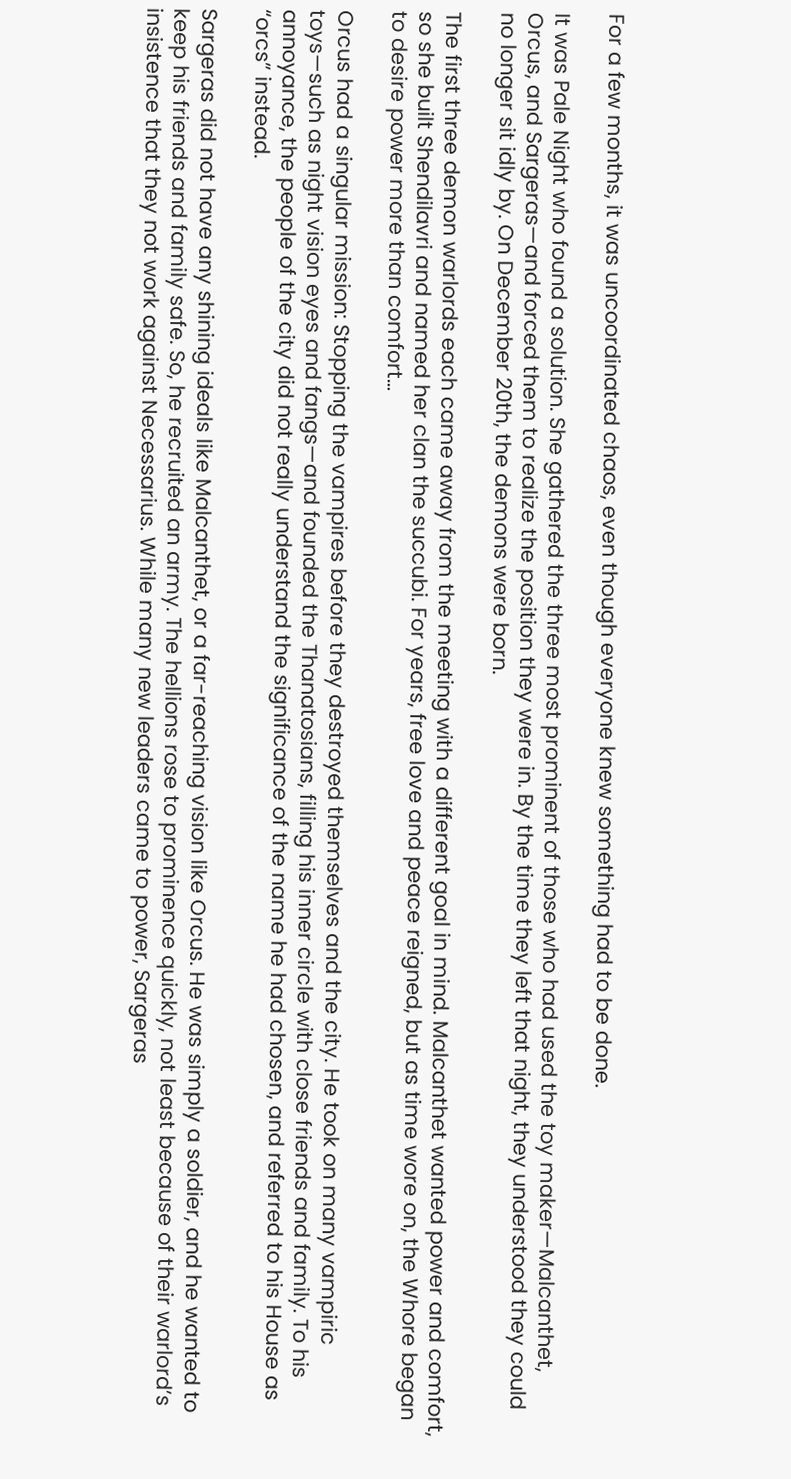For a few months, it was uncoordinated chaos, even though everyone knew something had to be done.

It was Pale Night who found a solution. She gathered the three most prominent of those who had used the toy maker—Malcanthet, Orcus, and Sargeras—and forced them to realize the position they were in. By the time they left that night, they understood they could no longer sit idly by. On December 20th, the demons were born.

The first three demon warlords each came away from the meeting with a different goal in mind. Malcanthet wanted power and comfort, so she built Shendilavri and named her clan the succubi. For years, free love and peace reigned, but as time wore on, the Whore began to desire power more than comfort…

Orcus had a singular mission: Stopping the vampires before they destroyed themselves and the city. He took on many vampiric toys—such as night vision eyes and fangs—and founded the Thanatosians, filling his inner circle with close friends and family. To his annoyance, the people of the city did not really understand the significance of the name he had chosen, and referred to his House as “orcs” instead.

Sargeras did not have any shining ideals like Malcanthet, or a far-reaching vision like Orcus. He was simply a soldier, and he wanted to keep his friends and family safe. So, he recruited an army. The hellions rose to prominence quickly, not least because of their warlord’s insistence that they not work against Necessarius. While many new leaders came to power, Sargeras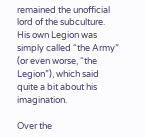remained the unofficial lord of the subculture. His own Legion was simply called “the Army” (or even worse, “the Legion”), which said quite a bit about his imagination.

Over the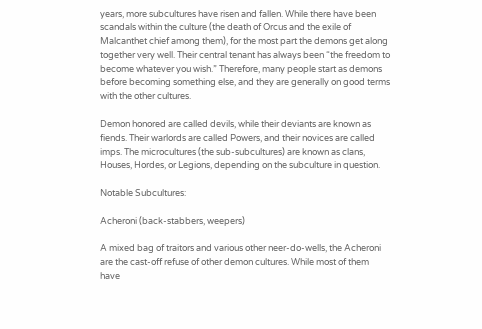years, more subcultures have risen and fallen. While there have been scandals within the culture (the death of Orcus and the exile of Malcanthet chief among them), for the most part the demons get along together very well. Their central tenant has always been “the freedom to become whatever you wish.” Therefore, many people start as demons before becoming something else, and they are generally on good terms with the other cultures.

Demon honored are called devils, while their deviants are known as fiends. Their warlords are called Powers, and their novices are called imps. The microcultures (the sub-subcultures) are known as clans, Houses, Hordes, or Legions, depending on the subculture in question.

Notable Subcultures:

Acheroni (back-stabbers, weepers)

A mixed bag of traitors and various other neer-do-wells, the Acheroni are the cast-off refuse of other demon cultures. While most of them have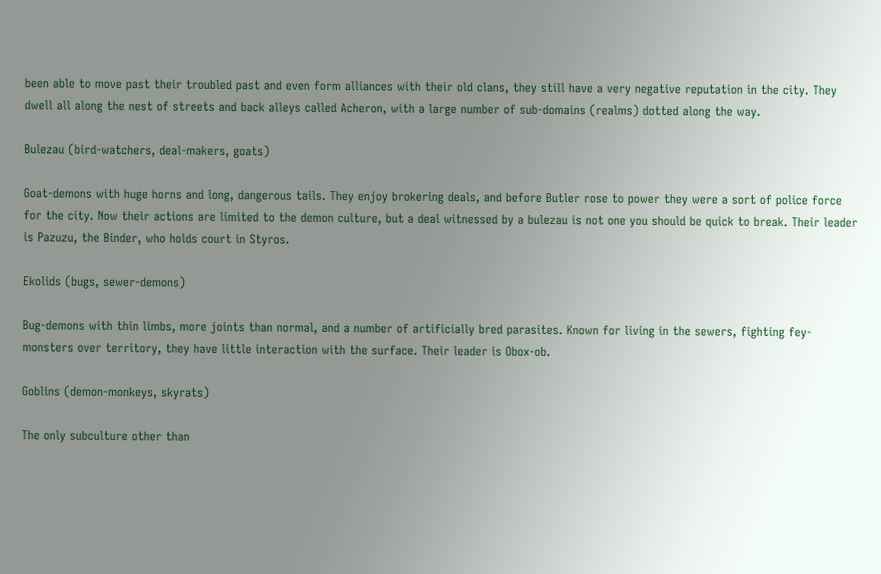been able to move past their troubled past and even form alliances with their old clans, they still have a very negative reputation in the city. They dwell all along the nest of streets and back alleys called Acheron, with a large number of sub-domains (realms) dotted along the way.

Bulezau (bird-watchers, deal-makers, goats)

Goat-demons with huge horns and long, dangerous tails. They enjoy brokering deals, and before Butler rose to power they were a sort of police force for the city. Now their actions are limited to the demon culture, but a deal witnessed by a bulezau is not one you should be quick to break. Their leader is Pazuzu, the Binder, who holds court in Styros.

Ekolids (bugs, sewer-demons)

Bug-demons with thin limbs, more joints than normal, and a number of artificially bred parasites. Known for living in the sewers, fighting fey-monsters over territory, they have little interaction with the surface. Their leader is Obox-ob.

Goblins (demon-monkeys, skyrats)

The only subculture other than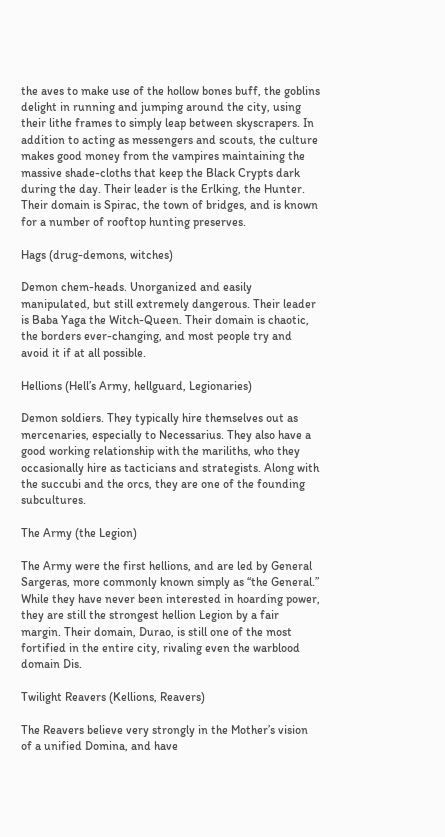the aves to make use of the hollow bones buff, the goblins delight in running and jumping around the city, using their lithe frames to simply leap between skyscrapers. In addition to acting as messengers and scouts, the culture makes good money from the vampires maintaining the massive shade-cloths that keep the Black Crypts dark during the day. Their leader is the Erlking, the Hunter. Their domain is Spirac, the town of bridges, and is known for a number of rooftop hunting preserves.

Hags (drug-demons, witches)

Demon chem-heads. Unorganized and easily manipulated, but still extremely dangerous. Their leader is Baba Yaga the Witch-Queen. Their domain is chaotic, the borders ever-changing, and most people try and avoid it if at all possible.

Hellions (Hell’s Army, hellguard, Legionaries)

Demon soldiers. They typically hire themselves out as mercenaries, especially to Necessarius. They also have a good working relationship with the mariliths, who they occasionally hire as tacticians and strategists. Along with the succubi and the orcs, they are one of the founding subcultures.

The Army (the Legion)

The Army were the first hellions, and are led by General Sargeras, more commonly known simply as “the General.” While they have never been interested in hoarding power, they are still the strongest hellion Legion by a fair margin. Their domain, Durao, is still one of the most fortified in the entire city, rivaling even the warblood domain Dis.

Twilight Reavers (Kellions, Reavers)

The Reavers believe very strongly in the Mother’s vision of a unified Domina, and have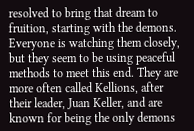resolved to bring that dream to fruition, starting with the demons. Everyone is watching them closely, but they seem to be using peaceful methods to meet this end. They are more often called Kellions, after their leader, Juan Keller, and are known for being the only demons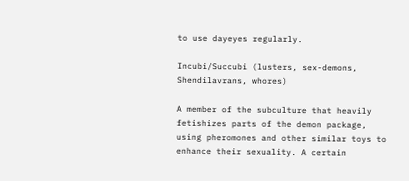to use dayeyes regularly.

Incubi/Succubi (lusters, sex-demons, Shendilavrans, whores)

A member of the subculture that heavily fetishizes parts of the demon package, using pheromones and other similar toys to enhance their sexuality. A certain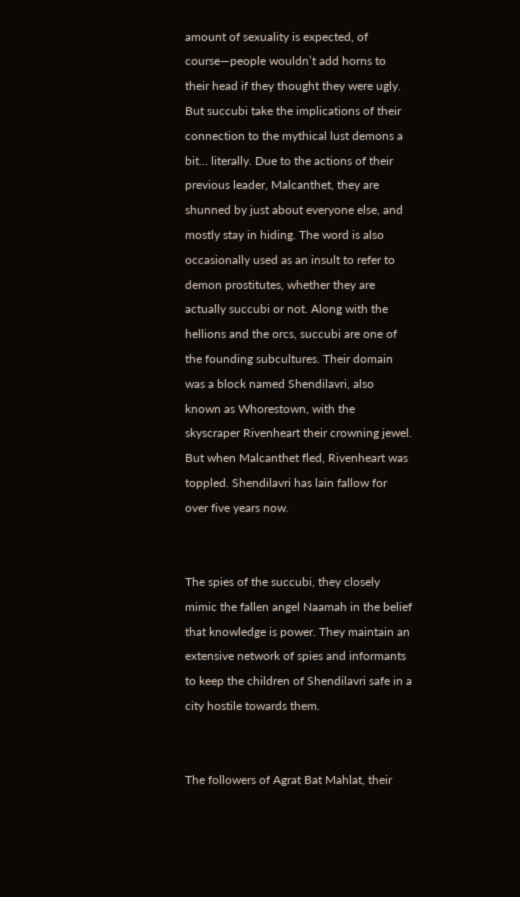amount of sexuality is expected, of course—people wouldn’t add horns to their head if they thought they were ugly. But succubi take the implications of their connection to the mythical lust demons a bit… literally. Due to the actions of their previous leader, Malcanthet, they are shunned by just about everyone else, and mostly stay in hiding. The word is also occasionally used as an insult to refer to demon prostitutes, whether they are actually succubi or not. Along with the hellions and the orcs, succubi are one of the founding subcultures. Their domain was a block named Shendilavri, also known as Whorestown, with the skyscraper Rivenheart their crowning jewel. But when Malcanthet fled, Rivenheart was toppled. Shendilavri has lain fallow for over five years now.


The spies of the succubi, they closely mimic the fallen angel Naamah in the belief that knowledge is power. They maintain an extensive network of spies and informants to keep the children of Shendilavri safe in a city hostile towards them.


The followers of Agrat Bat Mahlat, their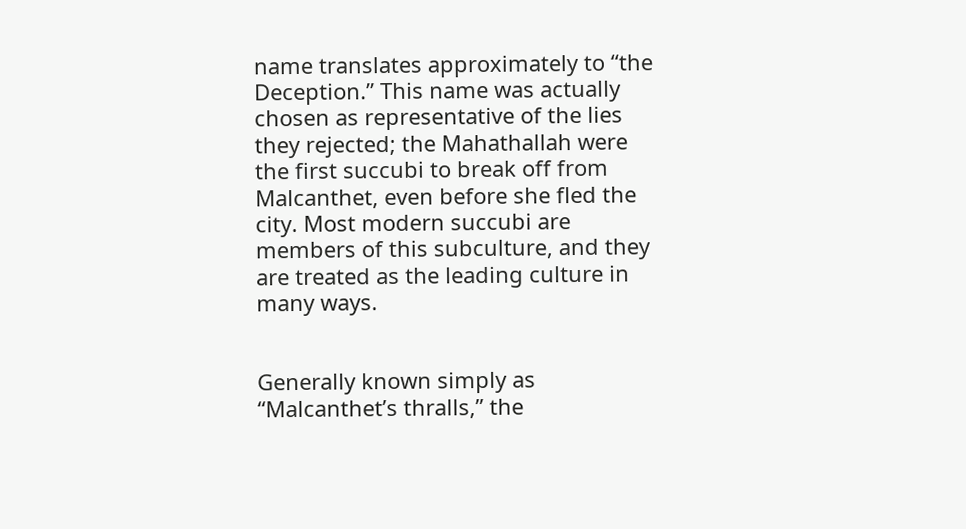name translates approximately to “the Deception.” This name was actually chosen as representative of the lies they rejected; the Mahathallah were the first succubi to break off from Malcanthet, even before she fled the city. Most modern succubi are members of this subculture, and they are treated as the leading culture in many ways.


Generally known simply as “Malcanthet’s thralls,” the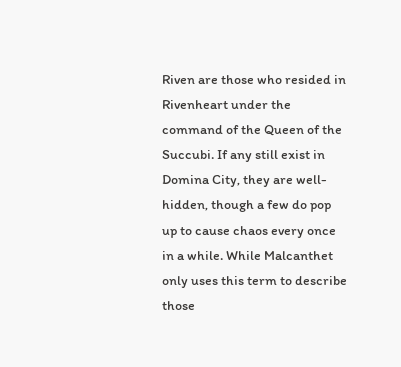Riven are those who resided in Rivenheart under the command of the Queen of the Succubi. If any still exist in Domina City, they are well-hidden, though a few do pop up to cause chaos every once in a while. While Malcanthet only uses this term to describe those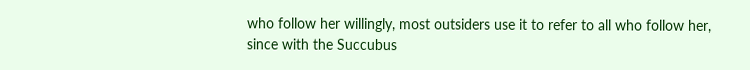who follow her willingly, most outsiders use it to refer to all who follow her, since with the Succubus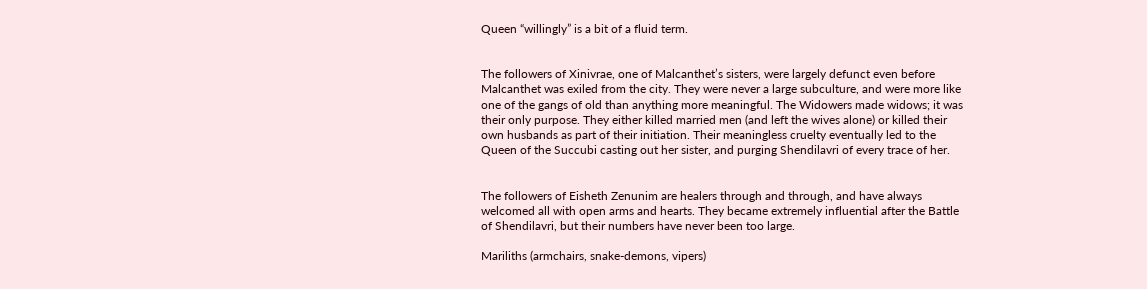Queen “willingly” is a bit of a fluid term.


The followers of Xinivrae, one of Malcanthet’s sisters, were largely defunct even before Malcanthet was exiled from the city. They were never a large subculture, and were more like one of the gangs of old than anything more meaningful. The Widowers made widows; it was their only purpose. They either killed married men (and left the wives alone) or killed their own husbands as part of their initiation. Their meaningless cruelty eventually led to the Queen of the Succubi casting out her sister, and purging Shendilavri of every trace of her.


The followers of Eisheth Zenunim are healers through and through, and have always welcomed all with open arms and hearts. They became extremely influential after the Battle of Shendilavri, but their numbers have never been too large.

Mariliths (armchairs, snake-demons, vipers)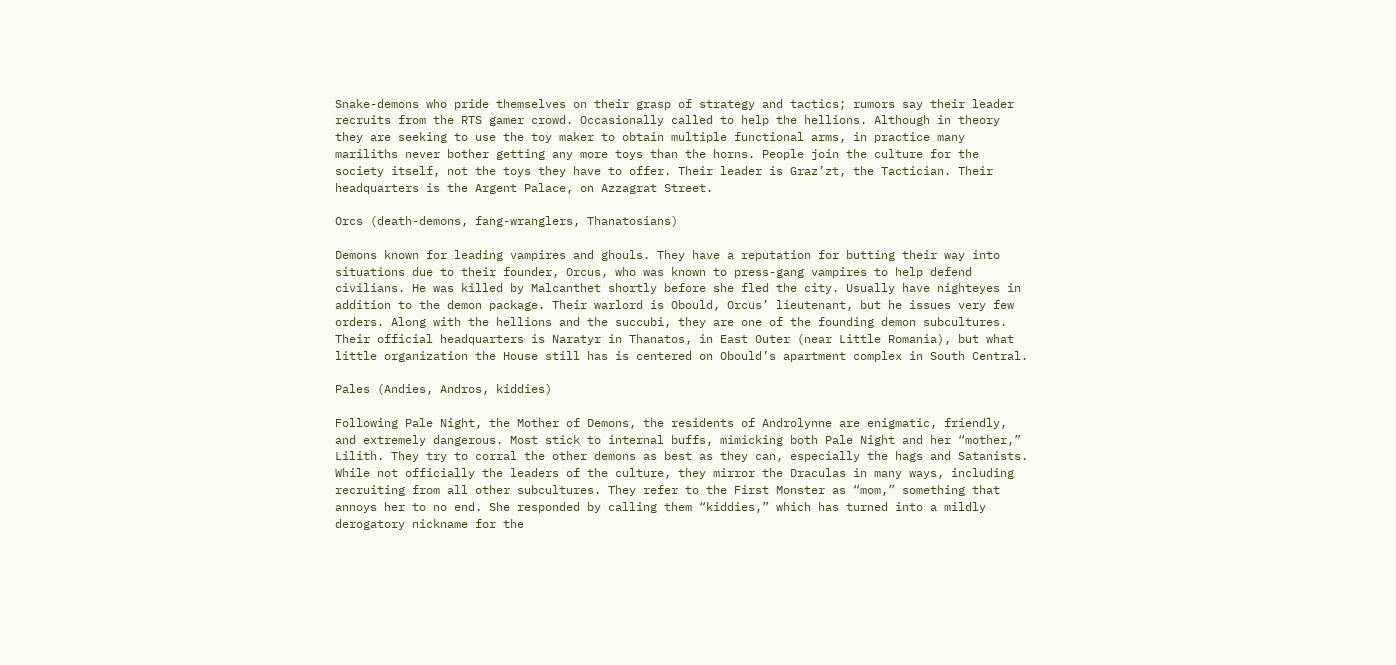Snake-demons who pride themselves on their grasp of strategy and tactics; rumors say their leader recruits from the RTS gamer crowd. Occasionally called to help the hellions. Although in theory they are seeking to use the toy maker to obtain multiple functional arms, in practice many mariliths never bother getting any more toys than the horns. People join the culture for the society itself, not the toys they have to offer. Their leader is Graz’zt, the Tactician. Their headquarters is the Argent Palace, on Azzagrat Street.

Orcs (death-demons, fang-wranglers, Thanatosians)

Demons known for leading vampires and ghouls. They have a reputation for butting their way into situations due to their founder, Orcus, who was known to press-gang vampires to help defend civilians. He was killed by Malcanthet shortly before she fled the city. Usually have nighteyes in addition to the demon package. Their warlord is Obould, Orcus’ lieutenant, but he issues very few orders. Along with the hellions and the succubi, they are one of the founding demon subcultures. Their official headquarters is Naratyr in Thanatos, in East Outer (near Little Romania), but what little organization the House still has is centered on Obould’s apartment complex in South Central.

Pales (Andies, Andros, kiddies)

Following Pale Night, the Mother of Demons, the residents of Androlynne are enigmatic, friendly, and extremely dangerous. Most stick to internal buffs, mimicking both Pale Night and her “mother,” Lilith. They try to corral the other demons as best as they can, especially the hags and Satanists. While not officially the leaders of the culture, they mirror the Draculas in many ways, including recruiting from all other subcultures. They refer to the First Monster as “mom,” something that annoys her to no end. She responded by calling them “kiddies,” which has turned into a mildly derogatory nickname for the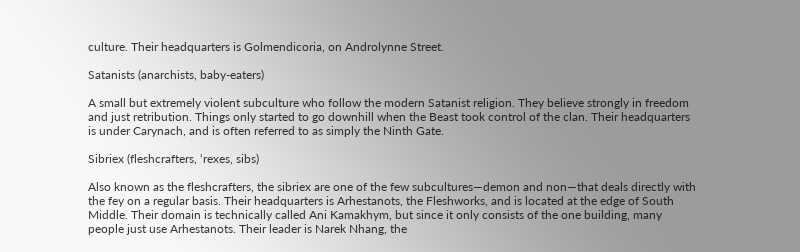culture. Their headquarters is Golmendicoria, on Androlynne Street.

Satanists (anarchists, baby-eaters)

A small but extremely violent subculture who follow the modern Satanist religion. They believe strongly in freedom and just retribution. Things only started to go downhill when the Beast took control of the clan. Their headquarters is under Carynach, and is often referred to as simply the Ninth Gate.

Sibriex (fleshcrafters, ‘rexes, sibs)

Also known as the fleshcrafters, the sibriex are one of the few subcultures—demon and non—that deals directly with the fey on a regular basis. Their headquarters is Arhestanots, the Fleshworks, and is located at the edge of South Middle. Their domain is technically called Ani Kamakhym, but since it only consists of the one building, many people just use Arhestanots. Their leader is Narek Nhang, the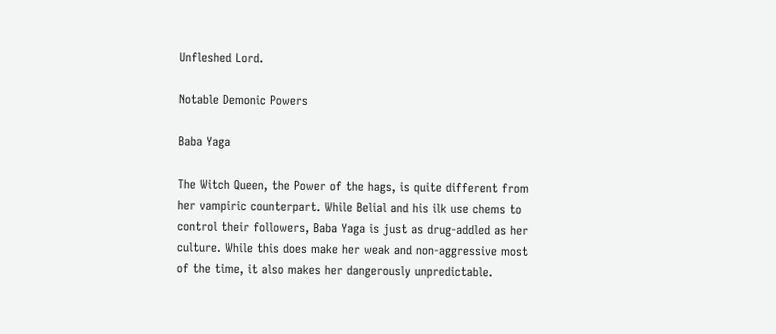Unfleshed Lord.

Notable Demonic Powers

Baba Yaga

The Witch Queen, the Power of the hags, is quite different from her vampiric counterpart. While Belial and his ilk use chems to control their followers, Baba Yaga is just as drug-addled as her culture. While this does make her weak and non-aggressive most of the time, it also makes her dangerously unpredictable.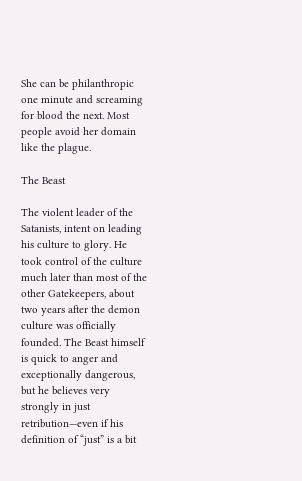She can be philanthropic one minute and screaming for blood the next. Most people avoid her domain like the plague.

The Beast

The violent leader of the Satanists, intent on leading his culture to glory. He took control of the culture much later than most of the other Gatekeepers, about two years after the demon culture was officially founded. The Beast himself is quick to anger and exceptionally dangerous, but he believes very strongly in just retribution—even if his definition of “just” is a bit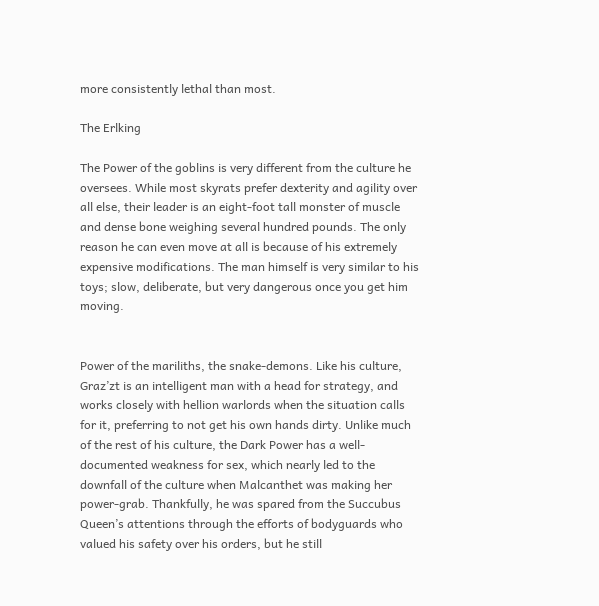more consistently lethal than most.

The Erlking

The Power of the goblins is very different from the culture he oversees. While most skyrats prefer dexterity and agility over all else, their leader is an eight-foot tall monster of muscle and dense bone weighing several hundred pounds. The only reason he can even move at all is because of his extremely expensive modifications. The man himself is very similar to his toys; slow, deliberate, but very dangerous once you get him moving.


Power of the mariliths, the snake-demons. Like his culture, Graz’zt is an intelligent man with a head for strategy, and works closely with hellion warlords when the situation calls for it, preferring to not get his own hands dirty. Unlike much of the rest of his culture, the Dark Power has a well-documented weakness for sex, which nearly led to the downfall of the culture when Malcanthet was making her power-grab. Thankfully, he was spared from the Succubus Queen’s attentions through the efforts of bodyguards who valued his safety over his orders, but he still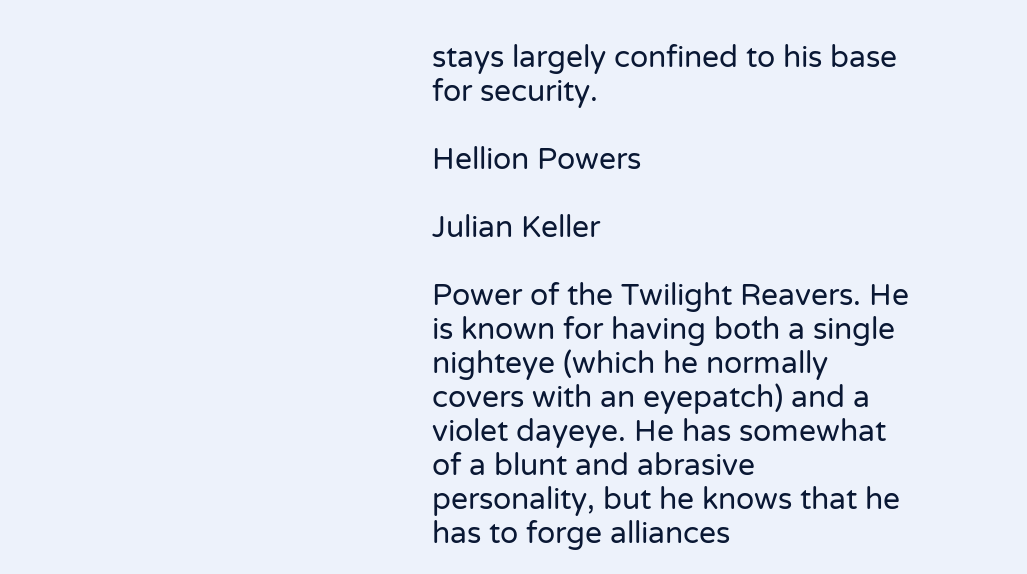stays largely confined to his base for security.

Hellion Powers

Julian Keller

Power of the Twilight Reavers. He is known for having both a single nighteye (which he normally covers with an eyepatch) and a violet dayeye. He has somewhat of a blunt and abrasive personality, but he knows that he has to forge alliances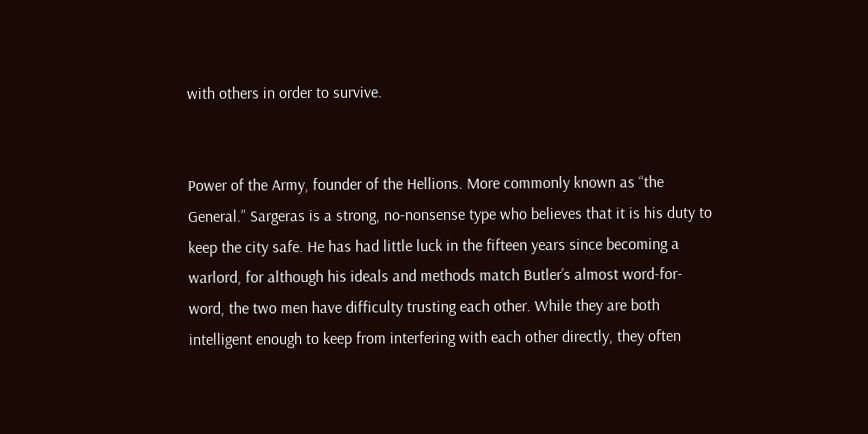with others in order to survive.


Power of the Army, founder of the Hellions. More commonly known as “the General.” Sargeras is a strong, no-nonsense type who believes that it is his duty to keep the city safe. He has had little luck in the fifteen years since becoming a warlord, for although his ideals and methods match Butler’s almost word-for-word, the two men have difficulty trusting each other. While they are both intelligent enough to keep from interfering with each other directly, they often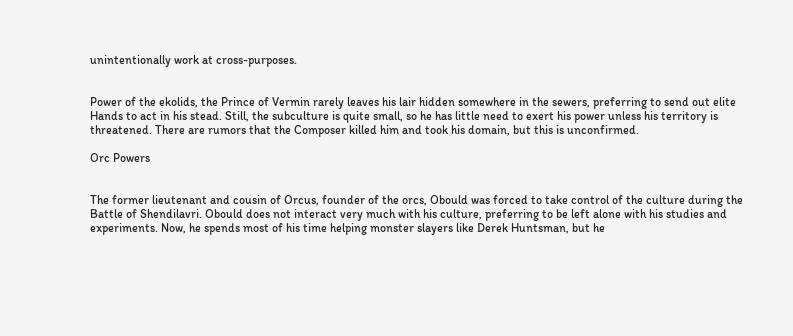unintentionally work at cross-purposes.


Power of the ekolids, the Prince of Vermin rarely leaves his lair hidden somewhere in the sewers, preferring to send out elite Hands to act in his stead. Still, the subculture is quite small, so he has little need to exert his power unless his territory is threatened. There are rumors that the Composer killed him and took his domain, but this is unconfirmed.

Orc Powers


The former lieutenant and cousin of Orcus, founder of the orcs, Obould was forced to take control of the culture during the Battle of Shendilavri. Obould does not interact very much with his culture, preferring to be left alone with his studies and experiments. Now, he spends most of his time helping monster slayers like Derek Huntsman, but he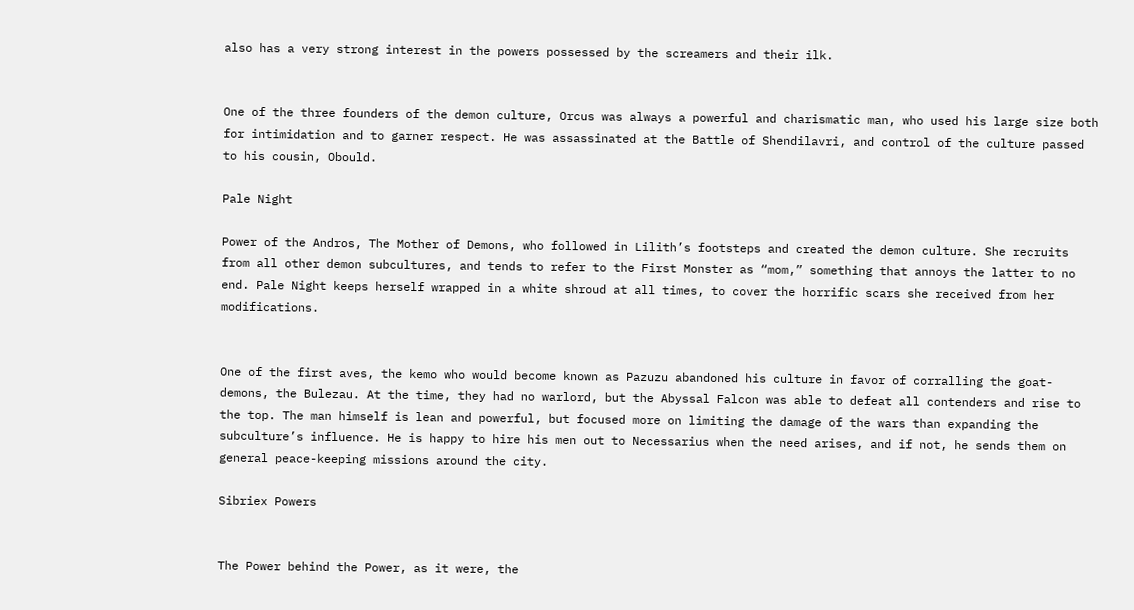also has a very strong interest in the powers possessed by the screamers and their ilk.


One of the three founders of the demon culture, Orcus was always a powerful and charismatic man, who used his large size both for intimidation and to garner respect. He was assassinated at the Battle of Shendilavri, and control of the culture passed to his cousin, Obould.

Pale Night

Power of the Andros, The Mother of Demons, who followed in Lilith’s footsteps and created the demon culture. She recruits from all other demon subcultures, and tends to refer to the First Monster as “mom,” something that annoys the latter to no end. Pale Night keeps herself wrapped in a white shroud at all times, to cover the horrific scars she received from her modifications.


One of the first aves, the kemo who would become known as Pazuzu abandoned his culture in favor of corralling the goat-demons, the Bulezau. At the time, they had no warlord, but the Abyssal Falcon was able to defeat all contenders and rise to the top. The man himself is lean and powerful, but focused more on limiting the damage of the wars than expanding the subculture’s influence. He is happy to hire his men out to Necessarius when the need arises, and if not, he sends them on general peace-keeping missions around the city.

Sibriex Powers


The Power behind the Power, as it were, the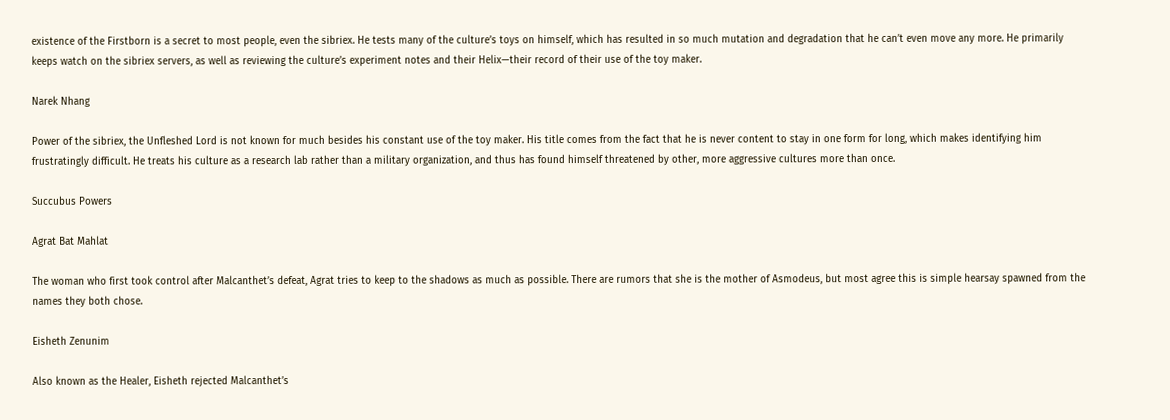existence of the Firstborn is a secret to most people, even the sibriex. He tests many of the culture’s toys on himself, which has resulted in so much mutation and degradation that he can’t even move any more. He primarily keeps watch on the sibriex servers, as well as reviewing the culture’s experiment notes and their Helix—their record of their use of the toy maker.

Narek Nhang

Power of the sibriex, the Unfleshed Lord is not known for much besides his constant use of the toy maker. His title comes from the fact that he is never content to stay in one form for long, which makes identifying him frustratingly difficult. He treats his culture as a research lab rather than a military organization, and thus has found himself threatened by other, more aggressive cultures more than once.

Succubus Powers

Agrat Bat Mahlat

The woman who first took control after Malcanthet’s defeat, Agrat tries to keep to the shadows as much as possible. There are rumors that she is the mother of Asmodeus, but most agree this is simple hearsay spawned from the names they both chose.

Eisheth Zenunim

Also known as the Healer, Eisheth rejected Malcanthet’s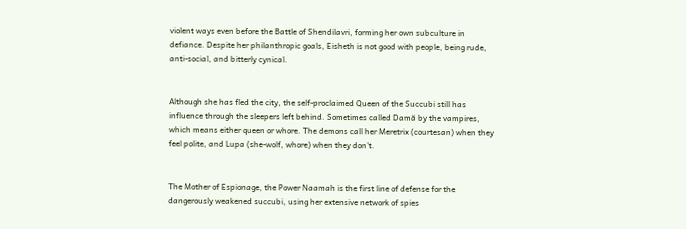violent ways even before the Battle of Shendilavri, forming her own subculture in defiance. Despite her philanthropic goals, Eisheth is not good with people, being rude, anti-social, and bitterly cynical.


Although she has fled the city, the self-proclaimed Queen of the Succubi still has influence through the sleepers left behind. Sometimes called Damă by the vampires, which means either queen or whore. The demons call her Meretrix (courtesan) when they feel polite, and Lupa (she-wolf, whore) when they don’t.


The Mother of Espionage, the Power Naamah is the first line of defense for the dangerously weakened succubi, using her extensive network of spies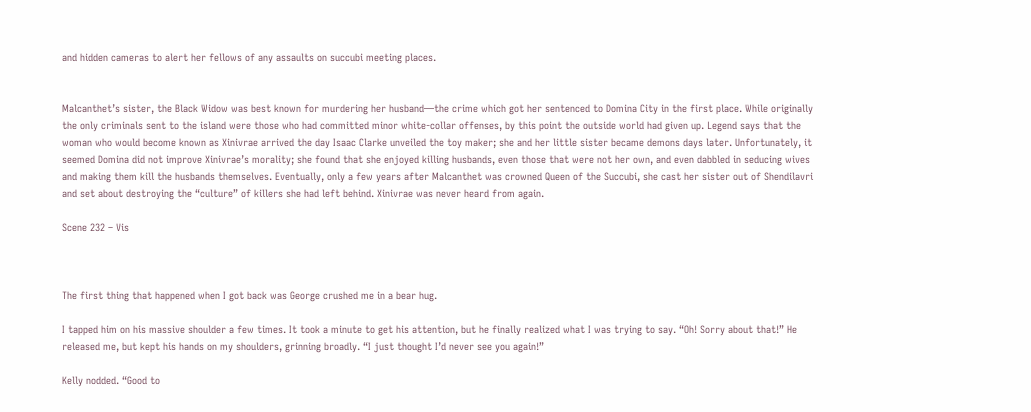and hidden cameras to alert her fellows of any assaults on succubi meeting places.


Malcanthet’s sister, the Black Widow was best known for murdering her husband—the crime which got her sentenced to Domina City in the first place. While originally the only criminals sent to the island were those who had committed minor white-collar offenses, by this point the outside world had given up. Legend says that the woman who would become known as Xinivrae arrived the day Isaac Clarke unveiled the toy maker; she and her little sister became demons days later. Unfortunately, it seemed Domina did not improve Xinivrae’s morality; she found that she enjoyed killing husbands, even those that were not her own, and even dabbled in seducing wives and making them kill the husbands themselves. Eventually, only a few years after Malcanthet was crowned Queen of the Succubi, she cast her sister out of Shendilavri and set about destroying the “culture” of killers she had left behind. Xinivrae was never heard from again.

Scene 232 – Vis



The first thing that happened when I got back was George crushed me in a bear hug.

I tapped him on his massive shoulder a few times. It took a minute to get his attention, but he finally realized what I was trying to say. “Oh! Sorry about that!” He released me, but kept his hands on my shoulders, grinning broadly. “I just thought I’d never see you again!”

Kelly nodded. “Good to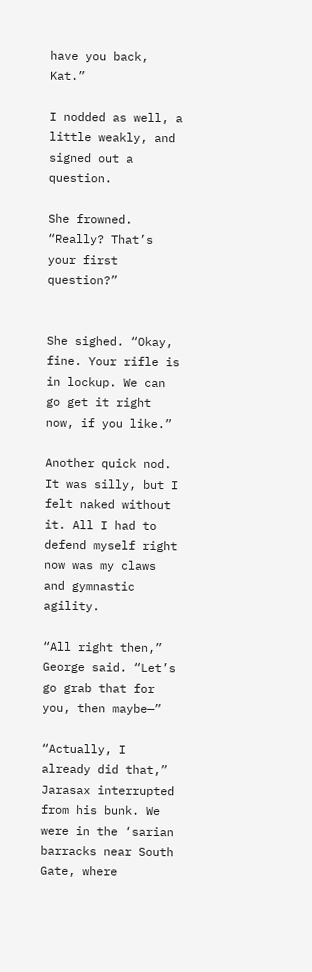have you back, Kat.”

I nodded as well, a little weakly, and signed out a question.

She frowned. “Really? That’s your first question?”


She sighed. “Okay, fine. Your rifle is in lockup. We can go get it right now, if you like.”

Another quick nod. It was silly, but I felt naked without it. All I had to defend myself right now was my claws and gymnastic agility.

“All right then,” George said. “Let’s go grab that for you, then maybe—”

“Actually, I already did that,” Jarasax interrupted from his bunk. We were in the ‘sarian barracks near South Gate, where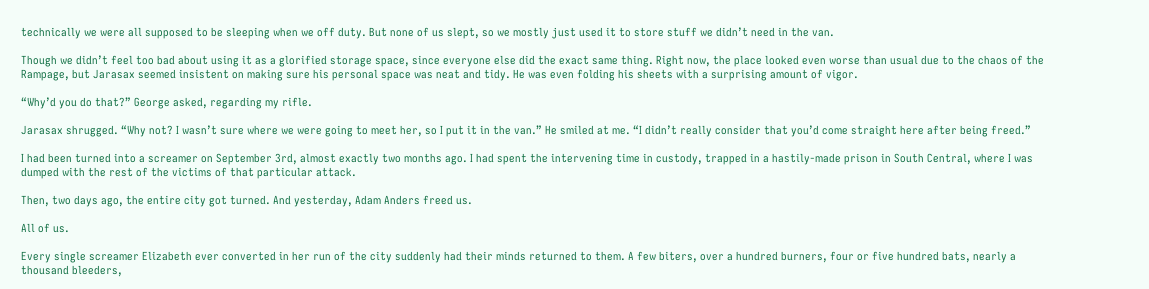technically we were all supposed to be sleeping when we off duty. But none of us slept, so we mostly just used it to store stuff we didn’t need in the van.

Though we didn’t feel too bad about using it as a glorified storage space, since everyone else did the exact same thing. Right now, the place looked even worse than usual due to the chaos of the Rampage, but Jarasax seemed insistent on making sure his personal space was neat and tidy. He was even folding his sheets with a surprising amount of vigor.

“Why’d you do that?” George asked, regarding my rifle.

Jarasax shrugged. “Why not? I wasn’t sure where we were going to meet her, so I put it in the van.” He smiled at me. “I didn’t really consider that you’d come straight here after being freed.”

I had been turned into a screamer on September 3rd, almost exactly two months ago. I had spent the intervening time in custody, trapped in a hastily-made prison in South Central, where I was dumped with the rest of the victims of that particular attack.

Then, two days ago, the entire city got turned. And yesterday, Adam Anders freed us.

All of us.

Every single screamer Elizabeth ever converted in her run of the city suddenly had their minds returned to them. A few biters, over a hundred burners, four or five hundred bats, nearly a thousand bleeders,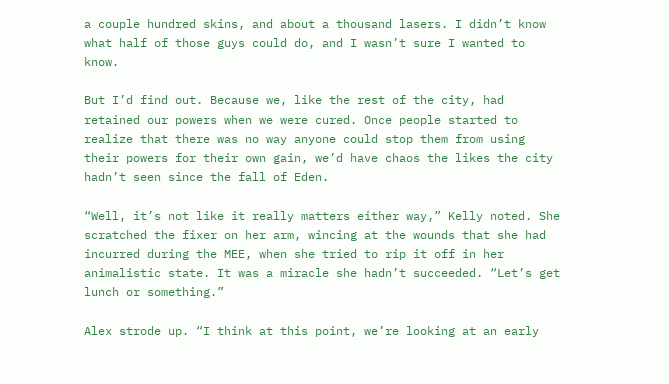a couple hundred skins, and about a thousand lasers. I didn’t know what half of those guys could do, and I wasn’t sure I wanted to know.

But I’d find out. Because we, like the rest of the city, had retained our powers when we were cured. Once people started to realize that there was no way anyone could stop them from using their powers for their own gain, we’d have chaos the likes the city hadn’t seen since the fall of Eden.

“Well, it’s not like it really matters either way,” Kelly noted. She scratched the fixer on her arm, wincing at the wounds that she had incurred during the MEE, when she tried to rip it off in her animalistic state. It was a miracle she hadn’t succeeded. “Let’s get lunch or something.”

Alex strode up. “I think at this point, we’re looking at an early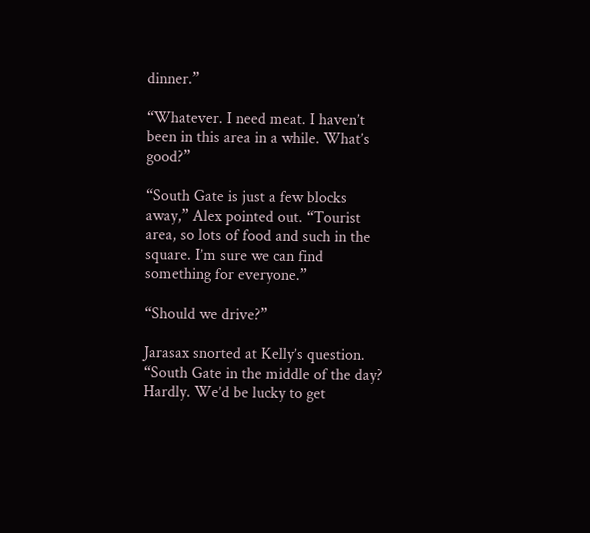dinner.”

“Whatever. I need meat. I haven’t been in this area in a while. What’s good?”

“South Gate is just a few blocks away,” Alex pointed out. “Tourist area, so lots of food and such in the square. I’m sure we can find something for everyone.”

“Should we drive?”

Jarasax snorted at Kelly’s question. “South Gate in the middle of the day? Hardly. We’d be lucky to get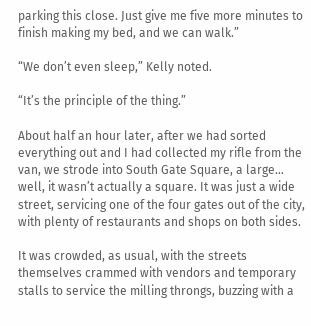parking this close. Just give me five more minutes to finish making my bed, and we can walk.”

“We don’t even sleep,” Kelly noted.

“It’s the principle of the thing.”

About half an hour later, after we had sorted everything out and I had collected my rifle from the van, we strode into South Gate Square, a large… well, it wasn’t actually a square. It was just a wide street, servicing one of the four gates out of the city, with plenty of restaurants and shops on both sides.

It was crowded, as usual, with the streets themselves crammed with vendors and temporary stalls to service the milling throngs, buzzing with a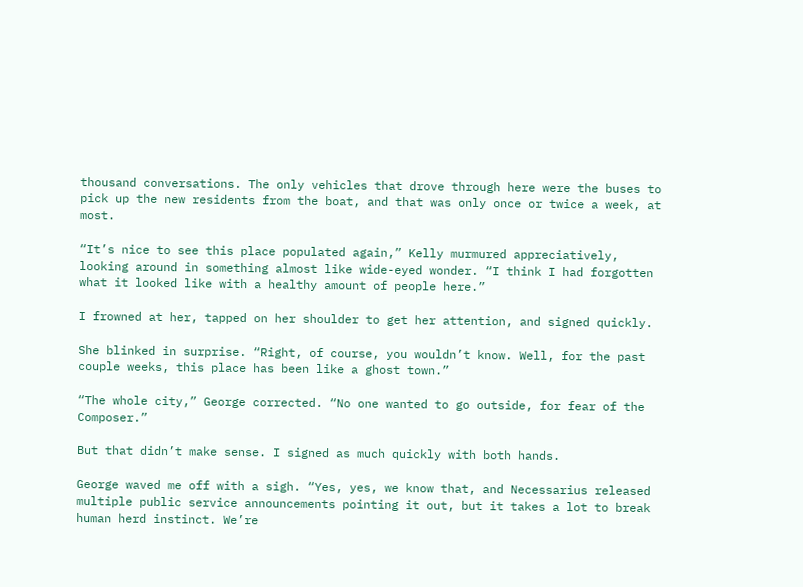thousand conversations. The only vehicles that drove through here were the buses to pick up the new residents from the boat, and that was only once or twice a week, at most.

“It’s nice to see this place populated again,” Kelly murmured appreciatively, looking around in something almost like wide-eyed wonder. “I think I had forgotten what it looked like with a healthy amount of people here.”

I frowned at her, tapped on her shoulder to get her attention, and signed quickly.

She blinked in surprise. “Right, of course, you wouldn’t know. Well, for the past couple weeks, this place has been like a ghost town.”

“The whole city,” George corrected. “No one wanted to go outside, for fear of the Composer.”

But that didn’t make sense. I signed as much quickly with both hands.

George waved me off with a sigh. “Yes, yes, we know that, and Necessarius released multiple public service announcements pointing it out, but it takes a lot to break human herd instinct. We’re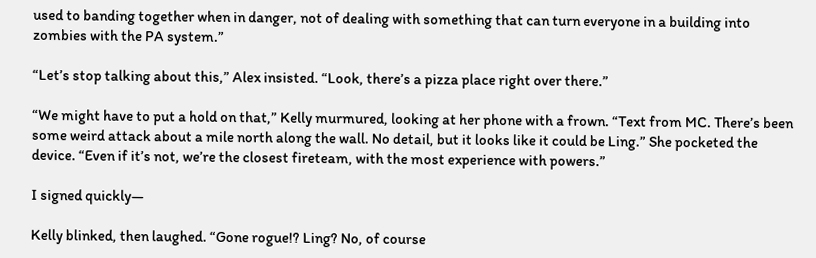used to banding together when in danger, not of dealing with something that can turn everyone in a building into zombies with the PA system.”

“Let’s stop talking about this,” Alex insisted. “Look, there’s a pizza place right over there.”

“We might have to put a hold on that,” Kelly murmured, looking at her phone with a frown. “Text from MC. There’s been some weird attack about a mile north along the wall. No detail, but it looks like it could be Ling.” She pocketed the device. “Even if it’s not, we’re the closest fireteam, with the most experience with powers.”

I signed quickly—

Kelly blinked, then laughed. “Gone rogue!? Ling? No, of course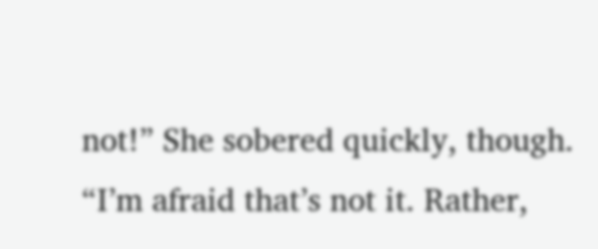not!” She sobered quickly, though. “I’m afraid that’s not it. Rather,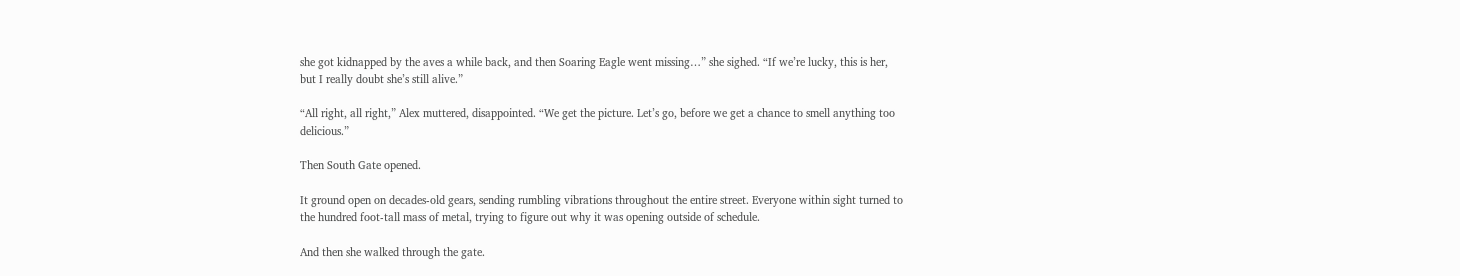she got kidnapped by the aves a while back, and then Soaring Eagle went missing…” she sighed. “If we’re lucky, this is her, but I really doubt she’s still alive.”

“All right, all right,” Alex muttered, disappointed. “We get the picture. Let’s go, before we get a chance to smell anything too delicious.”

Then South Gate opened.

It ground open on decades-old gears, sending rumbling vibrations throughout the entire street. Everyone within sight turned to the hundred foot-tall mass of metal, trying to figure out why it was opening outside of schedule.

And then she walked through the gate.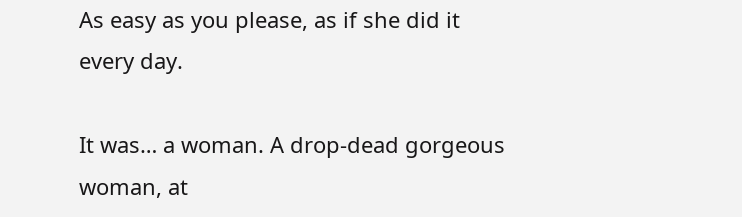As easy as you please, as if she did it every day.

It was… a woman. A drop-dead gorgeous woman, at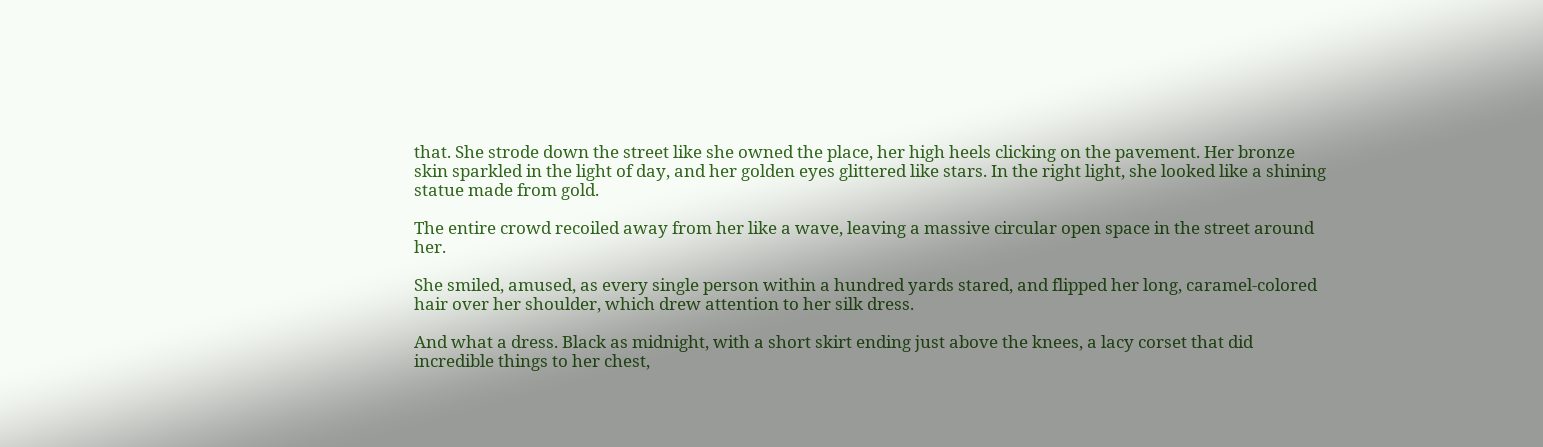that. She strode down the street like she owned the place, her high heels clicking on the pavement. Her bronze skin sparkled in the light of day, and her golden eyes glittered like stars. In the right light, she looked like a shining statue made from gold.

The entire crowd recoiled away from her like a wave, leaving a massive circular open space in the street around her.

She smiled, amused, as every single person within a hundred yards stared, and flipped her long, caramel-colored hair over her shoulder, which drew attention to her silk dress.

And what a dress. Black as midnight, with a short skirt ending just above the knees, a lacy corset that did incredible things to her chest,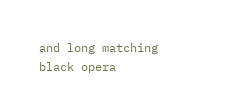and long matching black opera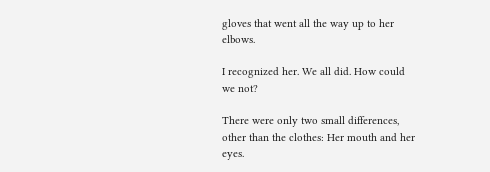gloves that went all the way up to her elbows.

I recognized her. We all did. How could we not?

There were only two small differences, other than the clothes: Her mouth and her eyes.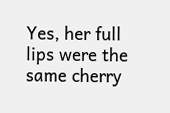Yes, her full lips were the same cherry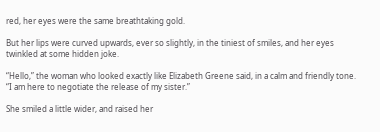red, her eyes were the same breathtaking gold.

But her lips were curved upwards, ever so slightly, in the tiniest of smiles, and her eyes twinkled at some hidden joke.

“Hello,” the woman who looked exactly like Elizabeth Greene said, in a calm and friendly tone. “I am here to negotiate the release of my sister.”

She smiled a little wider, and raised her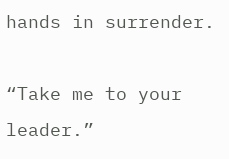hands in surrender.

“Take me to your leader.”